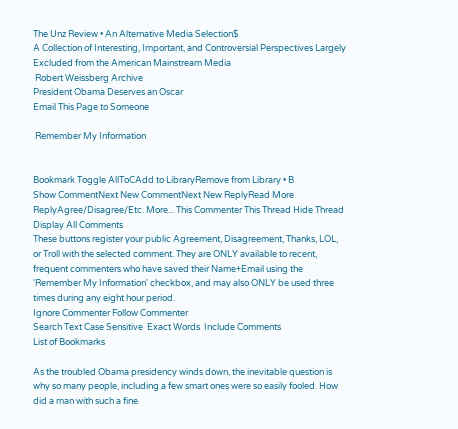The Unz Review • An Alternative Media Selection$
A Collection of Interesting, Important, and Controversial Perspectives Largely Excluded from the American Mainstream Media
 Robert Weissberg Archive
President Obama Deserves an Oscar
Email This Page to Someone

 Remember My Information


Bookmark Toggle AllToCAdd to LibraryRemove from Library • B
Show CommentNext New CommentNext New ReplyRead More
ReplyAgree/Disagree/Etc. More... This Commenter This Thread Hide Thread Display All Comments
These buttons register your public Agreement, Disagreement, Thanks, LOL, or Troll with the selected comment. They are ONLY available to recent, frequent commenters who have saved their Name+Email using the 'Remember My Information' checkbox, and may also ONLY be used three times during any eight hour period.
Ignore Commenter Follow Commenter
Search Text Case Sensitive  Exact Words  Include Comments
List of Bookmarks

As the troubled Obama presidency winds down, the inevitable question is why so many people, including a few smart ones were so easily fooled. How did a man with such a fine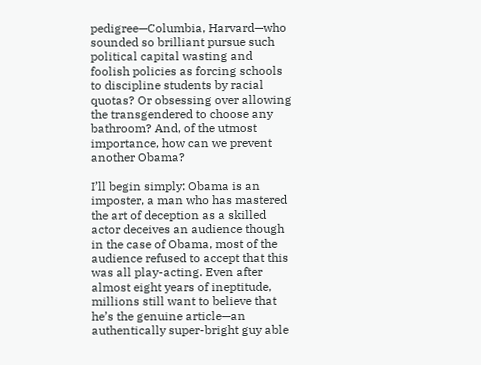pedigree—Columbia, Harvard—who sounded so brilliant pursue such political capital wasting and foolish policies as forcing schools to discipline students by racial quotas? Or obsessing over allowing the transgendered to choose any bathroom? And, of the utmost importance, how can we prevent another Obama?

I’ll begin simply: Obama is an imposter, a man who has mastered the art of deception as a skilled actor deceives an audience though in the case of Obama, most of the audience refused to accept that this was all play-acting. Even after almost eight years of ineptitude, millions still want to believe that he’s the genuine article—an authentically super-bright guy able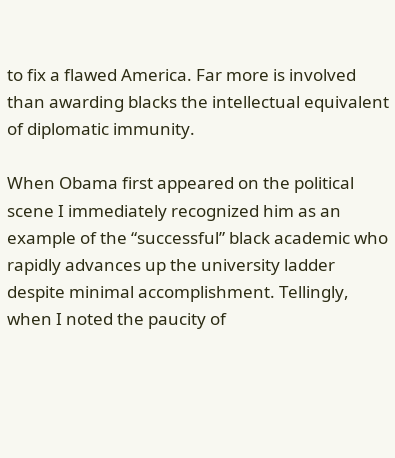to fix a flawed America. Far more is involved than awarding blacks the intellectual equivalent of diplomatic immunity.

When Obama first appeared on the political scene I immediately recognized him as an example of the “successful” black academic who rapidly advances up the university ladder despite minimal accomplishment. Tellingly, when I noted the paucity of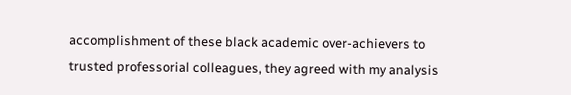accomplishment of these black academic over-achievers to trusted professorial colleagues, they agreed with my analysis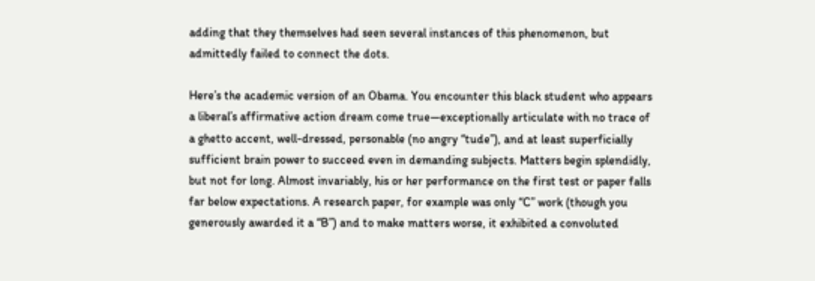adding that they themselves had seen several instances of this phenomenon, but admittedly failed to connect the dots.

Here’s the academic version of an Obama. You encounter this black student who appears a liberal’s affirmative action dream come true—exceptionally articulate with no trace of a ghetto accent, well-dressed, personable (no angry “tude”), and at least superficially sufficient brain power to succeed even in demanding subjects. Matters begin splendidly, but not for long. Almost invariably, his or her performance on the first test or paper falls far below expectations. A research paper, for example was only “C” work (though you generously awarded it a “B”) and to make matters worse, it exhibited a convoluted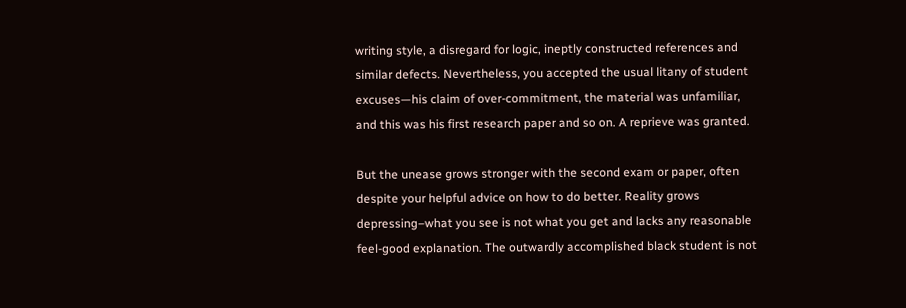writing style, a disregard for logic, ineptly constructed references and similar defects. Nevertheless, you accepted the usual litany of student excuses—his claim of over-commitment, the material was unfamiliar, and this was his first research paper and so on. A reprieve was granted.

But the unease grows stronger with the second exam or paper, often despite your helpful advice on how to do better. Reality grows depressing–what you see is not what you get and lacks any reasonable feel-good explanation. The outwardly accomplished black student is not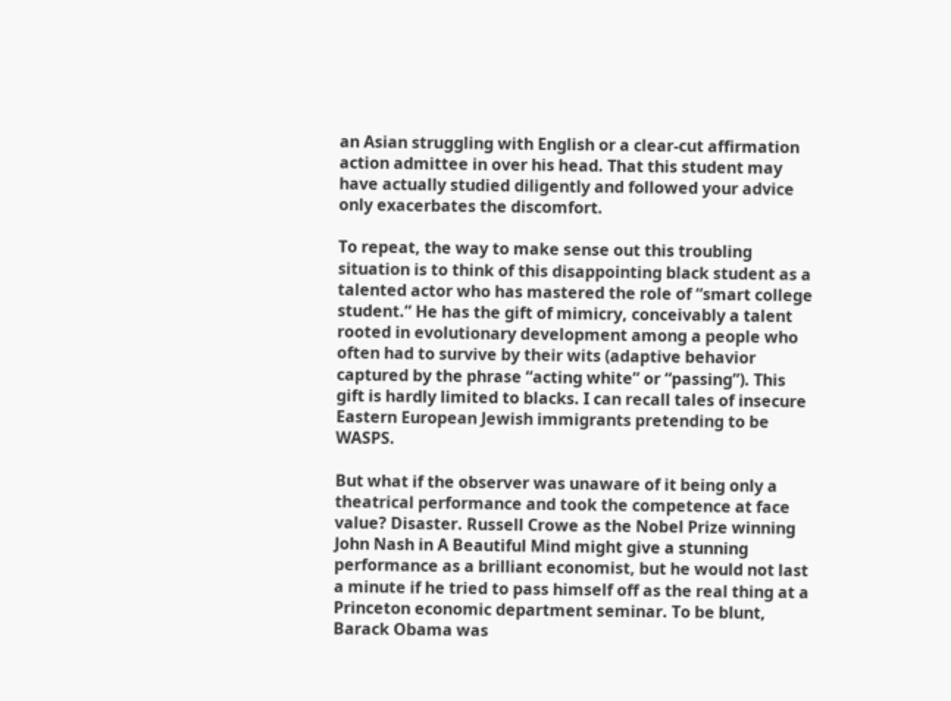an Asian struggling with English or a clear-cut affirmation action admittee in over his head. That this student may have actually studied diligently and followed your advice only exacerbates the discomfort.

To repeat, the way to make sense out this troubling situation is to think of this disappointing black student as a talented actor who has mastered the role of “smart college student.” He has the gift of mimicry, conceivably a talent rooted in evolutionary development among a people who often had to survive by their wits (adaptive behavior captured by the phrase “acting white” or “passing”). This gift is hardly limited to blacks. I can recall tales of insecure Eastern European Jewish immigrants pretending to be WASPS.

But what if the observer was unaware of it being only a theatrical performance and took the competence at face value? Disaster. Russell Crowe as the Nobel Prize winning John Nash in A Beautiful Mind might give a stunning performance as a brilliant economist, but he would not last a minute if he tried to pass himself off as the real thing at a Princeton economic department seminar. To be blunt, Barack Obama was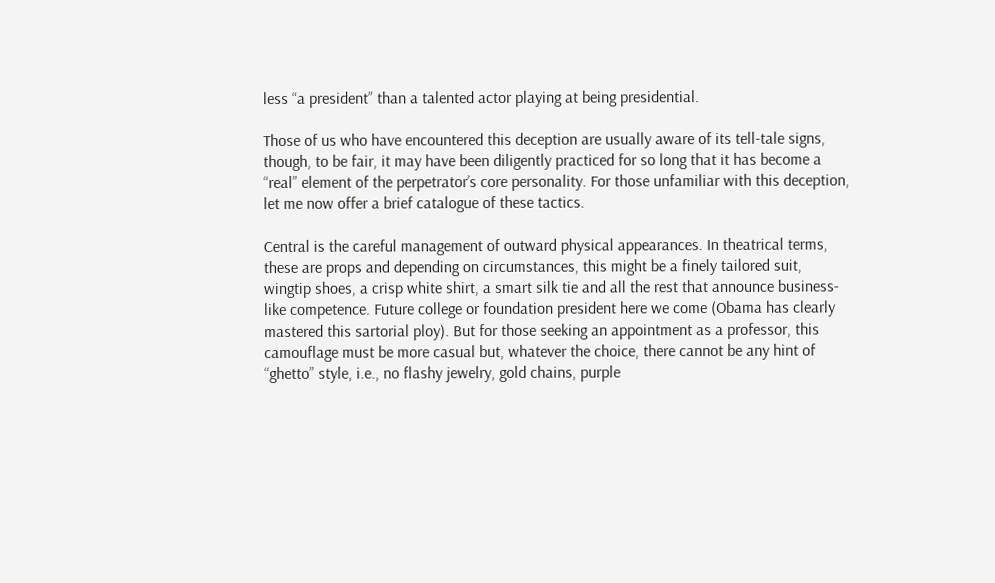less “a president” than a talented actor playing at being presidential.

Those of us who have encountered this deception are usually aware of its tell-tale signs, though, to be fair, it may have been diligently practiced for so long that it has become a “real” element of the perpetrator’s core personality. For those unfamiliar with this deception, let me now offer a brief catalogue of these tactics.

Central is the careful management of outward physical appearances. In theatrical terms, these are props and depending on circumstances, this might be a finely tailored suit, wingtip shoes, a crisp white shirt, a smart silk tie and all the rest that announce business-like competence. Future college or foundation president here we come (Obama has clearly mastered this sartorial ploy). But for those seeking an appointment as a professor, this camouflage must be more casual but, whatever the choice, there cannot be any hint of “ghetto” style, i.e., no flashy jewelry, gold chains, purple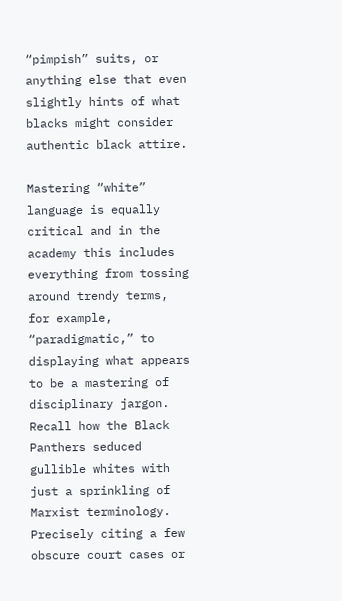“pimpish” suits, or anything else that even slightly hints of what blacks might consider authentic black attire.

Mastering “white” language is equally critical and in the academy this includes everything from tossing around trendy terms, for example, “paradigmatic,” to displaying what appears to be a mastering of disciplinary jargon. Recall how the Black Panthers seduced gullible whites with just a sprinkling of Marxist terminology. Precisely citing a few obscure court cases or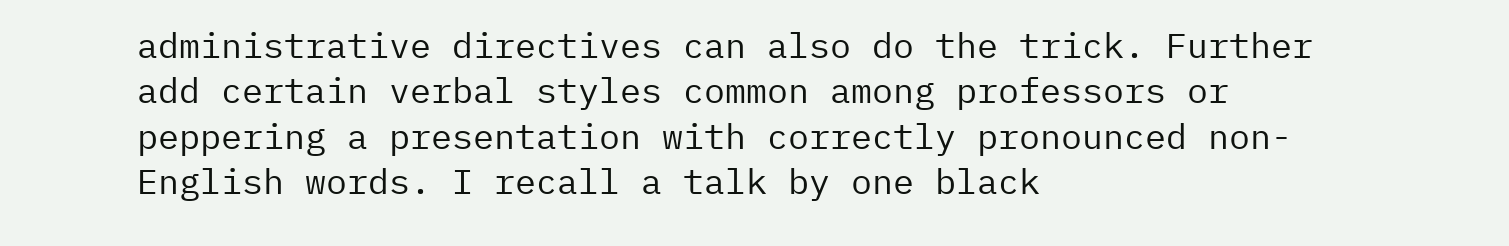administrative directives can also do the trick. Further add certain verbal styles common among professors or peppering a presentation with correctly pronounced non-English words. I recall a talk by one black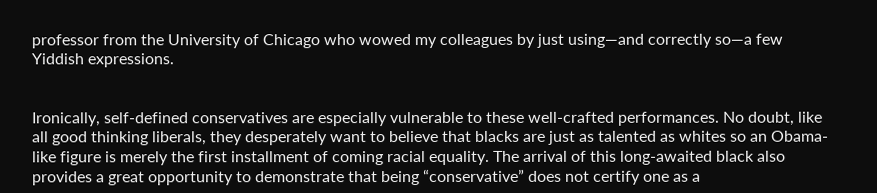professor from the University of Chicago who wowed my colleagues by just using—and correctly so—a few Yiddish expressions.


Ironically, self-defined conservatives are especially vulnerable to these well-crafted performances. No doubt, like all good thinking liberals, they desperately want to believe that blacks are just as talented as whites so an Obama-like figure is merely the first installment of coming racial equality. The arrival of this long-awaited black also provides a great opportunity to demonstrate that being “conservative” does not certify one as a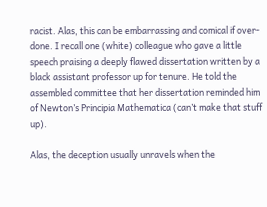racist. Alas, this can be embarrassing and comical if over-done. I recall one (white) colleague who gave a little speech praising a deeply flawed dissertation written by a black assistant professor up for tenure. He told the assembled committee that her dissertation reminded him of Newton’s Principia Mathematica (can’t make that stuff up).

Alas, the deception usually unravels when the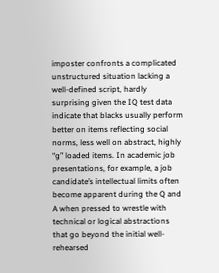imposter confronts a complicated unstructured situation lacking a well-defined script, hardly surprising given the IQ test data indicate that blacks usually perform better on items reflecting social norms, less well on abstract, highly “g” loaded items. In academic job presentations, for example, a job candidate’s intellectual limits often become apparent during the Q and A when pressed to wrestle with technical or logical abstractions that go beyond the initial well-rehearsed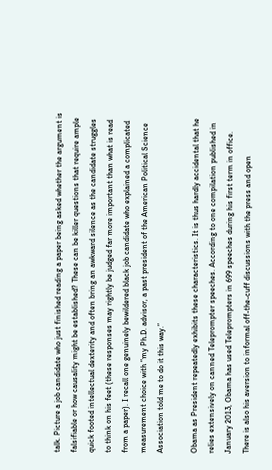talk. Picture a job candidate who just finished reading a paper being asked whether the argument is falsifiable or how causality might be established? These can be killer questions that require ample quick footed intellectual dexterity and often bring an awkward silence as the candidate struggles to think on his feet (these responses may rightly be judged far more important than what is read from a paper). I recall one genuinely bewildered black job candidate who explained a complicated measurement choice with “my Ph.D. advisor, a past president of the American Political Science Association told me to do it this way.”

Obama as President repeatedly exhibits these characteristics. It is thus hardly accidental that he relies extensively on canned Teleprompter speeches. According to one compilation published in January 2013, Obama has used Teleprompters in 699 speeches during his first term in office. There is also his aversion to informal off-the-cuff discussions with the press and open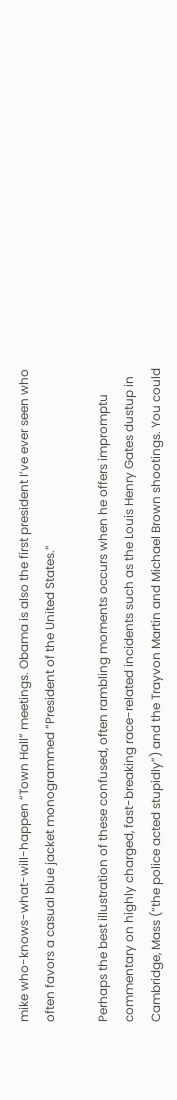mike who-knows-what-will-happen “Town Hall” meetings. Obama is also the first president I’ve ever seen who often favors a casual blue jacket monogrammed “President of the United States.”

Perhaps the best illustration of these confused, often rambling moments occurs when he offers impromptu commentary on highly charged, fast-breaking race-related incidents such as the Louis Henry Gates dustup in Cambridge, Mass (“the police acted stupidly”) and the Trayvon Martin and Michael Brown shootings. You could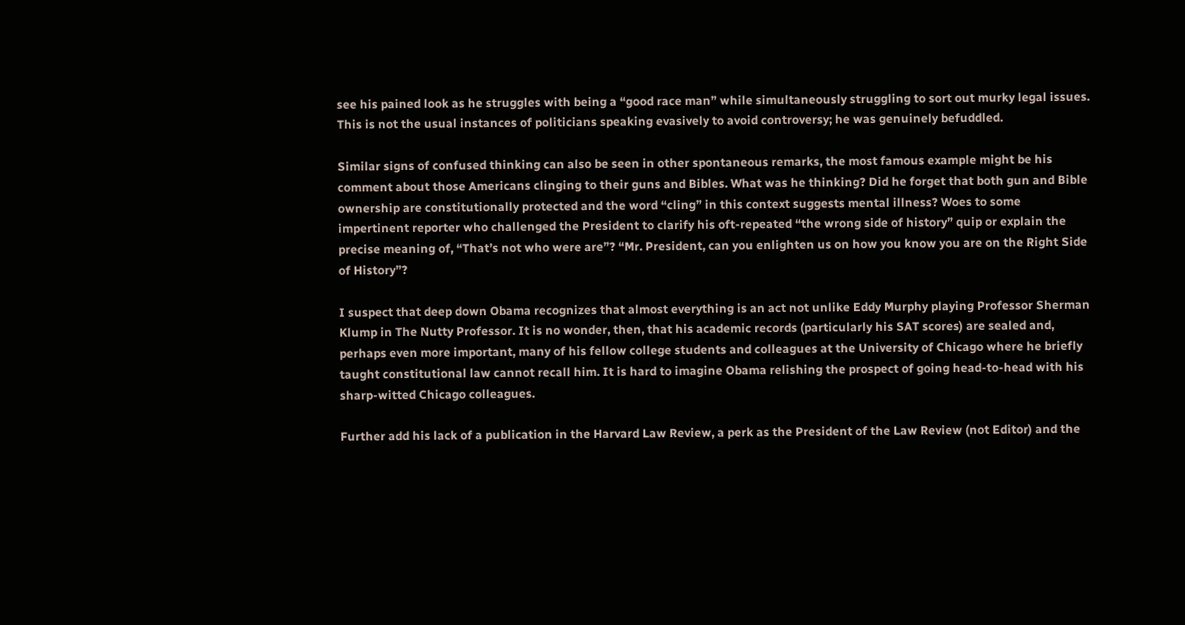see his pained look as he struggles with being a “good race man” while simultaneously struggling to sort out murky legal issues. This is not the usual instances of politicians speaking evasively to avoid controversy; he was genuinely befuddled.

Similar signs of confused thinking can also be seen in other spontaneous remarks, the most famous example might be his comment about those Americans clinging to their guns and Bibles. What was he thinking? Did he forget that both gun and Bible ownership are constitutionally protected and the word “cling” in this context suggests mental illness? Woes to some impertinent reporter who challenged the President to clarify his oft-repeated “the wrong side of history” quip or explain the precise meaning of, “That’s not who were are”? “Mr. President, can you enlighten us on how you know you are on the Right Side of History”?

I suspect that deep down Obama recognizes that almost everything is an act not unlike Eddy Murphy playing Professor Sherman Klump in The Nutty Professor. It is no wonder, then, that his academic records (particularly his SAT scores) are sealed and, perhaps even more important, many of his fellow college students and colleagues at the University of Chicago where he briefly taught constitutional law cannot recall him. It is hard to imagine Obama relishing the prospect of going head-to-head with his sharp-witted Chicago colleagues.

Further add his lack of a publication in the Harvard Law Review, a perk as the President of the Law Review (not Editor) and the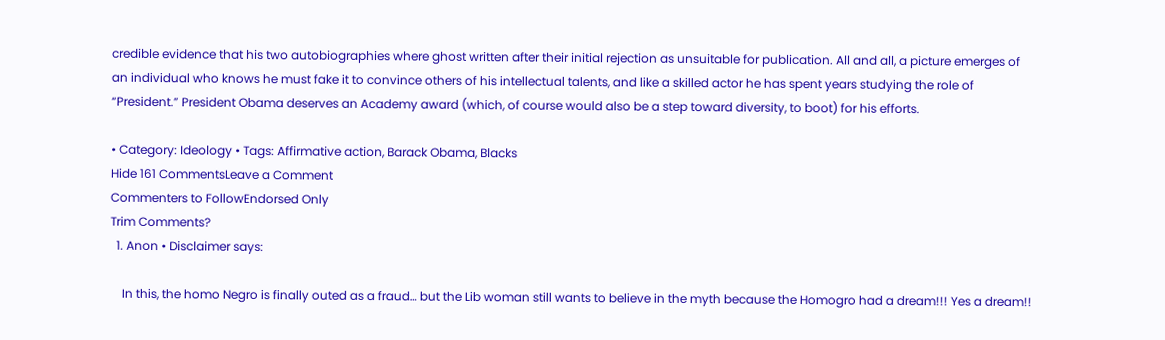credible evidence that his two autobiographies where ghost written after their initial rejection as unsuitable for publication. All and all, a picture emerges of an individual who knows he must fake it to convince others of his intellectual talents, and like a skilled actor he has spent years studying the role of “President.” President Obama deserves an Academy award (which, of course would also be a step toward diversity, to boot) for his efforts.

• Category: Ideology • Tags: Affirmative action, Barack Obama, Blacks
Hide 161 CommentsLeave a Comment
Commenters to FollowEndorsed Only
Trim Comments?
  1. Anon • Disclaimer says:

    In this, the homo Negro is finally outed as a fraud… but the Lib woman still wants to believe in the myth because the Homogro had a dream!!! Yes a dream!!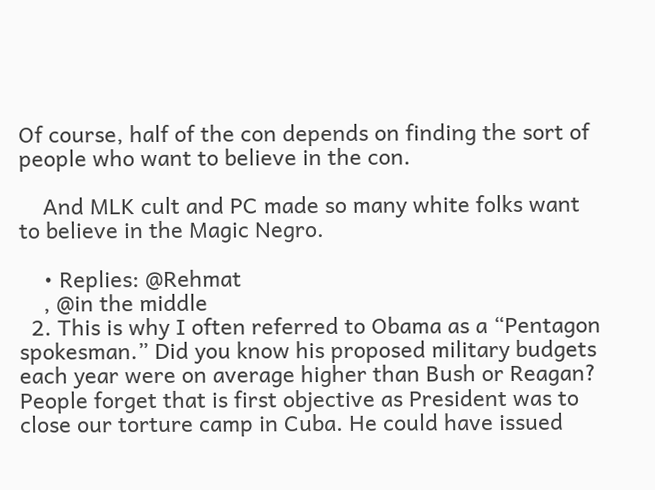Of course, half of the con depends on finding the sort of people who want to believe in the con.

    And MLK cult and PC made so many white folks want to believe in the Magic Negro.

    • Replies: @Rehmat
    , @in the middle
  2. This is why I often referred to Obama as a “Pentagon spokesman.” Did you know his proposed military budgets each year were on average higher than Bush or Reagan? People forget that is first objective as President was to close our torture camp in Cuba. He could have issued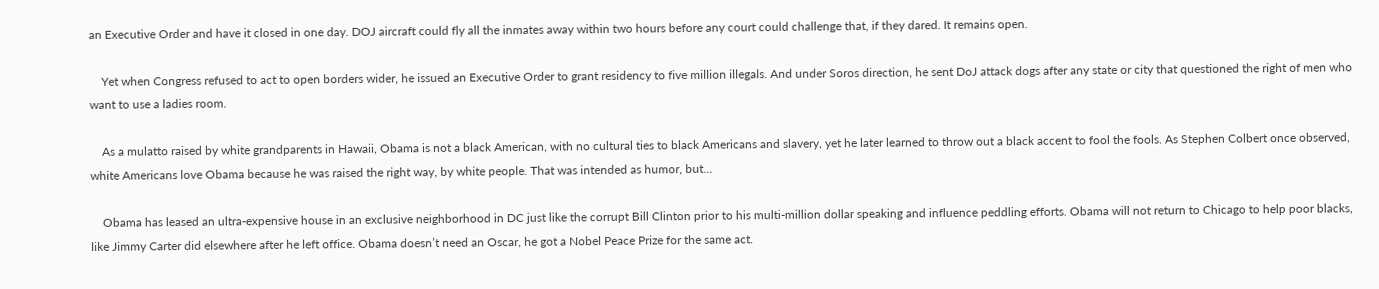an Executive Order and have it closed in one day. DOJ aircraft could fly all the inmates away within two hours before any court could challenge that, if they dared. It remains open.

    Yet when Congress refused to act to open borders wider, he issued an Executive Order to grant residency to five million illegals. And under Soros direction, he sent DoJ attack dogs after any state or city that questioned the right of men who want to use a ladies room.

    As a mulatto raised by white grandparents in Hawaii, Obama is not a black American, with no cultural ties to black Americans and slavery, yet he later learned to throw out a black accent to fool the fools. As Stephen Colbert once observed, white Americans love Obama because he was raised the right way, by white people. That was intended as humor, but…

    Obama has leased an ultra-expensive house in an exclusive neighborhood in DC just like the corrupt Bill Clinton prior to his multi-million dollar speaking and influence peddling efforts. Obama will not return to Chicago to help poor blacks, like Jimmy Carter did elsewhere after he left office. Obama doesn’t need an Oscar, he got a Nobel Peace Prize for the same act.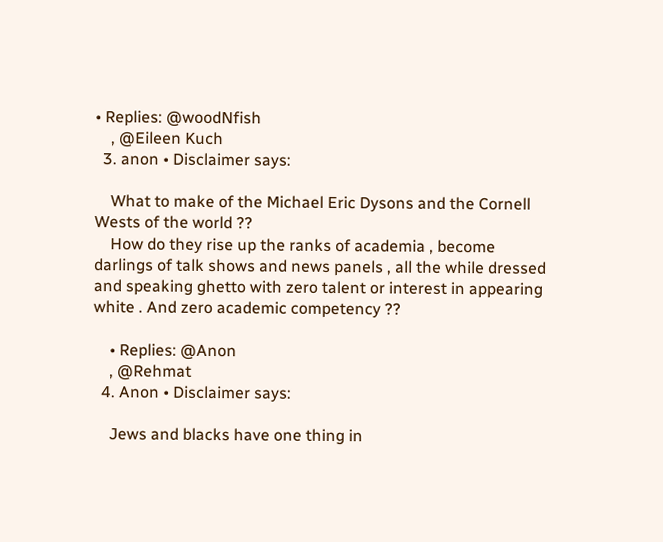• Replies: @woodNfish
    , @Eileen Kuch
  3. anon • Disclaimer says:

    What to make of the Michael Eric Dysons and the Cornell Wests of the world ??
    How do they rise up the ranks of academia , become darlings of talk shows and news panels , all the while dressed and speaking ghetto with zero talent or interest in appearing white . And zero academic competency ??

    • Replies: @Anon
    , @Rehmat
  4. Anon • Disclaimer says:

    Jews and blacks have one thing in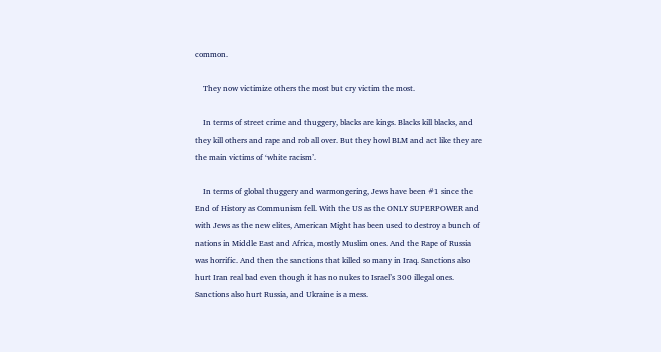common.

    They now victimize others the most but cry victim the most.

    In terms of street crime and thuggery, blacks are kings. Blacks kill blacks, and they kill others and rape and rob all over. But they howl BLM and act like they are the main victims of ‘white racism’.

    In terms of global thuggery and warmongering, Jews have been #1 since the End of History as Communism fell. With the US as the ONLY SUPERPOWER and with Jews as the new elites, American Might has been used to destroy a bunch of nations in Middle East and Africa, mostly Muslim ones. And the Rape of Russia was horrific. And then the sanctions that killed so many in Iraq. Sanctions also hurt Iran real bad even though it has no nukes to Israel’s 300 illegal ones. Sanctions also hurt Russia, and Ukraine is a mess.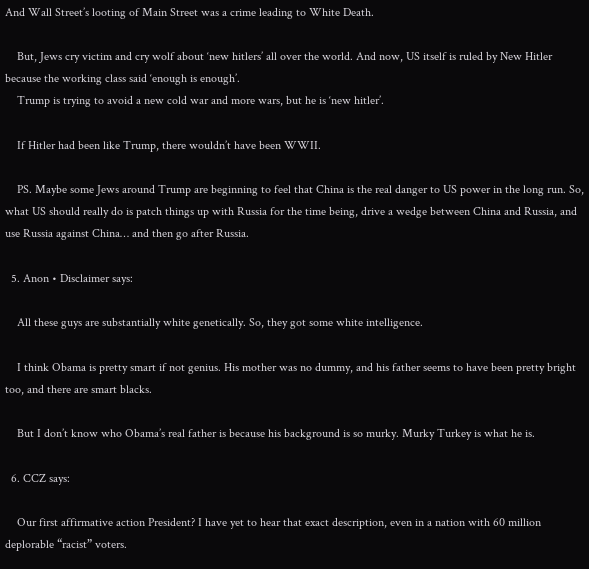And Wall Street’s looting of Main Street was a crime leading to White Death.

    But, Jews cry victim and cry wolf about ‘new hitlers’ all over the world. And now, US itself is ruled by New Hitler because the working class said ‘enough is enough’.
    Trump is trying to avoid a new cold war and more wars, but he is ‘new hitler’.

    If Hitler had been like Trump, there wouldn’t have been WWII.

    PS. Maybe some Jews around Trump are beginning to feel that China is the real danger to US power in the long run. So, what US should really do is patch things up with Russia for the time being, drive a wedge between China and Russia, and use Russia against China… and then go after Russia.

  5. Anon • Disclaimer says:

    All these guys are substantially white genetically. So, they got some white intelligence.

    I think Obama is pretty smart if not genius. His mother was no dummy, and his father seems to have been pretty bright too, and there are smart blacks.

    But I don’t know who Obama’s real father is because his background is so murky. Murky Turkey is what he is.

  6. CCZ says:

    Our first affirmative action President? I have yet to hear that exact description, even in a nation with 60 million deplorable “racist” voters.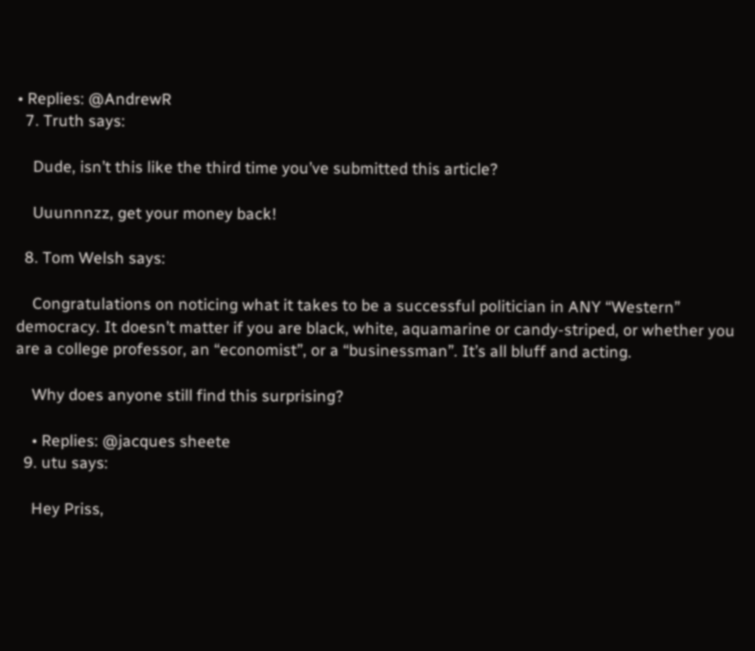• Replies: @AndrewR
  7. Truth says:

    Dude, isn’t this like the third time you’ve submitted this article?

    Uuunnnzz, get your money back!

  8. Tom Welsh says:

    Congratulations on noticing what it takes to be a successful politician in ANY “Western” democracy. It doesn’t matter if you are black, white, aquamarine or candy-striped, or whether you are a college professor, an “economist”, or a “businessman”. It’s all bluff and acting.

    Why does anyone still find this surprising?

    • Replies: @jacques sheete
  9. utu says:

    Hey Priss,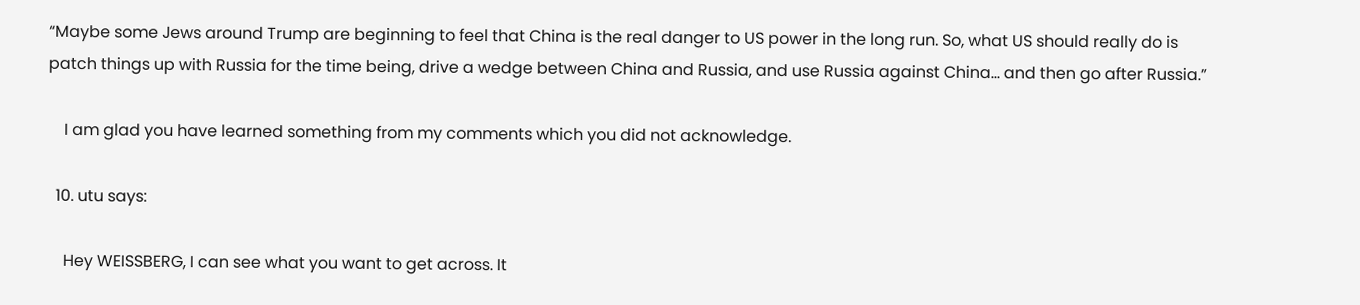“Maybe some Jews around Trump are beginning to feel that China is the real danger to US power in the long run. So, what US should really do is patch things up with Russia for the time being, drive a wedge between China and Russia, and use Russia against China… and then go after Russia.”

    I am glad you have learned something from my comments which you did not acknowledge.

  10. utu says:

    Hey WEISSBERG, I can see what you want to get across. It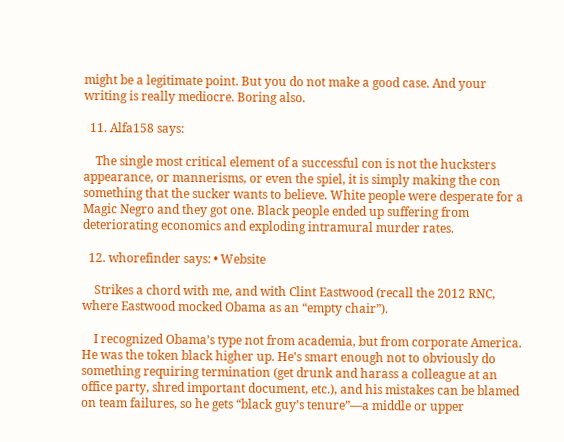might be a legitimate point. But you do not make a good case. And your writing is really mediocre. Boring also.

  11. Alfa158 says:

    The single most critical element of a successful con is not the hucksters appearance, or mannerisms, or even the spiel, it is simply making the con something that the sucker wants to believe. White people were desperate for a Magic Negro and they got one. Black people ended up suffering from deteriorating economics and exploding intramural murder rates.

  12. whorefinder says: • Website

    Strikes a chord with me, and with Clint Eastwood (recall the 2012 RNC, where Eastwood mocked Obama as an “empty chair”).

    I recognized Obama’s type not from academia, but from corporate America. He was the token black higher up. He’s smart enough not to obviously do something requiring termination (get drunk and harass a colleague at an office party, shred important document, etc.), and his mistakes can be blamed on team failures, so he gets “black guy’s tenure”—a middle or upper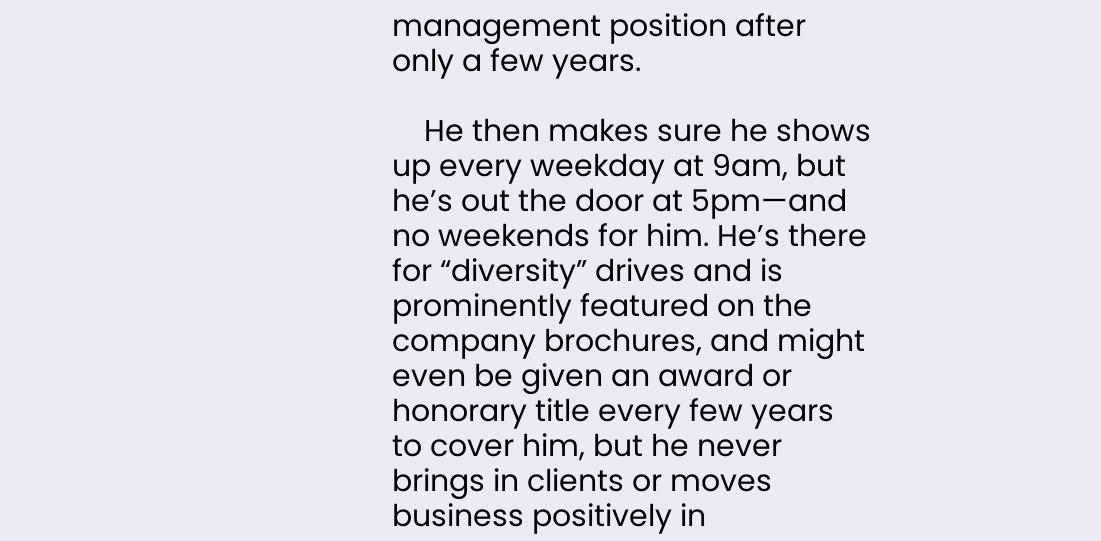management position after only a few years.

    He then makes sure he shows up every weekday at 9am, but he’s out the door at 5pm—and no weekends for him. He’s there for “diversity” drives and is prominently featured on the company brochures, and might even be given an award or honorary title every few years to cover him, but he never brings in clients or moves business positively in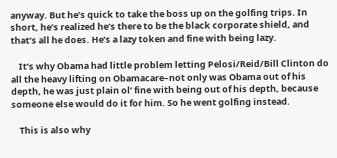anyway. But he’s quick to take the boss up on the golfing trips. In short, he’s realized he’s there to be the black corporate shield, and that’s all he does. He’s a lazy token and fine with being lazy.

    It’s why Obama had little problem letting Pelosi/Reid/Bill Clinton do all the heavy lifting on Obamacare–not only was Obama out of his depth, he was just plain ol’ fine with being out of his depth, because someone else would do it for him. So he went golfing instead.

    This is also why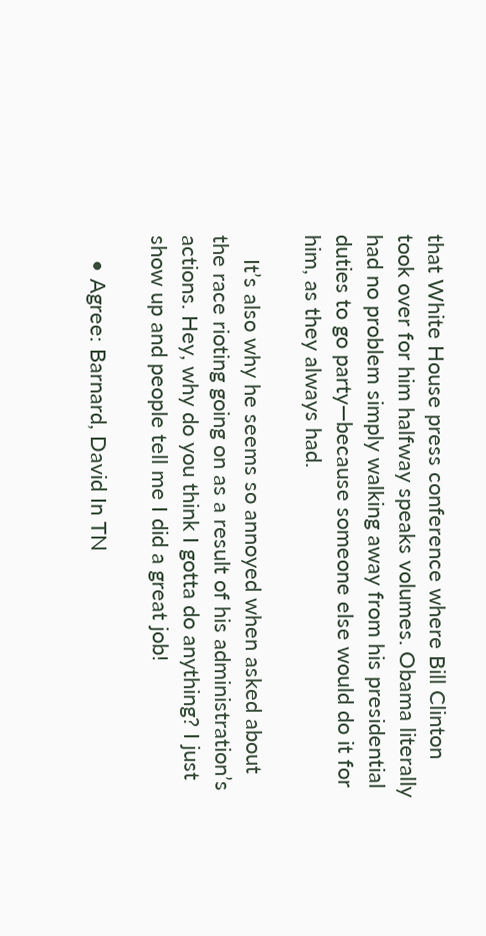that White House press conference where Bill Clinton took over for him halfway speaks volumes. Obama literally had no problem simply walking away from his presidential duties to go party—because someone else would do it for him, as they always had.

    It’s also why he seems so annoyed when asked about the race rioting going on as a result of his administration’s actions. Hey, why do you think I gotta do anything? I just show up and people tell me I did a great job!

    • Agree: Barnard, David In TN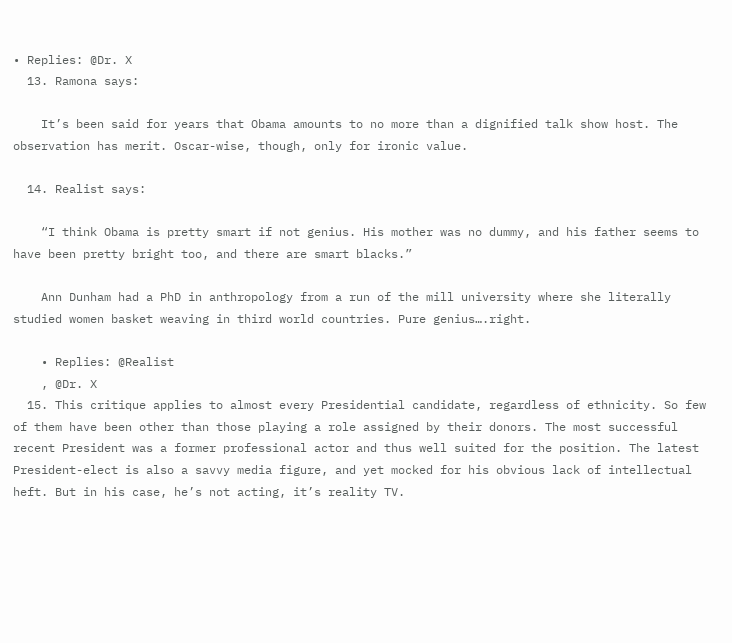• Replies: @Dr. X
  13. Ramona says:

    It’s been said for years that Obama amounts to no more than a dignified talk show host. The observation has merit. Oscar-wise, though, only for ironic value.

  14. Realist says:

    “I think Obama is pretty smart if not genius. His mother was no dummy, and his father seems to have been pretty bright too, and there are smart blacks.”

    Ann Dunham had a PhD in anthropology from a run of the mill university where she literally studied women basket weaving in third world countries. Pure genius….right.

    • Replies: @Realist
    , @Dr. X
  15. This critique applies to almost every Presidential candidate, regardless of ethnicity. So few of them have been other than those playing a role assigned by their donors. The most successful recent President was a former professional actor and thus well suited for the position. The latest President-elect is also a savvy media figure, and yet mocked for his obvious lack of intellectual heft. But in his case, he’s not acting, it’s reality TV.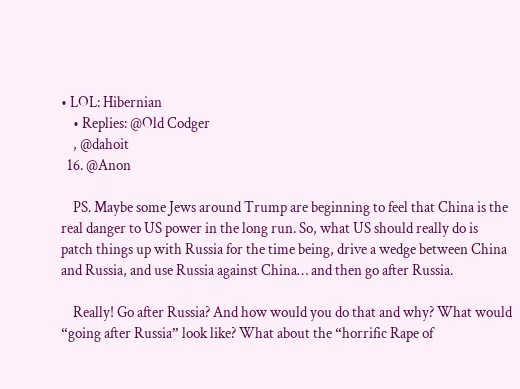• LOL: Hibernian
    • Replies: @Old Codger
    , @dahoit
  16. @Anon

    PS. Maybe some Jews around Trump are beginning to feel that China is the real danger to US power in the long run. So, what US should really do is patch things up with Russia for the time being, drive a wedge between China and Russia, and use Russia against China… and then go after Russia.

    Really! Go after Russia? And how would you do that and why? What would “going after Russia” look like? What about the “horrific Rape of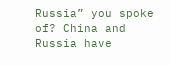Russia” you spoke of? China and Russia have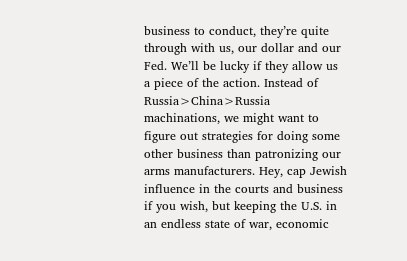business to conduct, they’re quite through with us, our dollar and our Fed. We’ll be lucky if they allow us a piece of the action. Instead of Russia>China>Russia machinations, we might want to figure out strategies for doing some other business than patronizing our arms manufacturers. Hey, cap Jewish influence in the courts and business if you wish, but keeping the U.S. in an endless state of war, economic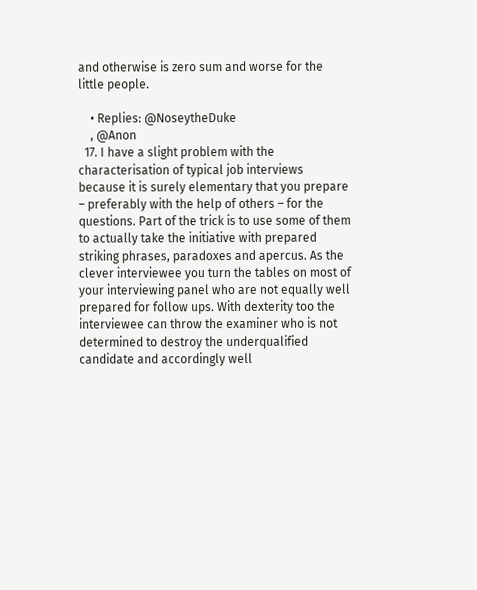and otherwise is zero sum and worse for the little people.

    • Replies: @NoseytheDuke
    , @Anon
  17. I have a slight problem with the characterisation of typical job interviews because it is surely elementary that you prepare – preferably with the help of others – for the questions. Part of the trick is to use some of them to actually take the initiative with prepared striking phrases, paradoxes and apercus. As the clever interviewee you turn the tables on most of your interviewing panel who are not equally well prepared for follow ups. With dexterity too the interviewee can throw the examiner who is not determined to destroy the underqualified candidate and accordingly well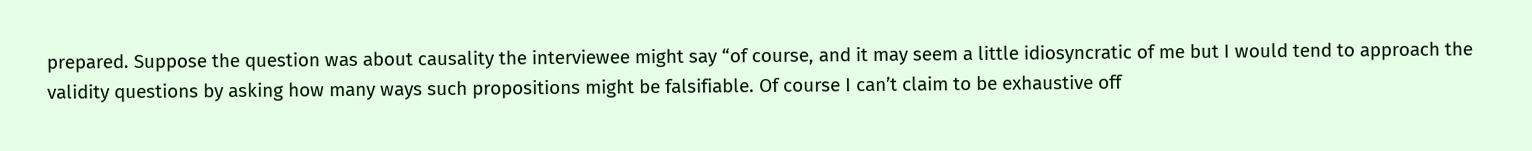prepared. Suppose the question was about causality the interviewee might say “of course, and it may seem a little idiosyncratic of me but I would tend to approach the validity questions by asking how many ways such propositions might be falsifiable. Of course I can’t claim to be exhaustive off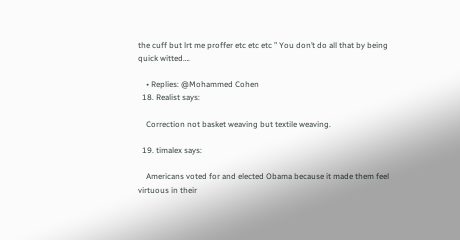the cuff but lrt me proffer etc etc etc ” You don’t do all that by being quick witted….

    • Replies: @Mohammed Cohen
  18. Realist says:

    Correction not basket weaving but textile weaving.

  19. timalex says:

    Americans voted for and elected Obama because it made them feel virtuous in their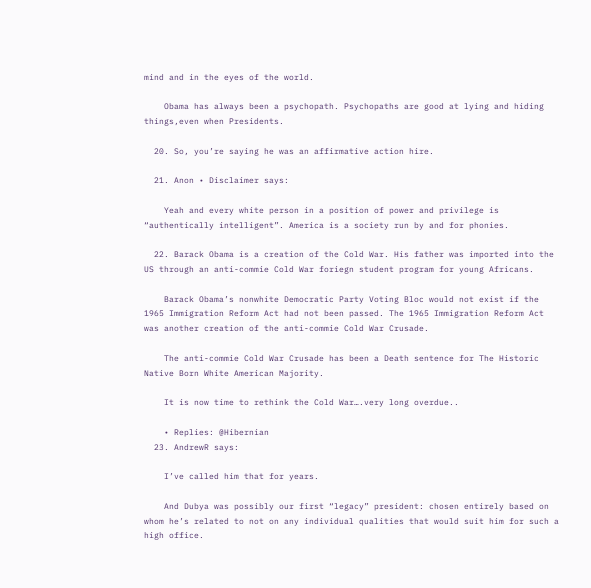mind and in the eyes of the world.

    Obama has always been a psychopath. Psychopaths are good at lying and hiding things,even when Presidents.

  20. So, you’re saying he was an affirmative action hire.

  21. Anon • Disclaimer says:

    Yeah and every white person in a position of power and privilege is “authentically intelligent”. America is a society run by and for phonies.

  22. Barack Obama is a creation of the Cold War. His father was imported into the US through an anti-commie Cold War foriegn student program for young Africans.

    Barack Obama’s nonwhite Democratic Party Voting Bloc would not exist if the 1965 Immigration Reform Act had not been passed. The 1965 Immigration Reform Act was another creation of the anti-commie Cold War Crusade.

    The anti-commie Cold War Crusade has been a Death sentence for The Historic Native Born White American Majority.

    It is now time to rethink the Cold War….very long overdue..

    • Replies: @Hibernian
  23. AndrewR says:

    I’ve called him that for years.

    And Dubya was possibly our first “legacy” president: chosen entirely based on whom he’s related to not on any individual qualities that would suit him for such a high office.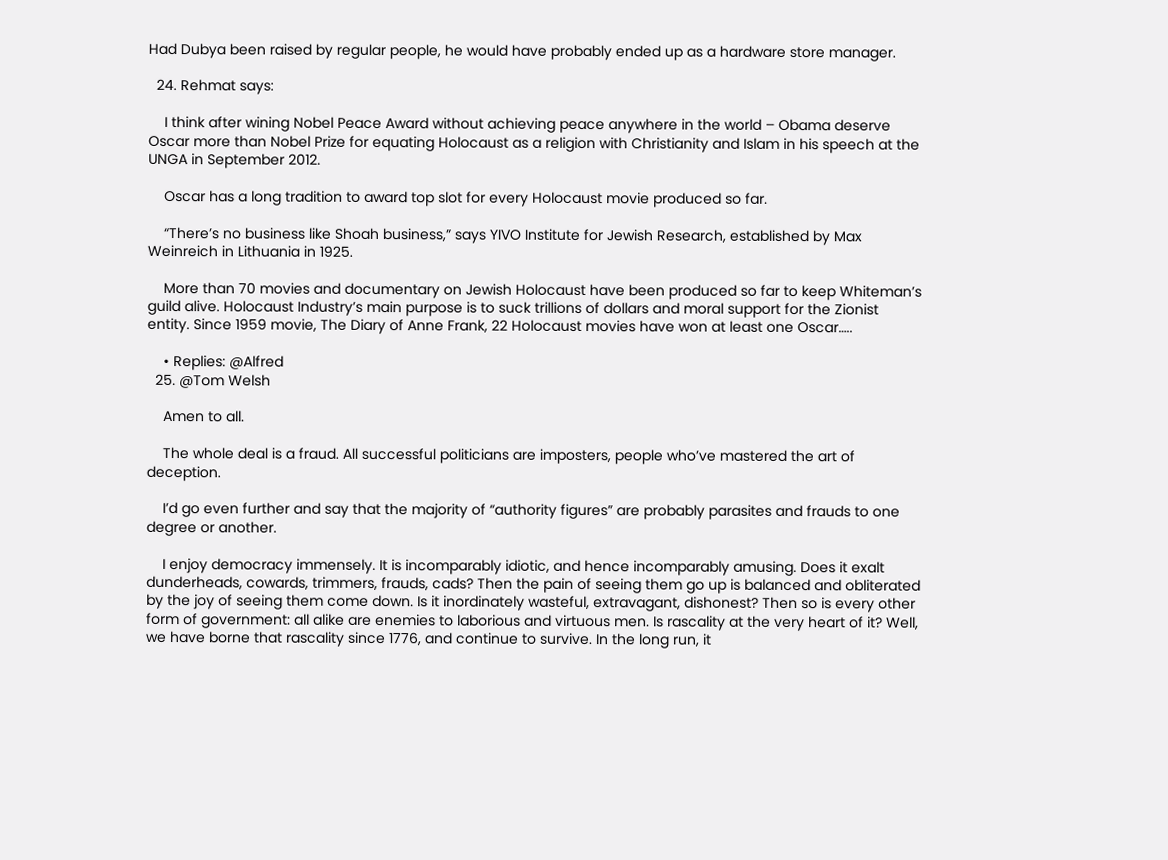Had Dubya been raised by regular people, he would have probably ended up as a hardware store manager.

  24. Rehmat says:

    I think after wining Nobel Peace Award without achieving peace anywhere in the world – Obama deserve Oscar more than Nobel Prize for equating Holocaust as a religion with Christianity and Islam in his speech at the UNGA in September 2012.

    Oscar has a long tradition to award top slot for every Holocaust movie produced so far.

    “There’s no business like Shoah business,” says YIVO Institute for Jewish Research, established by Max Weinreich in Lithuania in 1925.

    More than 70 movies and documentary on Jewish Holocaust have been produced so far to keep Whiteman’s guild alive. Holocaust Industry’s main purpose is to suck trillions of dollars and moral support for the Zionist entity. Since 1959 movie, The Diary of Anne Frank, 22 Holocaust movies have won at least one Oscar…..

    • Replies: @Alfred
  25. @Tom Welsh

    Amen to all.

    The whole deal is a fraud. All successful politicians are imposters, people who’ve mastered the art of deception.

    I’d go even further and say that the majority of “authority figures” are probably parasites and frauds to one degree or another.

    I enjoy democracy immensely. It is incomparably idiotic, and hence incomparably amusing. Does it exalt dunderheads, cowards, trimmers, frauds, cads? Then the pain of seeing them go up is balanced and obliterated by the joy of seeing them come down. Is it inordinately wasteful, extravagant, dishonest? Then so is every other form of government: all alike are enemies to laborious and virtuous men. Is rascality at the very heart of it? Well, we have borne that rascality since 1776, and continue to survive. In the long run, it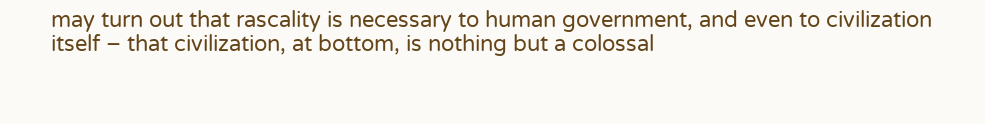may turn out that rascality is necessary to human government, and even to civilization itself – that civilization, at bottom, is nothing but a colossal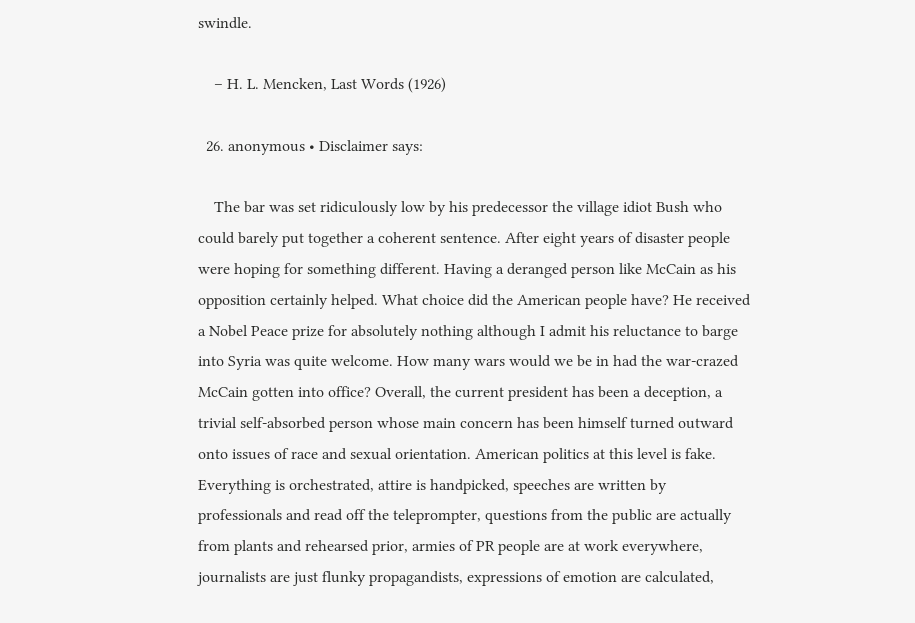swindle.

    – H. L. Mencken, Last Words (1926)

  26. anonymous • Disclaimer says:

    The bar was set ridiculously low by his predecessor the village idiot Bush who could barely put together a coherent sentence. After eight years of disaster people were hoping for something different. Having a deranged person like McCain as his opposition certainly helped. What choice did the American people have? He received a Nobel Peace prize for absolutely nothing although I admit his reluctance to barge into Syria was quite welcome. How many wars would we be in had the war-crazed McCain gotten into office? Overall, the current president has been a deception, a trivial self-absorbed person whose main concern has been himself turned outward onto issues of race and sexual orientation. American politics at this level is fake. Everything is orchestrated, attire is handpicked, speeches are written by professionals and read off the teleprompter, questions from the public are actually from plants and rehearsed prior, armies of PR people are at work everywhere, journalists are just flunky propagandists, expressions of emotion are calculated,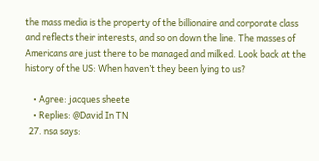the mass media is the property of the billionaire and corporate class and reflects their interests, and so on down the line. The masses of Americans are just there to be managed and milked. Look back at the history of the US: When haven’t they been lying to us?

    • Agree: jacques sheete
    • Replies: @David In TN
  27. nsa says: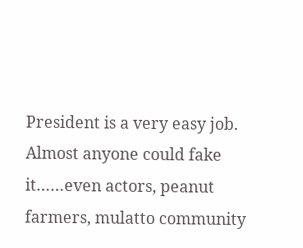President is a very easy job. Almost anyone could fake it……even actors, peanut farmers, mulatto community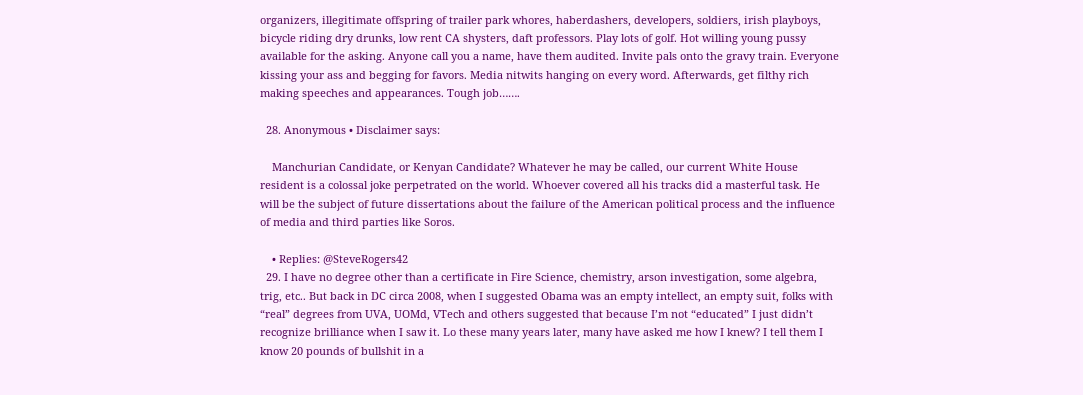organizers, illegitimate offspring of trailer park whores, haberdashers, developers, soldiers, irish playboys, bicycle riding dry drunks, low rent CA shysters, daft professors. Play lots of golf. Hot willing young pussy available for the asking. Anyone call you a name, have them audited. Invite pals onto the gravy train. Everyone kissing your ass and begging for favors. Media nitwits hanging on every word. Afterwards, get filthy rich making speeches and appearances. Tough job…….

  28. Anonymous • Disclaimer says:

    Manchurian Candidate, or Kenyan Candidate? Whatever he may be called, our current White House resident is a colossal joke perpetrated on the world. Whoever covered all his tracks did a masterful task. He will be the subject of future dissertations about the failure of the American political process and the influence of media and third parties like Soros.

    • Replies: @SteveRogers42
  29. I have no degree other than a certificate in Fire Science, chemistry, arson investigation, some algebra, trig, etc.. But back in DC circa 2008, when I suggested Obama was an empty intellect, an empty suit, folks with “real” degrees from UVA, UOMd, VTech and others suggested that because I’m not “educated” I just didn’t recognize brilliance when I saw it. Lo these many years later, many have asked me how I knew? I tell them I know 20 pounds of bullshit in a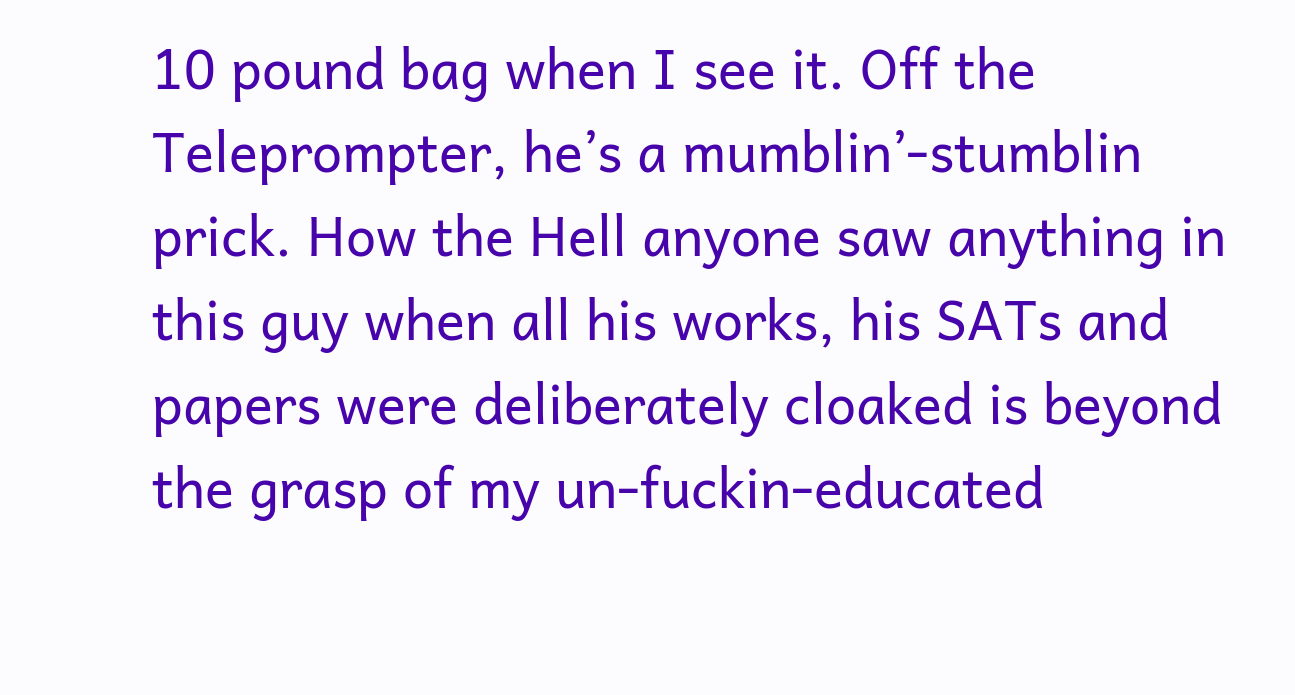10 pound bag when I see it. Off the Teleprompter, he’s a mumblin’-stumblin prick. How the Hell anyone saw anything in this guy when all his works, his SATs and papers were deliberately cloaked is beyond the grasp of my un-fuckin-educated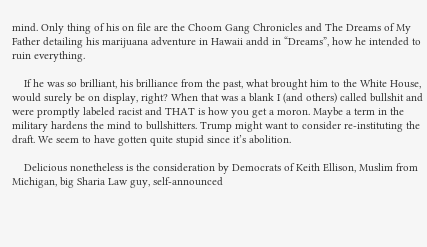mind. Only thing of his on file are the Choom Gang Chronicles and The Dreams of My Father detailing his marijuana adventure in Hawaii andd in “Dreams”, how he intended to ruin everything.

    If he was so brilliant, his brilliance from the past, what brought him to the White House, would surely be on display, right? When that was a blank I (and others) called bullshit and were promptly labeled racist and THAT is how you get a moron. Maybe a term in the military hardens the mind to bullshitters. Trump might want to consider re-instituting the draft. We seem to have gotten quite stupid since it’s abolition.

    Delicious nonetheless is the consideration by Democrats of Keith Ellison, Muslim from Michigan, big Sharia Law guy, self-announced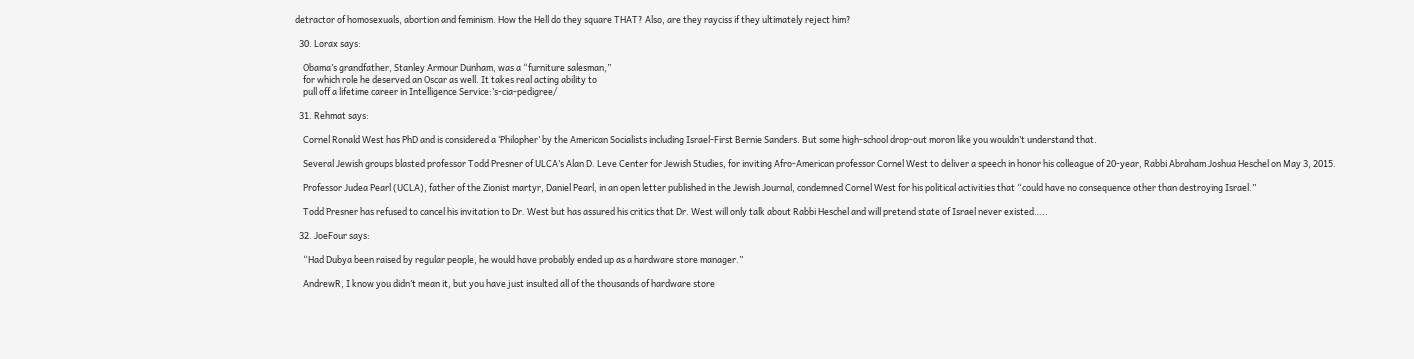detractor of homosexuals, abortion and feminism. How the Hell do they square THAT? Also, are they rayciss if they ultimately reject him?

  30. Lorax says:

    Obama’s grandfather, Stanley Armour Dunham, was a “furniture salesman,”
    for which role he deserved an Oscar as well. It takes real acting ability to
    pull off a lifetime career in Intelligence Service:’s-cia-pedigree/

  31. Rehmat says:

    Cornel Ronald West has PhD and is considered a ‘Philopher’ by the American Socialists including Israel-First Bernie Sanders. But some high-school drop-out moron like you wouldn’t understand that.

    Several Jewish groups blasted professor Todd Presner of ULCA’s Alan D. Leve Center for Jewish Studies, for inviting Afro-American professor Cornel West to deliver a speech in honor his colleague of 20-year, Rabbi Abraham Joshua Heschel on May 3, 2015.

    Professor Judea Pearl (UCLA), father of the Zionist martyr, Daniel Pearl, in an open letter published in the Jewish Journal, condemned Cornel West for his political activities that “could have no consequence other than destroying Israel.”

    Todd Presner has refused to cancel his invitation to Dr. West but has assured his critics that Dr. West will only talk about Rabbi Heschel and will pretend state of Israel never existed…..

  32. JoeFour says:

    “Had Dubya been raised by regular people, he would have probably ended up as a hardware store manager.”

    AndrewR, I know you didn’t mean it, but you have just insulted all of the thousands of hardware store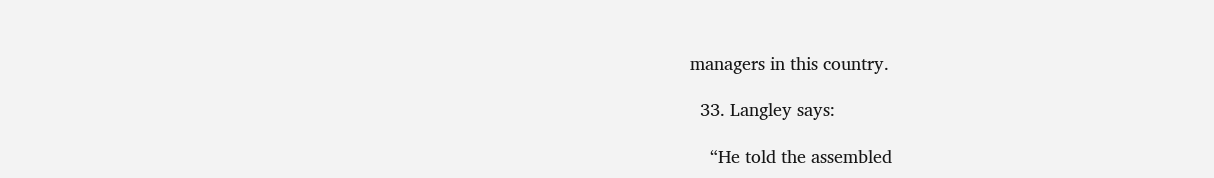managers in this country.

  33. Langley says:

    “He told the assembled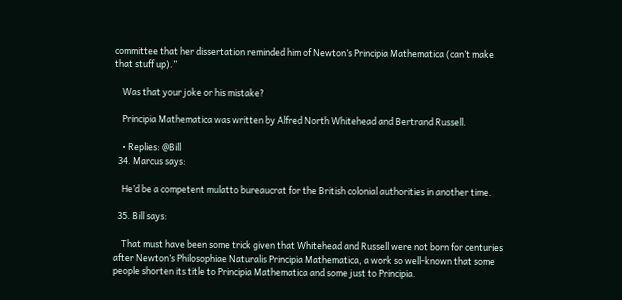committee that her dissertation reminded him of Newton’s Principia Mathematica (can’t make that stuff up).”

    Was that your joke or his mistake?

    Principia Mathematica was written by Alfred North Whitehead and Bertrand Russell.

    • Replies: @Bill
  34. Marcus says:

    He’d be a competent mulatto bureaucrat for the British colonial authorities in another time.

  35. Bill says:

    That must have been some trick given that Whitehead and Russell were not born for centuries after Newton’s Philosophiae Naturalis Principia Mathematica, a work so well-known that some people shorten its title to Principia Mathematica and some just to Principia.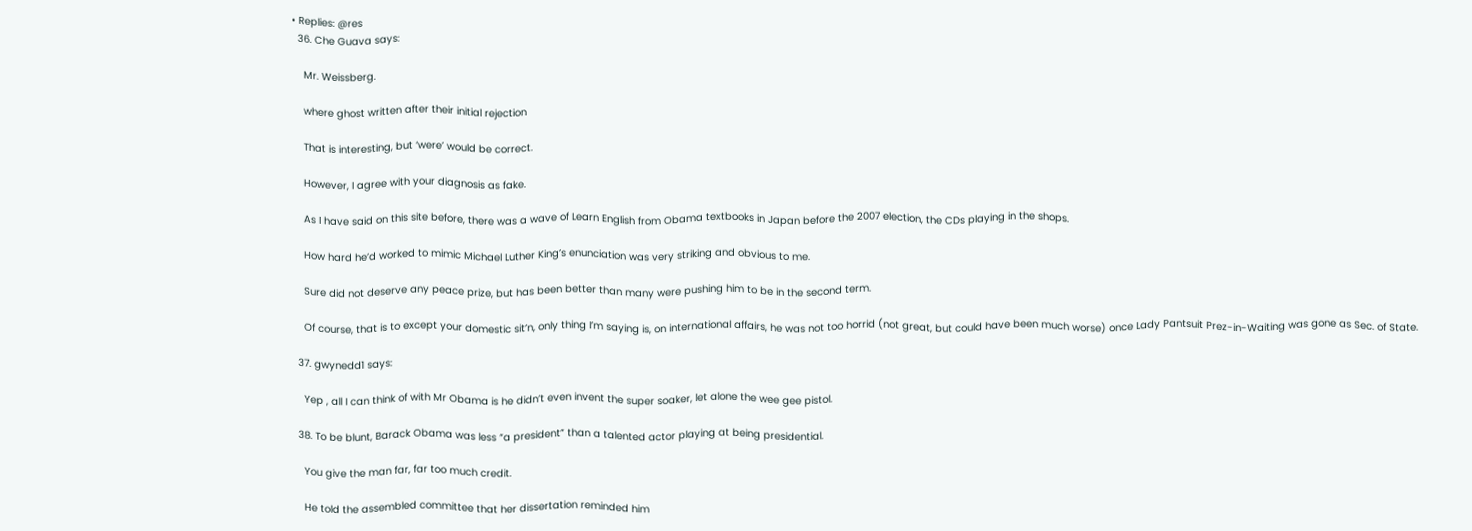• Replies: @res
  36. Che Guava says:

    Mr. Weissberg.

    where ghost written after their initial rejection

    That is interesting, but ‘were’ would be correct.

    However, I agree with your diagnosis as fake.

    As I have said on this site before, there was a wave of Learn English from Obama textbooks in Japan before the 2007 election, the CDs playing in the shops.

    How hard he’d worked to mimic Michael Luther King’s enunciation was very striking and obvious to me.

    Sure did not deserve any peace prize, but has been better than many were pushing him to be in the second term.

    Of course, that is to except your domestic sit’n, only thing I’m saying is, on international affairs, he was not too horrid (not great, but could have been much worse) once Lady Pantsuit Prez-in-Waiting was gone as Sec. of State.

  37. gwynedd1 says:

    Yep , all I can think of with Mr Obama is he didn’t even invent the super soaker, let alone the wee gee pistol.

  38. To be blunt, Barack Obama was less “a president” than a talented actor playing at being presidential.

    You give the man far, far too much credit.

    He told the assembled committee that her dissertation reminded him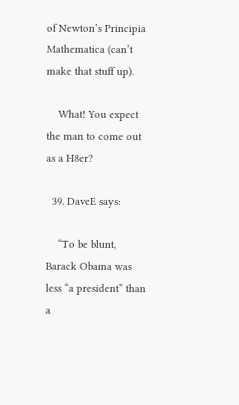of Newton’s Principia Mathematica (can’t make that stuff up).

    What! You expect the man to come out as a H8er?

  39. DaveE says:

    “To be blunt, Barack Obama was less “a president” than a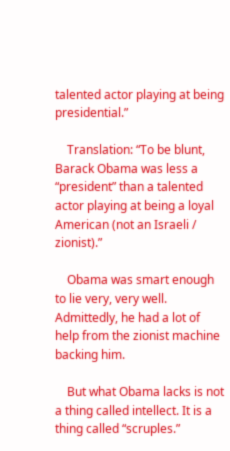talented actor playing at being presidential.”

    Translation: “To be blunt, Barack Obama was less a “president” than a talented actor playing at being a loyal American (not an Israeli / zionist).”

    Obama was smart enough to lie very, very well. Admittedly, he had a lot of help from the zionist machine backing him.

    But what Obama lacks is not a thing called intellect. It is a thing called “scruples.”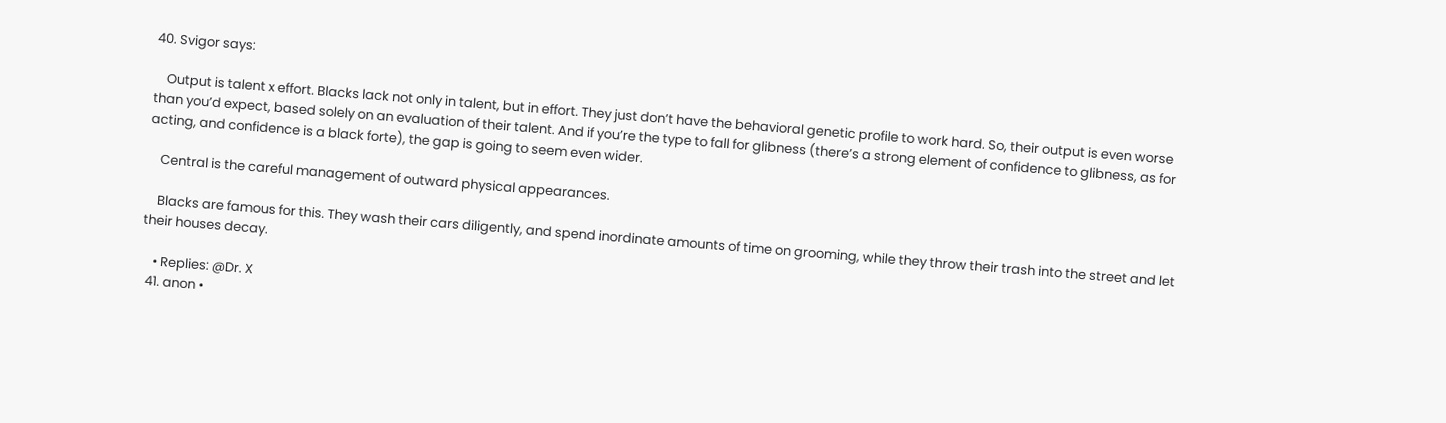40. Svigor says:

    Output is talent x effort. Blacks lack not only in talent, but in effort. They just don’t have the behavioral genetic profile to work hard. So, their output is even worse than you’d expect, based solely on an evaluation of their talent. And if you’re the type to fall for glibness (there’s a strong element of confidence to glibness, as for acting, and confidence is a black forte), the gap is going to seem even wider.

    Central is the careful management of outward physical appearances.

    Blacks are famous for this. They wash their cars diligently, and spend inordinate amounts of time on grooming, while they throw their trash into the street and let their houses decay.

    • Replies: @Dr. X
  41. anon •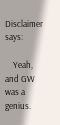Disclaimer says:

    Yeah, and GW was a genius.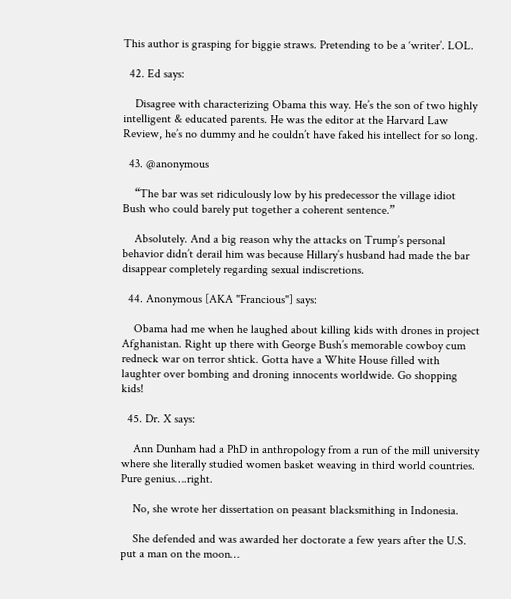This author is grasping for biggie straws. Pretending to be a ‘writer’. LOL.

  42. Ed says:

    Disagree with characterizing Obama this way. He’s the son of two highly intelligent & educated parents. He was the editor at the Harvard Law Review, he’s no dummy and he couldn’t have faked his intellect for so long.

  43. @anonymous

    “The bar was set ridiculously low by his predecessor the village idiot Bush who could barely put together a coherent sentence.”

    Absolutely. And a big reason why the attacks on Trump’s personal behavior didn’t derail him was because Hillary’s husband had made the bar disappear completely regarding sexual indiscretions.

  44. Anonymous [AKA "Francious"] says:

    Obama had me when he laughed about killing kids with drones in project Afghanistan. Right up there with George Bush’s memorable cowboy cum redneck war on terror shtick. Gotta have a White House filled with laughter over bombing and droning innocents worldwide. Go shopping kids!

  45. Dr. X says:

    Ann Dunham had a PhD in anthropology from a run of the mill university where she literally studied women basket weaving in third world countries. Pure genius….right.

    No, she wrote her dissertation on peasant blacksmithing in Indonesia.

    She defended and was awarded her doctorate a few years after the U.S. put a man on the moon…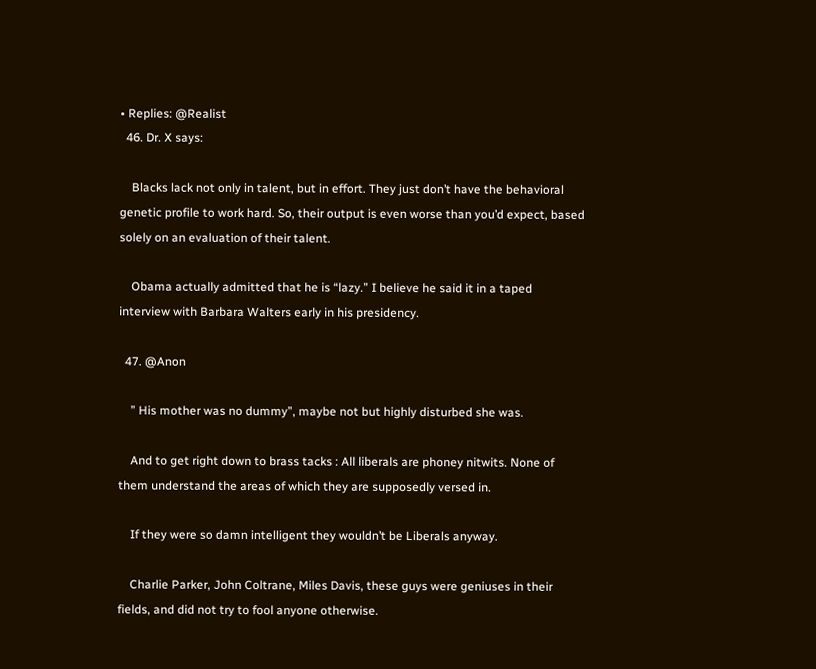• Replies: @Realist
  46. Dr. X says:

    Blacks lack not only in talent, but in effort. They just don’t have the behavioral genetic profile to work hard. So, their output is even worse than you’d expect, based solely on an evaluation of their talent.

    Obama actually admitted that he is “lazy.” I believe he said it in a taped interview with Barbara Walters early in his presidency.

  47. @Anon

    ” His mother was no dummy”, maybe not but highly disturbed she was.

    And to get right down to brass tacks : All liberals are phoney nitwits. None of them understand the areas of which they are supposedly versed in.

    If they were so damn intelligent they wouldn’t be Liberals anyway.

    Charlie Parker, John Coltrane, Miles Davis, these guys were geniuses in their fields, and did not try to fool anyone otherwise.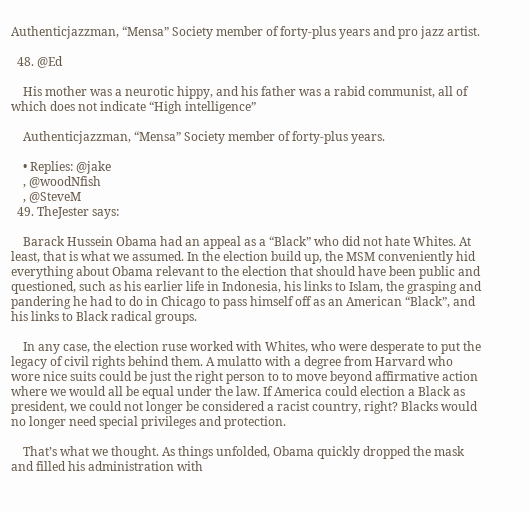Authenticjazzman, “Mensa” Society member of forty-plus years and pro jazz artist.

  48. @Ed

    His mother was a neurotic hippy, and his father was a rabid communist, all of which does not indicate “High intelligence”

    Authenticjazzman, “Mensa” Society member of forty-plus years.

    • Replies: @jake
    , @woodNfish
    , @SteveM
  49. TheJester says:

    Barack Hussein Obama had an appeal as a “Black” who did not hate Whites. At least, that is what we assumed. In the election build up, the MSM conveniently hid everything about Obama relevant to the election that should have been public and questioned, such as his earlier life in Indonesia, his links to Islam, the grasping and pandering he had to do in Chicago to pass himself off as an American “Black”, and his links to Black radical groups.

    In any case, the election ruse worked with Whites, who were desperate to put the legacy of civil rights behind them. A mulatto with a degree from Harvard who wore nice suits could be just the right person to to move beyond affirmative action where we would all be equal under the law. If America could election a Black as president, we could not longer be considered a racist country, right? Blacks would no longer need special privileges and protection.

    That’s what we thought. As things unfolded, Obama quickly dropped the mask and filled his administration with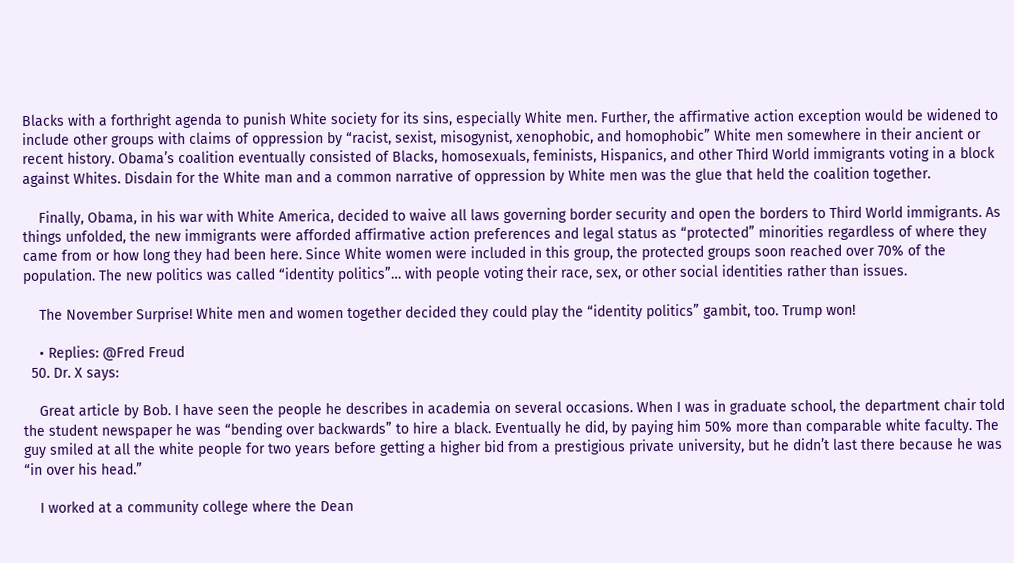Blacks with a forthright agenda to punish White society for its sins, especially White men. Further, the affirmative action exception would be widened to include other groups with claims of oppression by “racist, sexist, misogynist, xenophobic, and homophobic” White men somewhere in their ancient or recent history. Obama’s coalition eventually consisted of Blacks, homosexuals, feminists, Hispanics, and other Third World immigrants voting in a block against Whites. Disdain for the White man and a common narrative of oppression by White men was the glue that held the coalition together.

    Finally, Obama, in his war with White America, decided to waive all laws governing border security and open the borders to Third World immigrants. As things unfolded, the new immigrants were afforded affirmative action preferences and legal status as “protected” minorities regardless of where they came from or how long they had been here. Since White women were included in this group, the protected groups soon reached over 70% of the population. The new politics was called “identity politics”… with people voting their race, sex, or other social identities rather than issues.

    The November Surprise! White men and women together decided they could play the “identity politics” gambit, too. Trump won!

    • Replies: @Fred Freud
  50. Dr. X says:

    Great article by Bob. I have seen the people he describes in academia on several occasions. When I was in graduate school, the department chair told the student newspaper he was “bending over backwards” to hire a black. Eventually he did, by paying him 50% more than comparable white faculty. The guy smiled at all the white people for two years before getting a higher bid from a prestigious private university, but he didn’t last there because he was “in over his head.”

    I worked at a community college where the Dean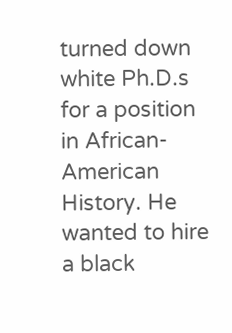turned down white Ph.D.s for a position in African-American History. He wanted to hire a black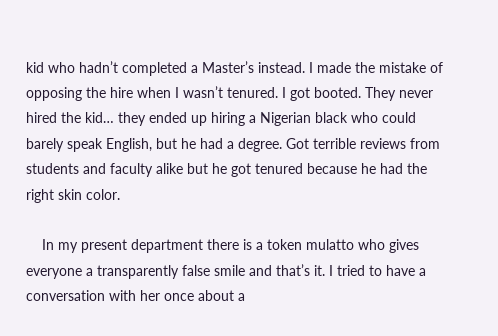kid who hadn’t completed a Master’s instead. I made the mistake of opposing the hire when I wasn’t tenured. I got booted. They never hired the kid… they ended up hiring a Nigerian black who could barely speak English, but he had a degree. Got terrible reviews from students and faculty alike but he got tenured because he had the right skin color.

    In my present department there is a token mulatto who gives everyone a transparently false smile and that’s it. I tried to have a conversation with her once about a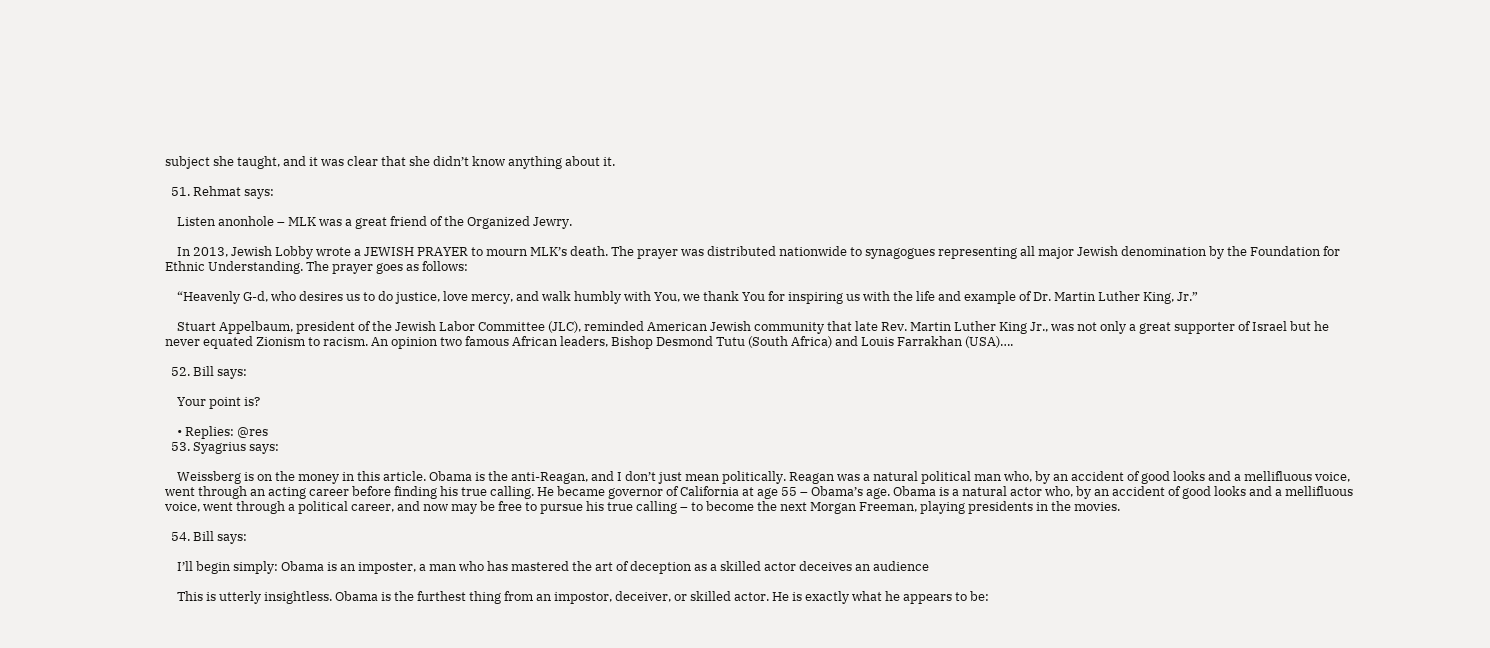subject she taught, and it was clear that she didn’t know anything about it.

  51. Rehmat says:

    Listen anonhole – MLK was a great friend of the Organized Jewry.

    In 2013, Jewish Lobby wrote a JEWISH PRAYER to mourn MLK’s death. The prayer was distributed nationwide to synagogues representing all major Jewish denomination by the Foundation for Ethnic Understanding. The prayer goes as follows:

    “Heavenly G-d, who desires us to do justice, love mercy, and walk humbly with You, we thank You for inspiring us with the life and example of Dr. Martin Luther King, Jr.”

    Stuart Appelbaum, president of the Jewish Labor Committee (JLC), reminded American Jewish community that late Rev. Martin Luther King Jr., was not only a great supporter of Israel but he never equated Zionism to racism. An opinion two famous African leaders, Bishop Desmond Tutu (South Africa) and Louis Farrakhan (USA)….

  52. Bill says:

    Your point is?

    • Replies: @res
  53. Syagrius says:

    Weissberg is on the money in this article. Obama is the anti-Reagan, and I don’t just mean politically. Reagan was a natural political man who, by an accident of good looks and a mellifluous voice, went through an acting career before finding his true calling. He became governor of California at age 55 – Obama’s age. Obama is a natural actor who, by an accident of good looks and a mellifluous voice, went through a political career, and now may be free to pursue his true calling – to become the next Morgan Freeman, playing presidents in the movies.

  54. Bill says:

    I’ll begin simply: Obama is an imposter, a man who has mastered the art of deception as a skilled actor deceives an audience

    This is utterly insightless. Obama is the furthest thing from an impostor, deceiver, or skilled actor. He is exactly what he appears to be: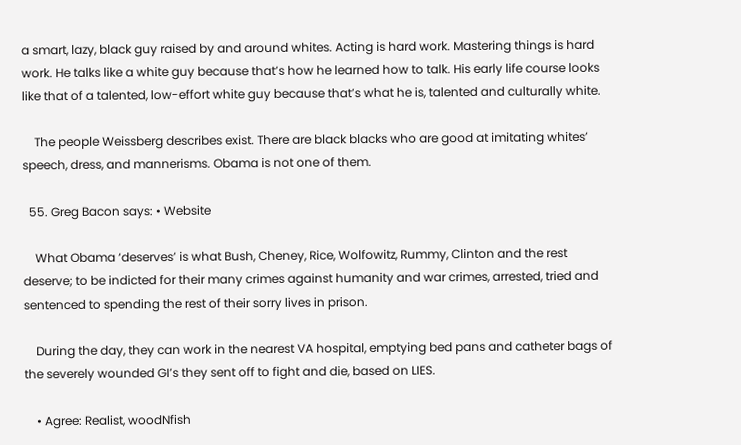a smart, lazy, black guy raised by and around whites. Acting is hard work. Mastering things is hard work. He talks like a white guy because that’s how he learned how to talk. His early life course looks like that of a talented, low-effort white guy because that’s what he is, talented and culturally white.

    The people Weissberg describes exist. There are black blacks who are good at imitating whites’ speech, dress, and mannerisms. Obama is not one of them.

  55. Greg Bacon says: • Website

    What Obama ‘deserves’ is what Bush, Cheney, Rice, Wolfowitz, Rummy, Clinton and the rest deserve; to be indicted for their many crimes against humanity and war crimes, arrested, tried and sentenced to spending the rest of their sorry lives in prison.

    During the day, they can work in the nearest VA hospital, emptying bed pans and catheter bags of the severely wounded GI’s they sent off to fight and die, based on LIES.

    • Agree: Realist, woodNfish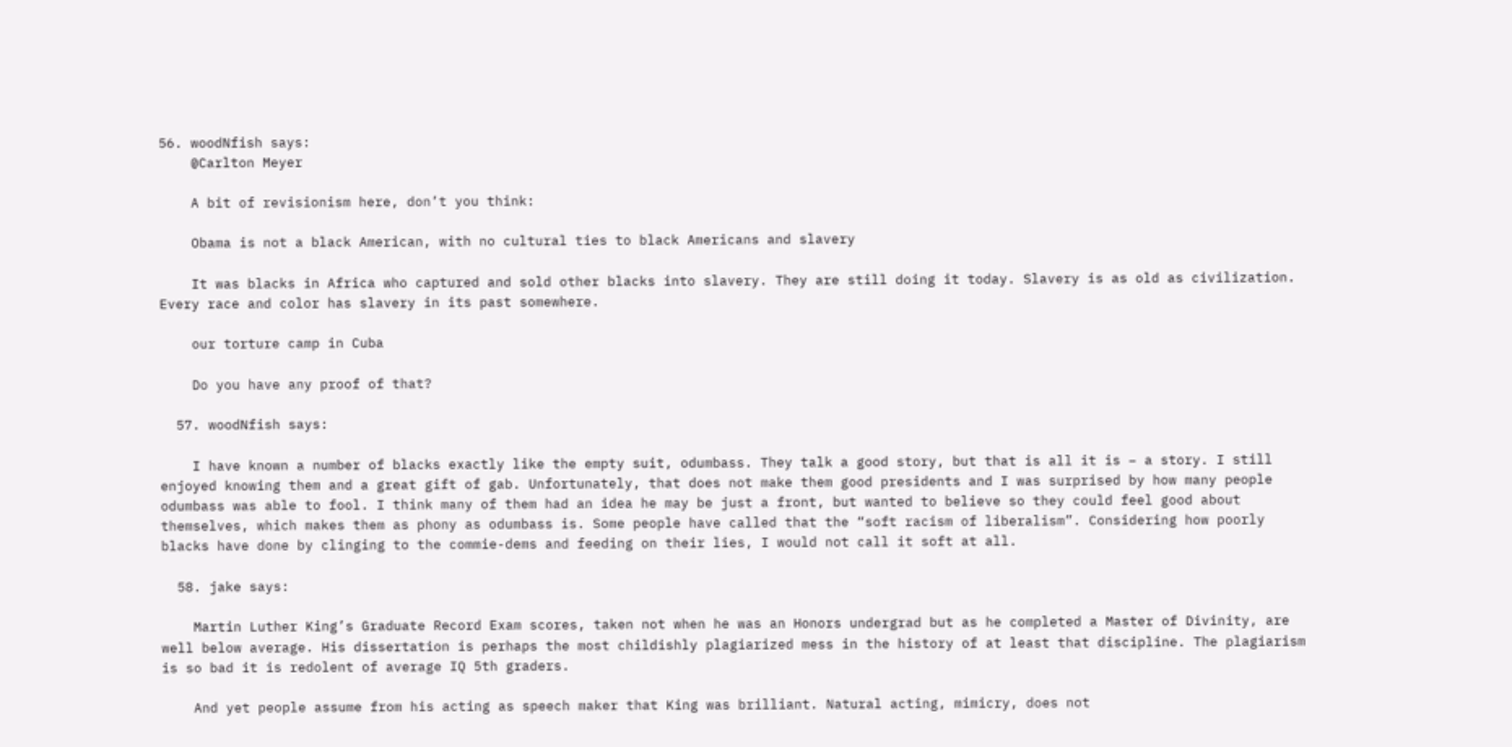56. woodNfish says:
    @Carlton Meyer

    A bit of revisionism here, don’t you think:

    Obama is not a black American, with no cultural ties to black Americans and slavery

    It was blacks in Africa who captured and sold other blacks into slavery. They are still doing it today. Slavery is as old as civilization. Every race and color has slavery in its past somewhere.

    our torture camp in Cuba

    Do you have any proof of that?

  57. woodNfish says:

    I have known a number of blacks exactly like the empty suit, odumbass. They talk a good story, but that is all it is – a story. I still enjoyed knowing them and a great gift of gab. Unfortunately, that does not make them good presidents and I was surprised by how many people odumbass was able to fool. I think many of them had an idea he may be just a front, but wanted to believe so they could feel good about themselves, which makes them as phony as odumbass is. Some people have called that the “soft racism of liberalism”. Considering how poorly blacks have done by clinging to the commie-dems and feeding on their lies, I would not call it soft at all.

  58. jake says:

    Martin Luther King’s Graduate Record Exam scores, taken not when he was an Honors undergrad but as he completed a Master of Divinity, are well below average. His dissertation is perhaps the most childishly plagiarized mess in the history of at least that discipline. The plagiarism is so bad it is redolent of average IQ 5th graders.

    And yet people assume from his acting as speech maker that King was brilliant. Natural acting, mimicry, does not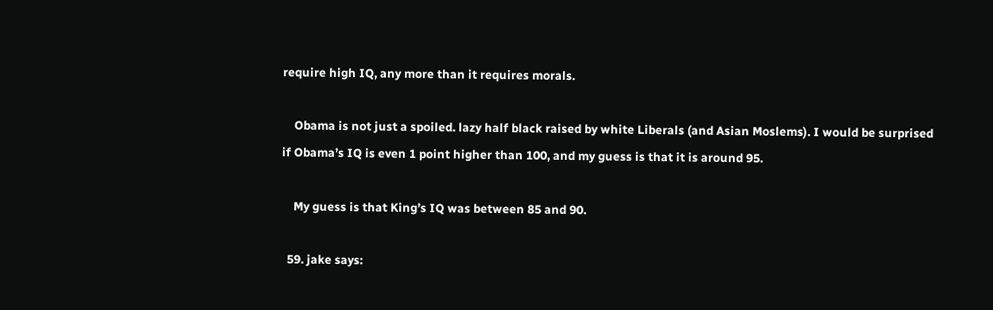require high IQ, any more than it requires morals.

    Obama is not just a spoiled. lazy half black raised by white Liberals (and Asian Moslems). I would be surprised if Obama’s IQ is even 1 point higher than 100, and my guess is that it is around 95.

    My guess is that King’s IQ was between 85 and 90.

  59. jake says: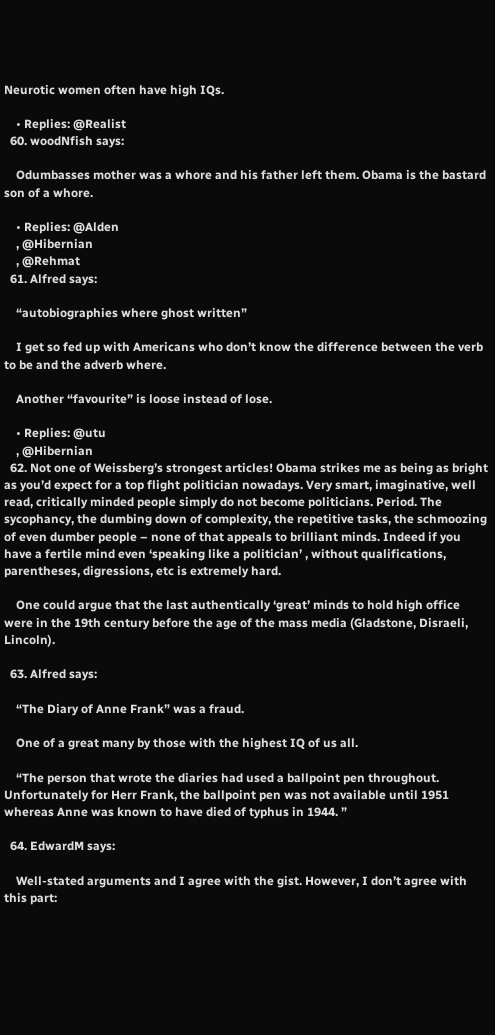Neurotic women often have high IQs.

    • Replies: @Realist
  60. woodNfish says:

    Odumbasses mother was a whore and his father left them. Obama is the bastard son of a whore.

    • Replies: @Alden
    , @Hibernian
    , @Rehmat
  61. Alfred says:

    “autobiographies where ghost written”

    I get so fed up with Americans who don’t know the difference between the verb to be and the adverb where.

    Another “favourite” is loose instead of lose.

    • Replies: @utu
    , @Hibernian
  62. Not one of Weissberg’s strongest articles! Obama strikes me as being as bright as you’d expect for a top flight politician nowadays. Very smart, imaginative, well read, critically minded people simply do not become politicians. Period. The sycophancy, the dumbing down of complexity, the repetitive tasks, the schmoozing of even dumber people – none of that appeals to brilliant minds. Indeed if you have a fertile mind even ‘speaking like a politician’ , without qualifications, parentheses, digressions, etc is extremely hard.

    One could argue that the last authentically ‘great’ minds to hold high office were in the 19th century before the age of the mass media (Gladstone, Disraeli, Lincoln).

  63. Alfred says:

    “The Diary of Anne Frank” was a fraud.

    One of a great many by those with the highest IQ of us all.

    “The person that wrote the diaries had used a ballpoint pen throughout. Unfortunately for Herr Frank, the ballpoint pen was not available until 1951 whereas Anne was known to have died of typhus in 1944. ”

  64. EdwardM says:

    Well-stated arguments and I agree with the gist. However, I don’t agree with this part: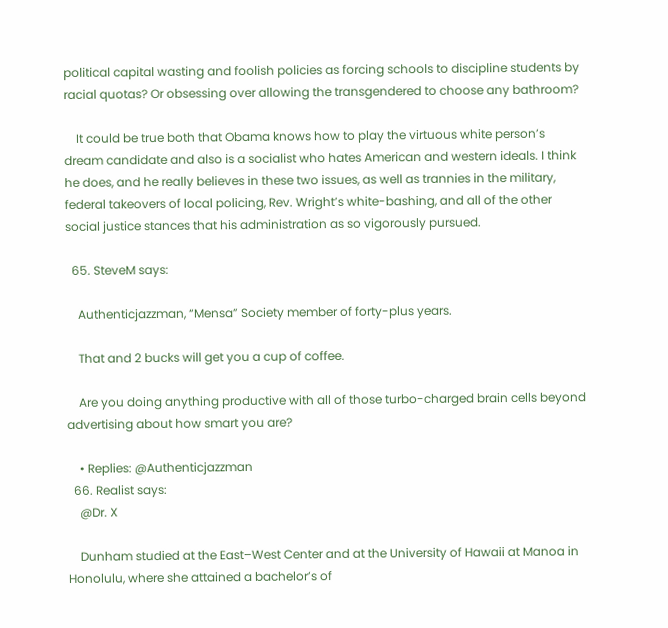political capital wasting and foolish policies as forcing schools to discipline students by racial quotas? Or obsessing over allowing the transgendered to choose any bathroom?

    It could be true both that Obama knows how to play the virtuous white person’s dream candidate and also is a socialist who hates American and western ideals. I think he does, and he really believes in these two issues, as well as trannies in the military, federal takeovers of local policing, Rev. Wright’s white-bashing, and all of the other social justice stances that his administration as so vigorously pursued.

  65. SteveM says:

    Authenticjazzman, “Mensa” Society member of forty-plus years.

    That and 2 bucks will get you a cup of coffee.

    Are you doing anything productive with all of those turbo-charged brain cells beyond advertising about how smart you are?

    • Replies: @Authenticjazzman
  66. Realist says:
    @Dr. X

    Dunham studied at the East–West Center and at the University of Hawaii at Manoa in Honolulu, where she attained a bachelor’s of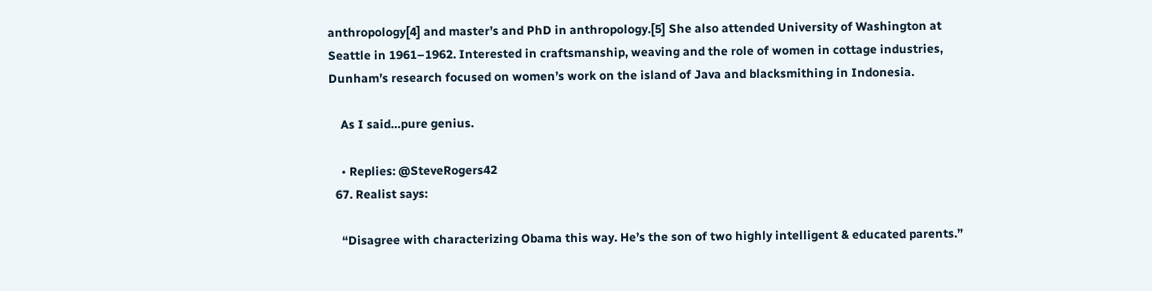anthropology[4] and master’s and PhD in anthropology.[5] She also attended University of Washington at Seattle in 1961–1962. Interested in craftsmanship, weaving and the role of women in cottage industries, Dunham’s research focused on women’s work on the island of Java and blacksmithing in Indonesia.

    As I said…pure genius.

    • Replies: @SteveRogers42
  67. Realist says:

    “Disagree with characterizing Obama this way. He’s the son of two highly intelligent & educated parents.”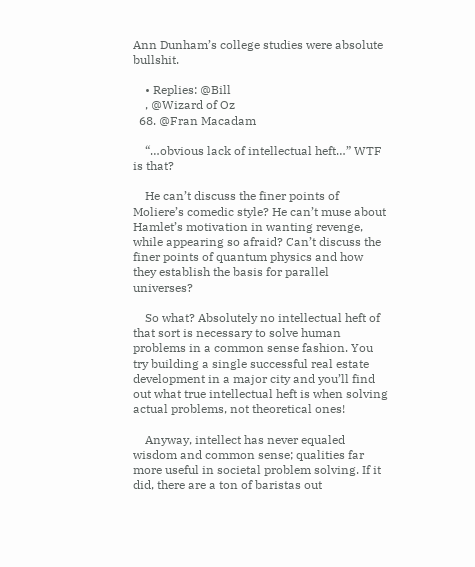Ann Dunham’s college studies were absolute bullshit.

    • Replies: @Bill
    , @Wizard of Oz
  68. @Fran Macadam

    “…obvious lack of intellectual heft…” WTF is that?

    He can’t discuss the finer points of Moliere’s comedic style? He can’t muse about Hamlet’s motivation in wanting revenge, while appearing so afraid? Can’t discuss the finer points of quantum physics and how they establish the basis for parallel universes?

    So what? Absolutely no intellectual heft of that sort is necessary to solve human problems in a common sense fashion. You try building a single successful real estate development in a major city and you’ll find out what true intellectual heft is when solving actual problems, not theoretical ones!

    Anyway, intellect has never equaled wisdom and common sense; qualities far more useful in societal problem solving. If it did, there are a ton of baristas out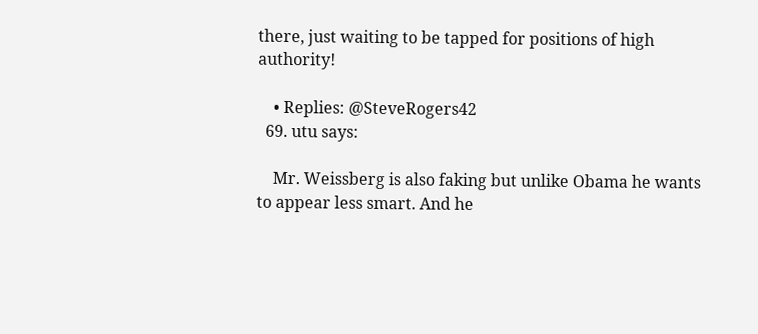there, just waiting to be tapped for positions of high authority!

    • Replies: @SteveRogers42
  69. utu says:

    Mr. Weissberg is also faking but unlike Obama he wants to appear less smart. And he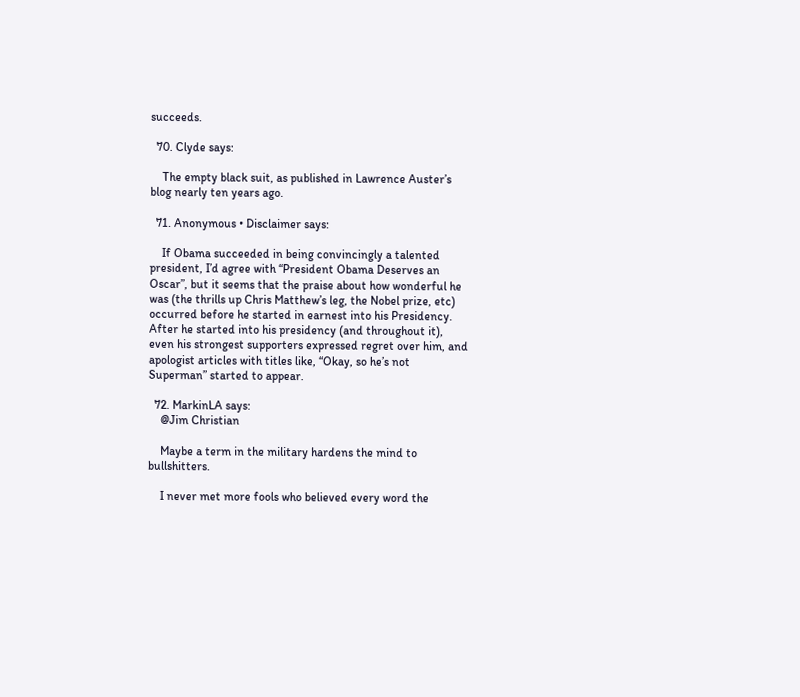succeeds.

  70. Clyde says:

    The empty black suit, as published in Lawrence Auster’s blog nearly ten years ago.

  71. Anonymous • Disclaimer says:

    If Obama succeeded in being convincingly a talented president, I’d agree with “President Obama Deserves an Oscar”, but it seems that the praise about how wonderful he was (the thrills up Chris Matthew’s leg, the Nobel prize, etc) occurred before he started in earnest into his Presidency. After he started into his presidency (and throughout it), even his strongest supporters expressed regret over him, and apologist articles with titles like, “Okay, so he’s not Superman” started to appear.

  72. MarkinLA says:
    @Jim Christian

    Maybe a term in the military hardens the mind to bullshitters.

    I never met more fools who believed every word the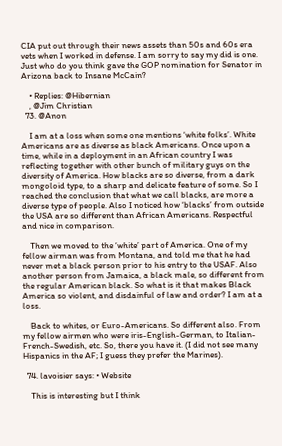CIA put out through their news assets than 50s and 60s era vets when I worked in defense. I am sorry to say my did is one. Just who do you think gave the GOP nomination for Senator in Arizona back to Insane McCain?

    • Replies: @Hibernian
    , @Jim Christian
  73. @Anon

    I am at a loss when some one mentions ‘white folks’. White Americans are as diverse as black Americans. Once upon a time, while in a deployment in an African country I was reflecting together with other bunch of military guys on the diversity of America. How blacks are so diverse, from a dark mongoloid type, to a sharp and delicate feature of some. So I reached the conclusion that what we call blacks, are more a diverse type of people. Also I noticed how ‘blacks’ from outside the USA are so different than African Americans. Respectful and nice in comparison.

    Then we moved to the ‘white’ part of America. One of my fellow airman was from Montana, and told me that he had never met a black person prior to his entry to the USAF. Also another person from Jamaica, a black male, so different from the regular American black. So what is it that makes Black America so violent, and disdainful of law and order? I am at a loss.

    Back to whites, or Euro-Americans. So different also. From my fellow airmen who were iris-English-German, to Italian-French-Swedish, etc. So, there you have it. (I did not see many Hispanics in the AF; I guess they prefer the Marines).

  74. lavoisier says: • Website

    This is interesting but I think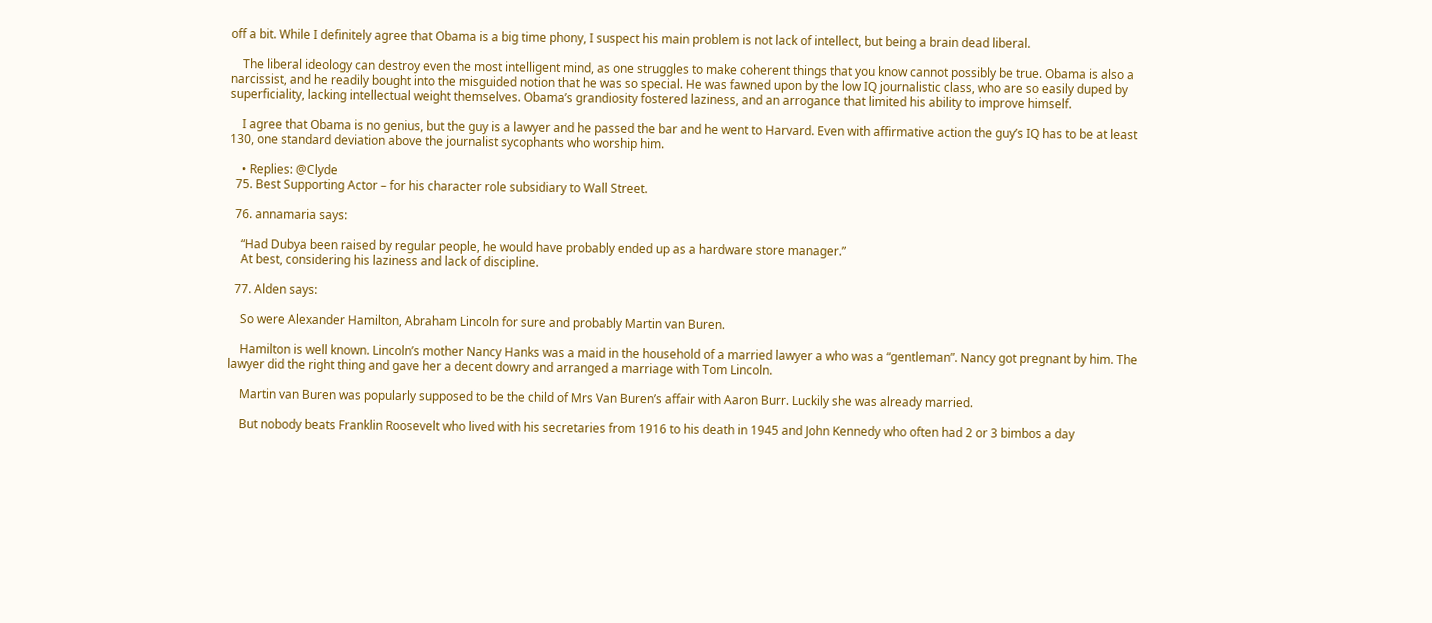off a bit. While I definitely agree that Obama is a big time phony, I suspect his main problem is not lack of intellect, but being a brain dead liberal.

    The liberal ideology can destroy even the most intelligent mind, as one struggles to make coherent things that you know cannot possibly be true. Obama is also a narcissist, and he readily bought into the misguided notion that he was so special. He was fawned upon by the low IQ journalistic class, who are so easily duped by superficiality, lacking intellectual weight themselves. Obama’s grandiosity fostered laziness, and an arrogance that limited his ability to improve himself.

    I agree that Obama is no genius, but the guy is a lawyer and he passed the bar and he went to Harvard. Even with affirmative action the guy’s IQ has to be at least 130, one standard deviation above the journalist sycophants who worship him.

    • Replies: @Clyde
  75. Best Supporting Actor – for his character role subsidiary to Wall Street.

  76. annamaria says:

    “Had Dubya been raised by regular people, he would have probably ended up as a hardware store manager.”
    At best, considering his laziness and lack of discipline.

  77. Alden says:

    So were Alexander Hamilton, Abraham Lincoln for sure and probably Martin van Buren.

    Hamilton is well known. Lincoln’s mother Nancy Hanks was a maid in the household of a married lawyer a who was a “gentleman”. Nancy got pregnant by him. The lawyer did the right thing and gave her a decent dowry and arranged a marriage with Tom Lincoln.

    Martin van Buren was popularly supposed to be the child of Mrs Van Buren’s affair with Aaron Burr. Luckily she was already married.

    But nobody beats Franklin Roosevelt who lived with his secretaries from 1916 to his death in 1945 and John Kennedy who often had 2 or 3 bimbos a day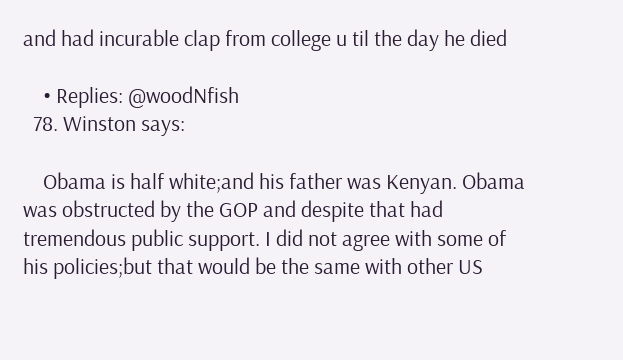and had incurable clap from college u til the day he died

    • Replies: @woodNfish
  78. Winston says:

    Obama is half white;and his father was Kenyan. Obama was obstructed by the GOP and despite that had tremendous public support. I did not agree with some of his policies;but that would be the same with other US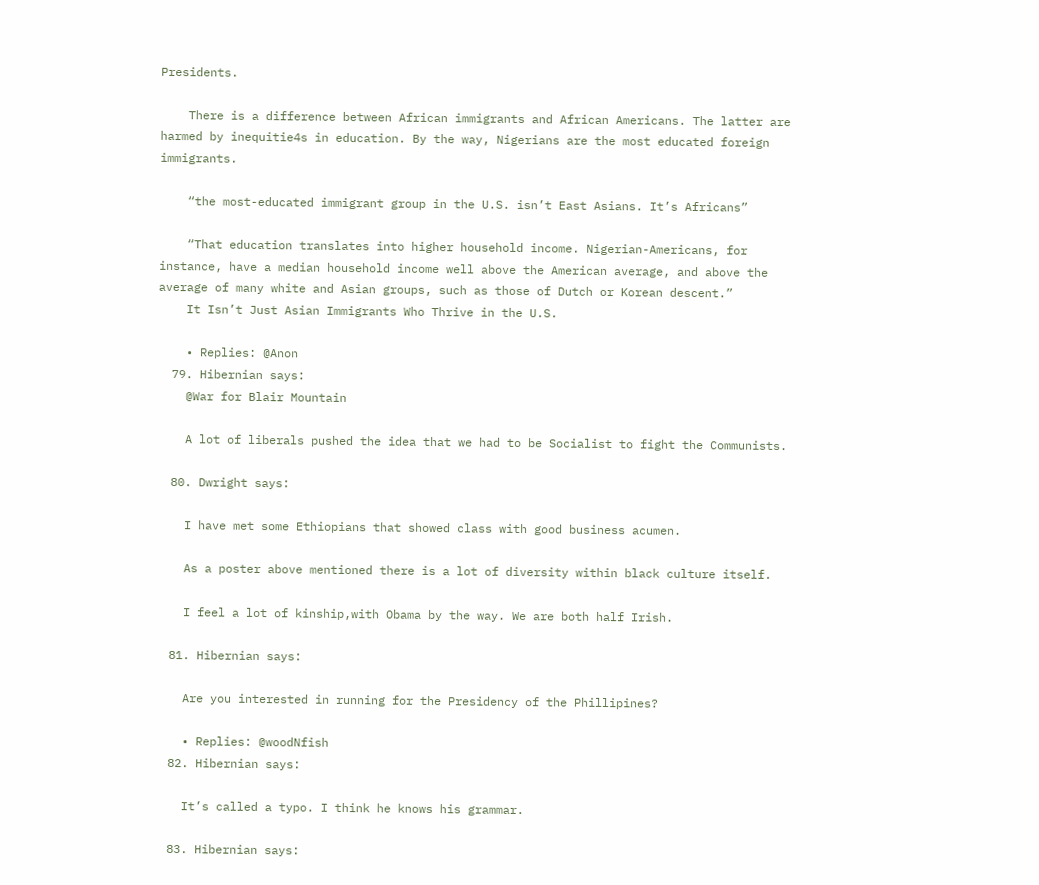Presidents.

    There is a difference between African immigrants and African Americans. The latter are harmed by inequitie4s in education. By the way, Nigerians are the most educated foreign immigrants.

    “the most-educated immigrant group in the U.S. isn’t East Asians. It’s Africans”

    “That education translates into higher household income. Nigerian-Americans, for instance, have a median household income well above the American average, and above the average of many white and Asian groups, such as those of Dutch or Korean descent.”
    It Isn’t Just Asian Immigrants Who Thrive in the U.S.

    • Replies: @Anon
  79. Hibernian says:
    @War for Blair Mountain

    A lot of liberals pushed the idea that we had to be Socialist to fight the Communists.

  80. Dwright says:

    I have met some Ethiopians that showed class with good business acumen.

    As a poster above mentioned there is a lot of diversity within black culture itself.

    I feel a lot of kinship,with Obama by the way. We are both half Irish.

  81. Hibernian says:

    Are you interested in running for the Presidency of the Phillipines?

    • Replies: @woodNfish
  82. Hibernian says:

    It’s called a typo. I think he knows his grammar.

  83. Hibernian says: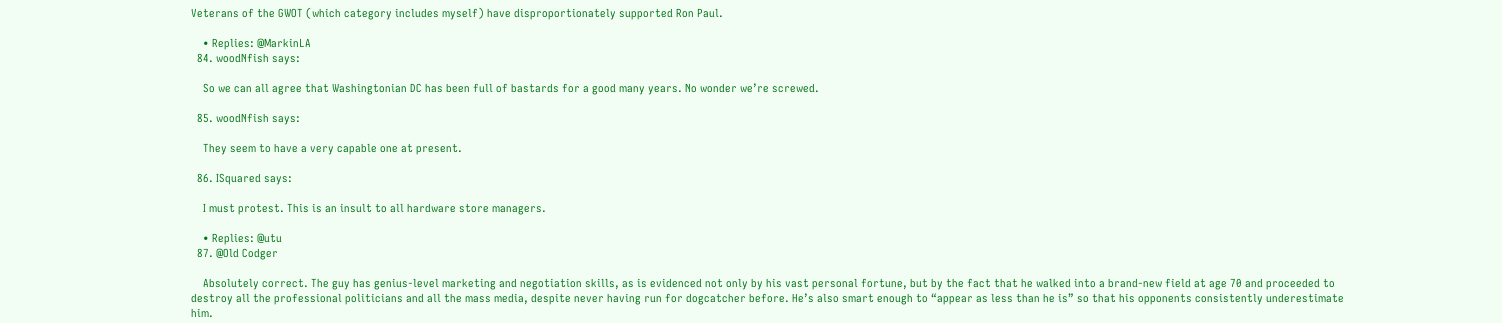Veterans of the GWOT (which category includes myself) have disproportionately supported Ron Paul.

    • Replies: @MarkinLA
  84. woodNfish says:

    So we can all agree that Washingtonian DC has been full of bastards for a good many years. No wonder we’re screwed.

  85. woodNfish says:

    They seem to have a very capable one at present.

  86. ISquared says:

    I must protest. This is an insult to all hardware store managers.

    • Replies: @utu
  87. @Old Codger

    Absolutely correct. The guy has genius-level marketing and negotiation skills, as is evidenced not only by his vast personal fortune, but by the fact that he walked into a brand-new field at age 70 and proceeded to destroy all the professional politicians and all the mass media, despite never having run for dogcatcher before. He’s also smart enough to “appear as less than he is” so that his opponents consistently underestimate him.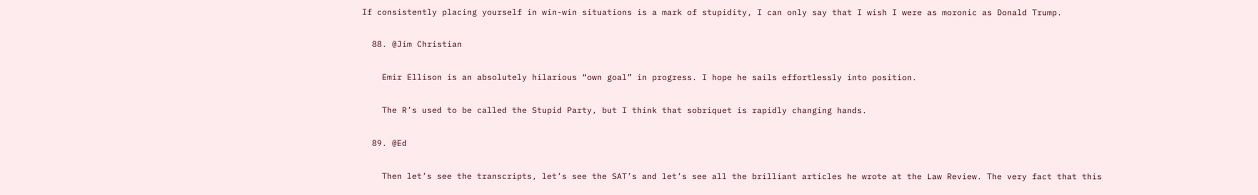If consistently placing yourself in win-win situations is a mark of stupidity, I can only say that I wish I were as moronic as Donald Trump.

  88. @Jim Christian

    Emir Ellison is an absolutely hilarious “own goal” in progress. I hope he sails effortlessly into position.

    The R’s used to be called the Stupid Party, but I think that sobriquet is rapidly changing hands.

  89. @Ed

    Then let’s see the transcripts, let’s see the SAT’s and let’s see all the brilliant articles he wrote at the Law Review. The very fact that this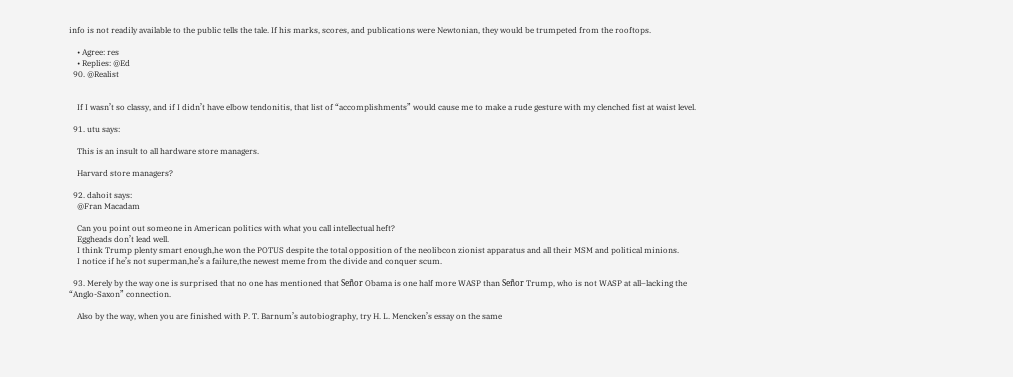info is not readily available to the public tells the tale. If his marks, scores, and publications were Newtonian, they would be trumpeted from the rooftops.

    • Agree: res
    • Replies: @Ed
  90. @Realist


    If I wasn’t so classy, and if I didn’t have elbow tendonitis, that list of “accomplishments” would cause me to make a rude gesture with my clenched fist at waist level.

  91. utu says:

    This is an insult to all hardware store managers.

    Harvard store managers?

  92. dahoit says:
    @Fran Macadam

    Can you point out someone in American politics with what you call intellectual heft?
    Eggheads don’t lead well.
    I think Trump plenty smart enough,he won the POTUS despite the total opposition of the neolibcon zionist apparatus and all their MSM and political minions.
    I notice if he’s not superman,he’s a failure,the newest meme from the divide and conquer scum.

  93. Merely by the way one is surprised that no one has mentioned that Señor Obama is one half more WASP than Señor Trump, who is not WASP at all–lacking the “Anglo-Saxon” connection.

    Also by the way, when you are finished with P. T. Barnum’s autobiography, try H. L. Mencken’s essay on the same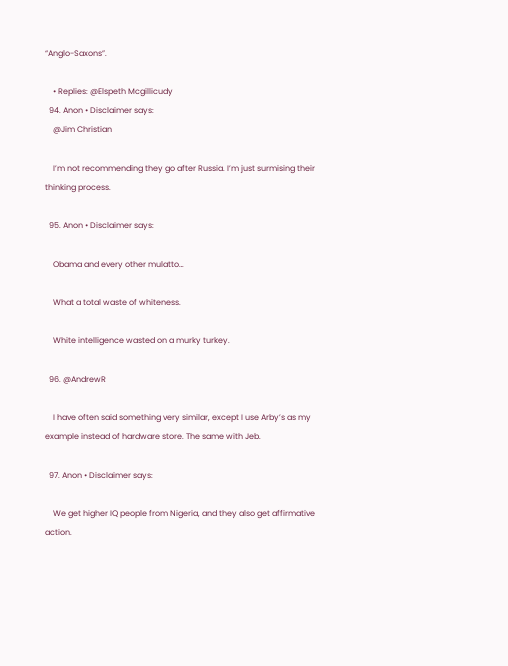“Anglo-Saxons”.

    • Replies: @Elspeth Mcgillicudy
  94. Anon • Disclaimer says:
    @Jim Christian

    I’m not recommending they go after Russia. I’m just surmising their thinking process.

  95. Anon • Disclaimer says:

    Obama and every other mulatto…

    What a total waste of whiteness.

    White intelligence wasted on a murky turkey.

  96. @AndrewR

    I have often said something very similar, except I use Arby’s as my example instead of hardware store. The same with Jeb.

  97. Anon • Disclaimer says:

    We get higher IQ people from Nigeria, and they also get affirmative action.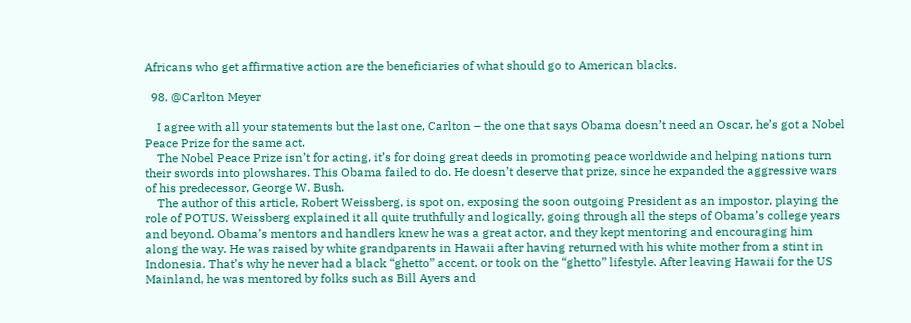Africans who get affirmative action are the beneficiaries of what should go to American blacks.

  98. @Carlton Meyer

    I agree with all your statements but the last one, Carlton – the one that says Obama doesn’t need an Oscar, he’s got a Nobel Peace Prize for the same act.
    The Nobel Peace Prize isn’t for acting, it’s for doing great deeds in promoting peace worldwide and helping nations turn their swords into plowshares. This Obama failed to do. He doesn’t deserve that prize, since he expanded the aggressive wars of his predecessor, George W. Bush.
    The author of this article, Robert Weissberg, is spot on, exposing the soon outgoing President as an impostor, playing the role of POTUS. Weissberg explained it all quite truthfully and logically, going through all the steps of Obama’s college years and beyond. Obama’s mentors and handlers knew he was a great actor, and they kept mentoring and encouraging him along the way. He was raised by white grandparents in Hawaii after having returned with his white mother from a stint in Indonesia. That’s why he never had a black “ghetto” accent, or took on the “ghetto” lifestyle. After leaving Hawaii for the US Mainland, he was mentored by folks such as Bill Ayers and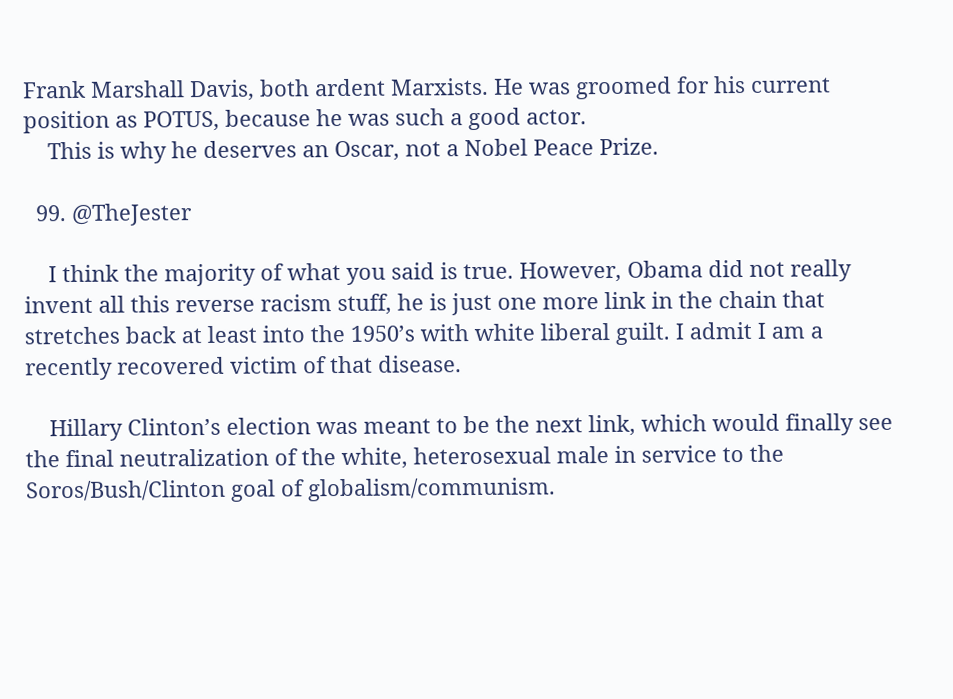Frank Marshall Davis, both ardent Marxists. He was groomed for his current position as POTUS, because he was such a good actor.
    This is why he deserves an Oscar, not a Nobel Peace Prize.

  99. @TheJester

    I think the majority of what you said is true. However, Obama did not really invent all this reverse racism stuff, he is just one more link in the chain that stretches back at least into the 1950’s with white liberal guilt. I admit I am a recently recovered victim of that disease.

    Hillary Clinton’s election was meant to be the next link, which would finally see the final neutralization of the white, heterosexual male in service to the Soros/Bush/Clinton goal of globalism/communism.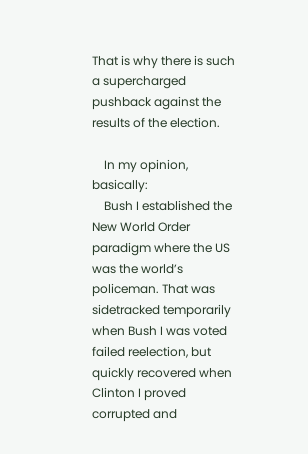That is why there is such a supercharged pushback against the results of the election.

    In my opinion, basically:
    Bush I established the New World Order paradigm where the US was the world’s policeman. That was sidetracked temporarily when Bush I was voted failed reelection, but quickly recovered when Clinton I proved corrupted and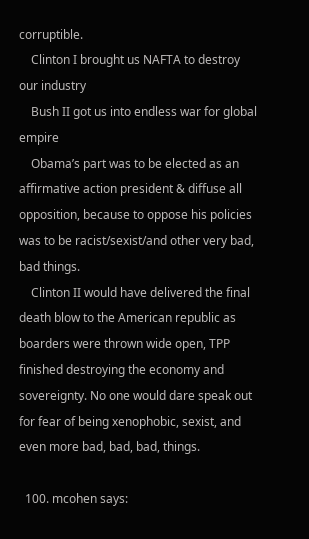corruptible.
    Clinton I brought us NAFTA to destroy our industry
    Bush II got us into endless war for global empire
    Obama’s part was to be elected as an affirmative action president & diffuse all opposition, because to oppose his policies was to be racist/sexist/and other very bad, bad things.
    Clinton II would have delivered the final death blow to the American republic as boarders were thrown wide open, TPP finished destroying the economy and sovereignty. No one would dare speak out for fear of being xenophobic, sexist, and even more bad, bad, bad, things.

  100. mcohen says: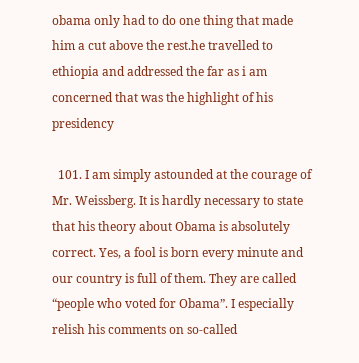obama only had to do one thing that made him a cut above the rest.he travelled to ethiopia and addressed the far as i am concerned that was the highlight of his presidency

  101. I am simply astounded at the courage of Mr. Weissberg. It is hardly necessary to state that his theory about Obama is absolutely correct. Yes, a fool is born every minute and our country is full of them. They are called “people who voted for Obama”. I especially relish his comments on so-called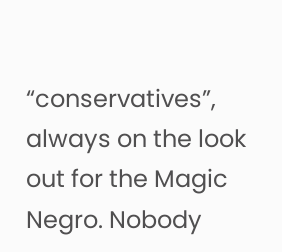“conservatives”, always on the look out for the Magic Negro. Nobody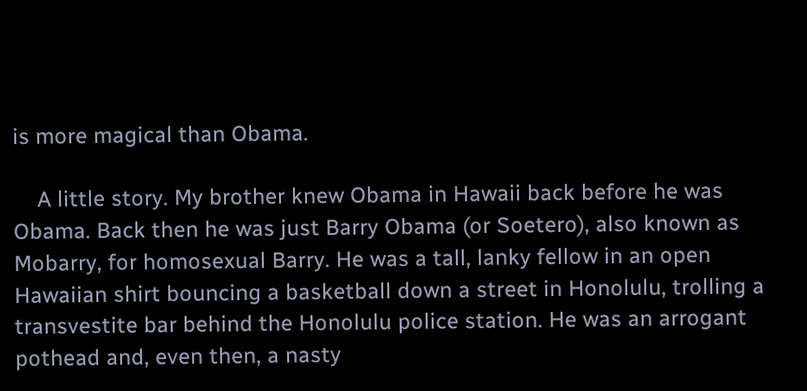is more magical than Obama.

    A little story. My brother knew Obama in Hawaii back before he was Obama. Back then he was just Barry Obama (or Soetero), also known as Mobarry, for homosexual Barry. He was a tall, lanky fellow in an open Hawaiian shirt bouncing a basketball down a street in Honolulu, trolling a transvestite bar behind the Honolulu police station. He was an arrogant pothead and, even then, a nasty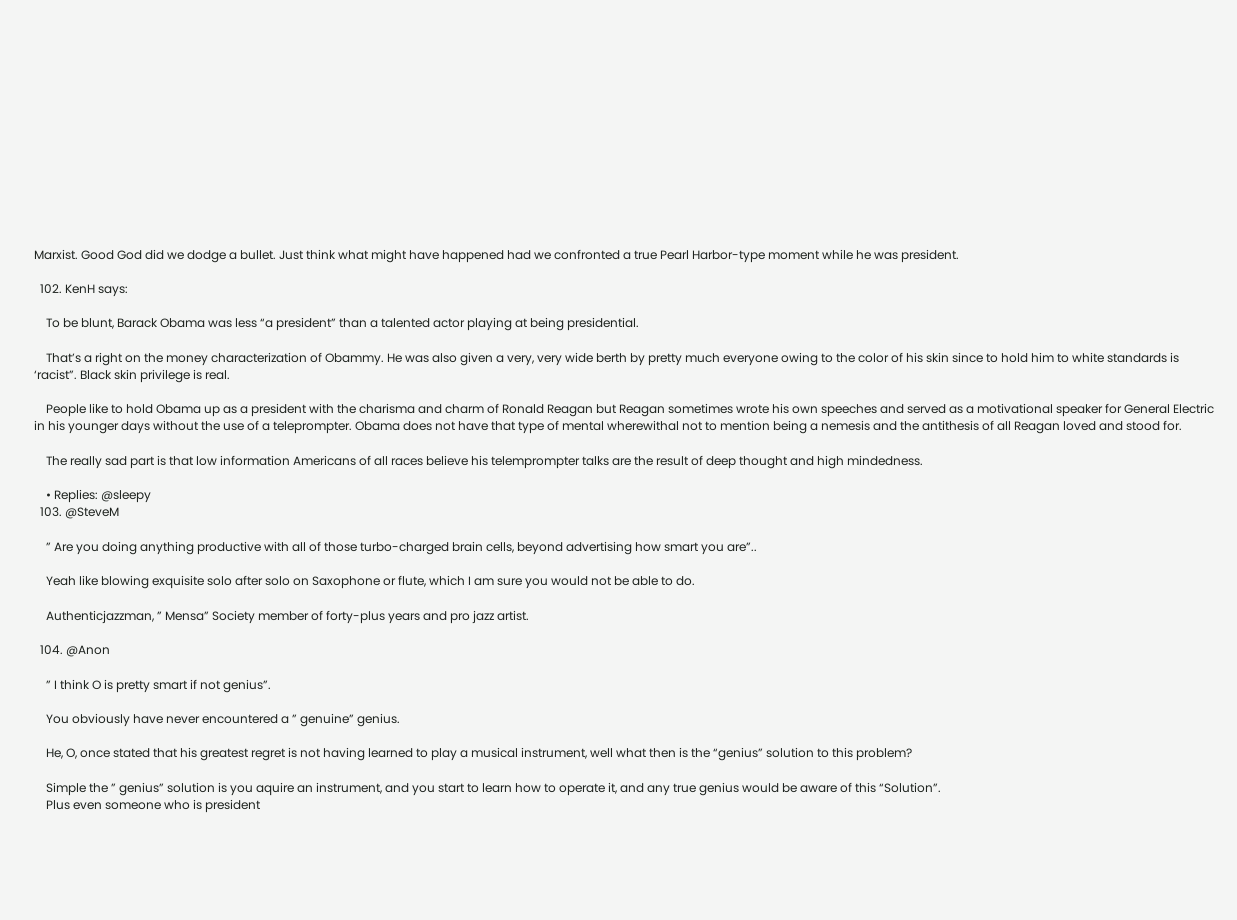Marxist. Good God did we dodge a bullet. Just think what might have happened had we confronted a true Pearl Harbor-type moment while he was president.

  102. KenH says:

    To be blunt, Barack Obama was less “a president” than a talented actor playing at being presidential.

    That’s a right on the money characterization of Obammy. He was also given a very, very wide berth by pretty much everyone owing to the color of his skin since to hold him to white standards is ‘racist”. Black skin privilege is real.

    People like to hold Obama up as a president with the charisma and charm of Ronald Reagan but Reagan sometimes wrote his own speeches and served as a motivational speaker for General Electric in his younger days without the use of a teleprompter. Obama does not have that type of mental wherewithal not to mention being a nemesis and the antithesis of all Reagan loved and stood for.

    The really sad part is that low information Americans of all races believe his telemprompter talks are the result of deep thought and high mindedness.

    • Replies: @sleepy
  103. @SteveM

    ” Are you doing anything productive with all of those turbo-charged brain cells, beyond advertising how smart you are”..

    Yeah like blowing exquisite solo after solo on Saxophone or flute, which I am sure you would not be able to do.

    Authenticjazzman, ” Mensa” Society member of forty-plus years and pro jazz artist.

  104. @Anon

    ” I think O is pretty smart if not genius”.

    You obviously have never encountered a ” genuine” genius.

    He, O, once stated that his greatest regret is not having learned to play a musical instrument, well what then is the “genius” solution to this problem?

    Simple the ” genius” solution is you aquire an instrument, and you start to learn how to operate it, and any true genius would be aware of this “Solution”.
    Plus even someone who is president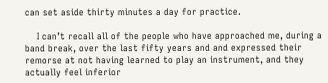can set aside thirty minutes a day for practice.

    I can’t recall all of the people who have approached me, during a band break, over the last fifty years and and expressed their remorse at not having learned to play an instrument, and they actually feel inferior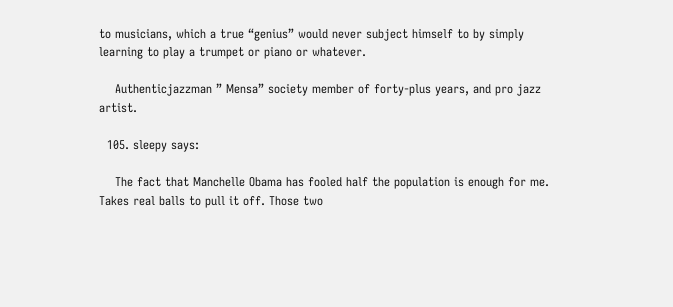to musicians, which a true “genius” would never subject himself to by simply learning to play a trumpet or piano or whatever.

    Authenticjazzman ” Mensa” society member of forty-plus years, and pro jazz artist.

  105. sleepy says:

    The fact that Manchelle Obama has fooled half the population is enough for me. Takes real balls to pull it off. Those two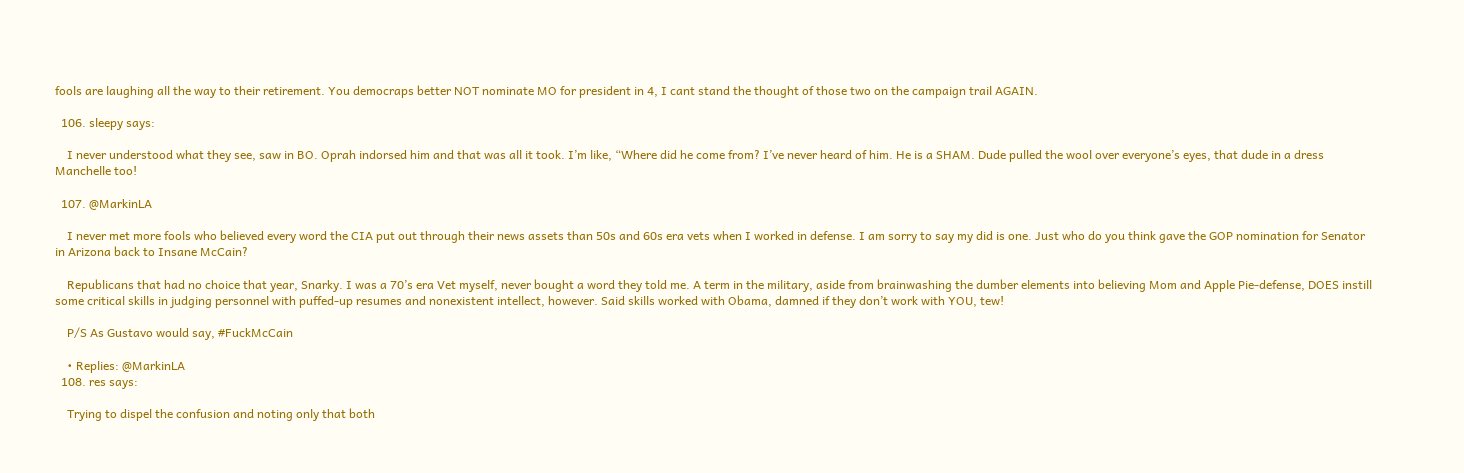fools are laughing all the way to their retirement. You democraps better NOT nominate MO for president in 4, I cant stand the thought of those two on the campaign trail AGAIN.

  106. sleepy says:

    I never understood what they see, saw in BO. Oprah indorsed him and that was all it took. I’m like, “Where did he come from? I’ve never heard of him. He is a SHAM. Dude pulled the wool over everyone’s eyes, that dude in a dress Manchelle too!

  107. @MarkinLA

    I never met more fools who believed every word the CIA put out through their news assets than 50s and 60s era vets when I worked in defense. I am sorry to say my did is one. Just who do you think gave the GOP nomination for Senator in Arizona back to Insane McCain?

    Republicans that had no choice that year, Snarky. I was a 70’s era Vet myself, never bought a word they told me. A term in the military, aside from brainwashing the dumber elements into believing Mom and Apple Pie-defense, DOES instill some critical skills in judging personnel with puffed-up resumes and nonexistent intellect, however. Said skills worked with Obama, damned if they don’t work with YOU, tew!

    P/S As Gustavo would say, #FuckMcCain

    • Replies: @MarkinLA
  108. res says:

    Trying to dispel the confusion and noting only that both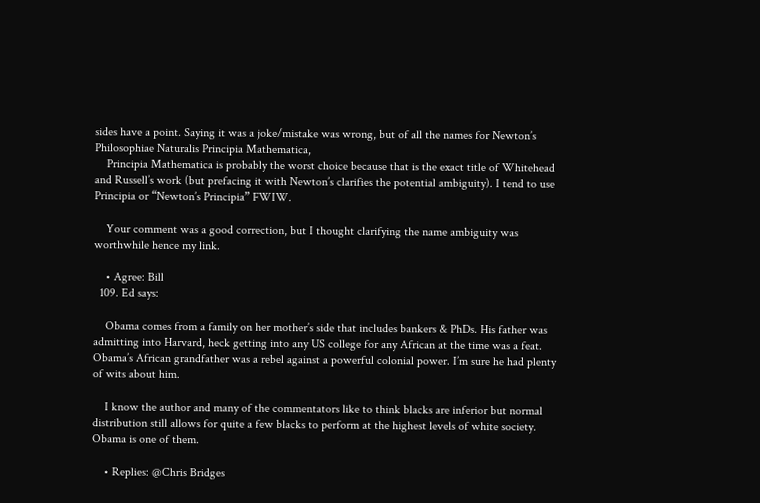sides have a point. Saying it was a joke/mistake was wrong, but of all the names for Newton’s Philosophiae Naturalis Principia Mathematica,
    Principia Mathematica is probably the worst choice because that is the exact title of Whitehead and Russell’s work (but prefacing it with Newton’s clarifies the potential ambiguity). I tend to use Principia or “Newton’s Principia” FWIW.

    Your comment was a good correction, but I thought clarifying the name ambiguity was worthwhile hence my link.

    • Agree: Bill
  109. Ed says:

    Obama comes from a family on her mother’s side that includes bankers & PhDs. His father was admitting into Harvard, heck getting into any US college for any African at the time was a feat. Obama’s African grandfather was a rebel against a powerful colonial power. I’m sure he had plenty of wits about him.

    I know the author and many of the commentators like to think blacks are inferior but normal distribution still allows for quite a few blacks to perform at the highest levels of white society. Obama is one of them.

    • Replies: @Chris Bridges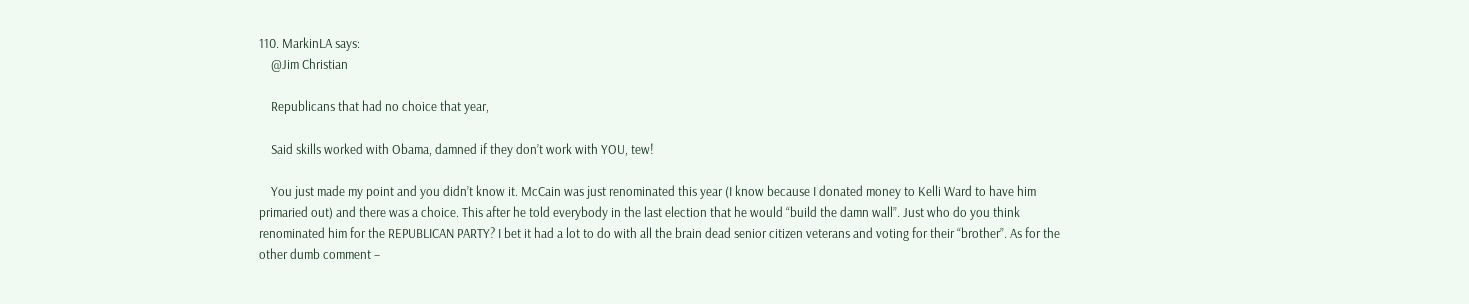110. MarkinLA says:
    @Jim Christian

    Republicans that had no choice that year,

    Said skills worked with Obama, damned if they don’t work with YOU, tew!

    You just made my point and you didn’t know it. McCain was just renominated this year (I know because I donated money to Kelli Ward to have him primaried out) and there was a choice. This after he told everybody in the last election that he would “build the damn wall”. Just who do you think renominated him for the REPUBLICAN PARTY? I bet it had a lot to do with all the brain dead senior citizen veterans and voting for their “brother”. As for the other dumb comment –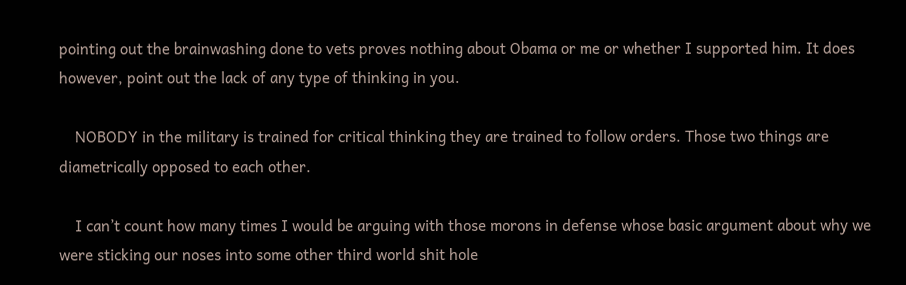pointing out the brainwashing done to vets proves nothing about Obama or me or whether I supported him. It does however, point out the lack of any type of thinking in you.

    NOBODY in the military is trained for critical thinking they are trained to follow orders. Those two things are diametrically opposed to each other.

    I can’t count how many times I would be arguing with those morons in defense whose basic argument about why we were sticking our noses into some other third world shit hole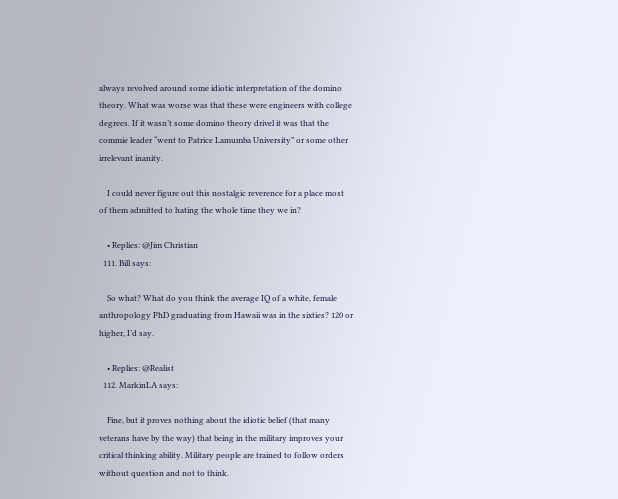always revolved around some idiotic interpretation of the domino theory. What was worse was that these were engineers with college degrees. If it wasn’t some domino theory drivel it was that the commie leader “went to Patrice Lamumba University” or some other irrelevant inanity.

    I could never figure out this nostalgic reverence for a place most of them admitted to hating the whole time they we in?

    • Replies: @Jim Christian
  111. Bill says:

    So what? What do you think the average IQ of a white, female anthropology PhD graduating from Hawaii was in the sixties? 120 or higher, I’d say.

    • Replies: @Realist
  112. MarkinLA says:

    Fine, but it proves nothing about the idiotic belief (that many veterans have by the way) that being in the military improves your critical thinking ability. Military people are trained to follow orders without question and not to think.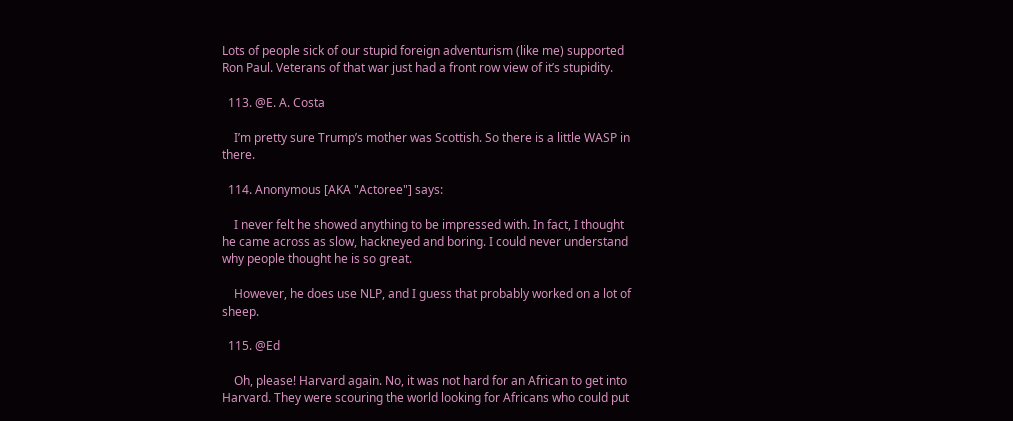Lots of people sick of our stupid foreign adventurism (like me) supported Ron Paul. Veterans of that war just had a front row view of it’s stupidity.

  113. @E. A. Costa

    I’m pretty sure Trump’s mother was Scottish. So there is a little WASP in there.

  114. Anonymous [AKA "Actoree"] says:

    I never felt he showed anything to be impressed with. In fact, I thought he came across as slow, hackneyed and boring. I could never understand why people thought he is so great.

    However, he does use NLP, and I guess that probably worked on a lot of sheep.

  115. @Ed

    Oh, please! Harvard again. No, it was not hard for an African to get into Harvard. They were scouring the world looking for Africans who could put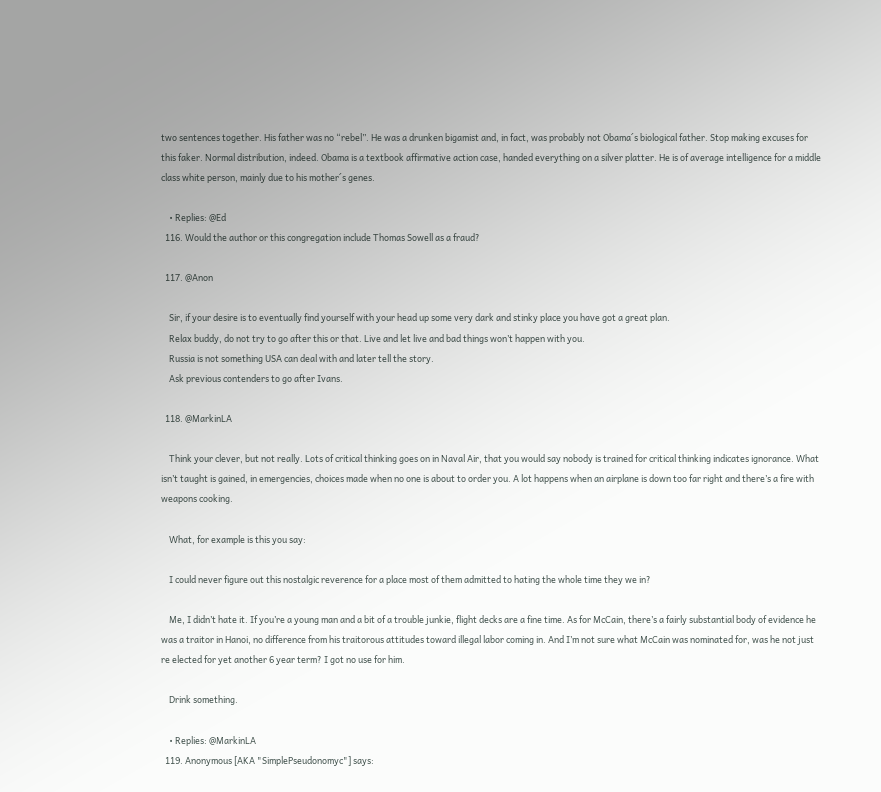two sentences together. His father was no “rebel”. He was a drunken bigamist and, in fact, was probably not Obama´s biological father. Stop making excuses for this faker. Normal distribution, indeed. Obama is a textbook affirmative action case, handed everything on a silver platter. He is of average intelligence for a middle class white person, mainly due to his mother´s genes.

    • Replies: @Ed
  116. Would the author or this congregation include Thomas Sowell as a fraud?

  117. @Anon

    Sir, if your desire is to eventually find yourself with your head up some very dark and stinky place you have got a great plan.
    Relax buddy, do not try to go after this or that. Live and let live and bad things won’t happen with you.
    Russia is not something USA can deal with and later tell the story.
    Ask previous contenders to go after Ivans.

  118. @MarkinLA

    Think your clever, but not really. Lots of critical thinking goes on in Naval Air, that you would say nobody is trained for critical thinking indicates ignorance. What isn’t taught is gained, in emergencies, choices made when no one is about to order you. A lot happens when an airplane is down too far right and there’s a fire with weapons cooking.

    What, for example is this you say:

    I could never figure out this nostalgic reverence for a place most of them admitted to hating the whole time they we in?

    Me, I didn’t hate it. If you’re a young man and a bit of a trouble junkie, flight decks are a fine time. As for McCain, there’s a fairly substantial body of evidence he was a traitor in Hanoi, no difference from his traitorous attitudes toward illegal labor coming in. And I’m not sure what McCain was nominated for, was he not just re elected for yet another 6 year term? I got no use for him.

    Drink something.

    • Replies: @MarkinLA
  119. Anonymous [AKA "SimplePseudonomyc"] says: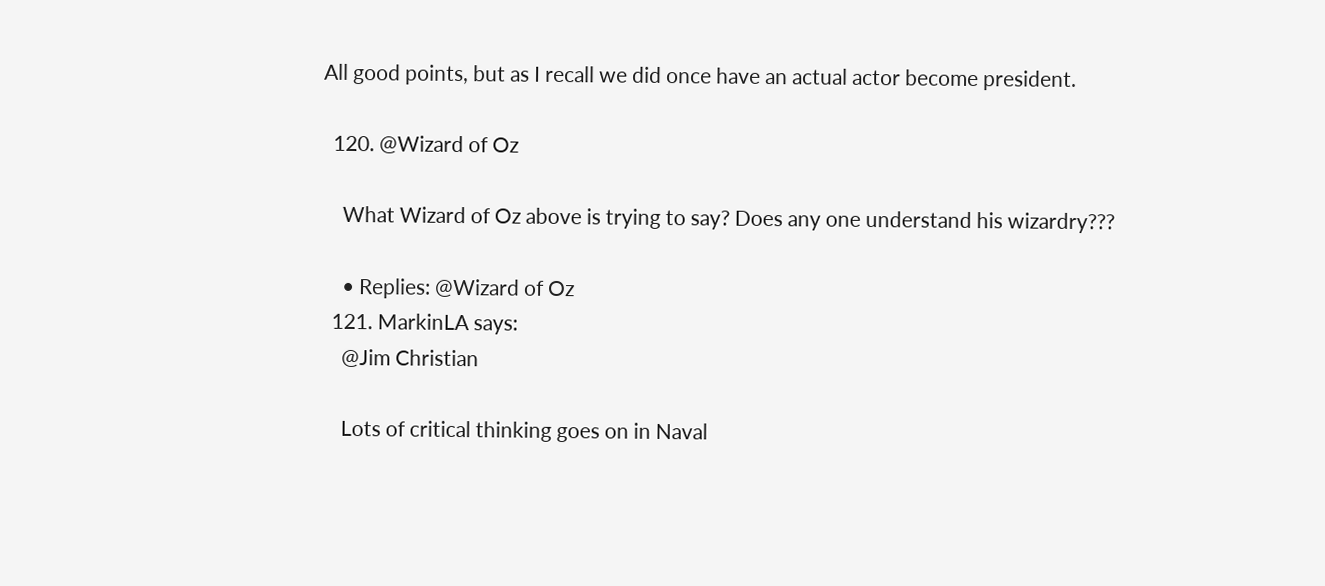All good points, but as I recall we did once have an actual actor become president.

  120. @Wizard of Oz

    What Wizard of Oz above is trying to say? Does any one understand his wizardry???

    • Replies: @Wizard of Oz
  121. MarkinLA says:
    @Jim Christian

    Lots of critical thinking goes on in Naval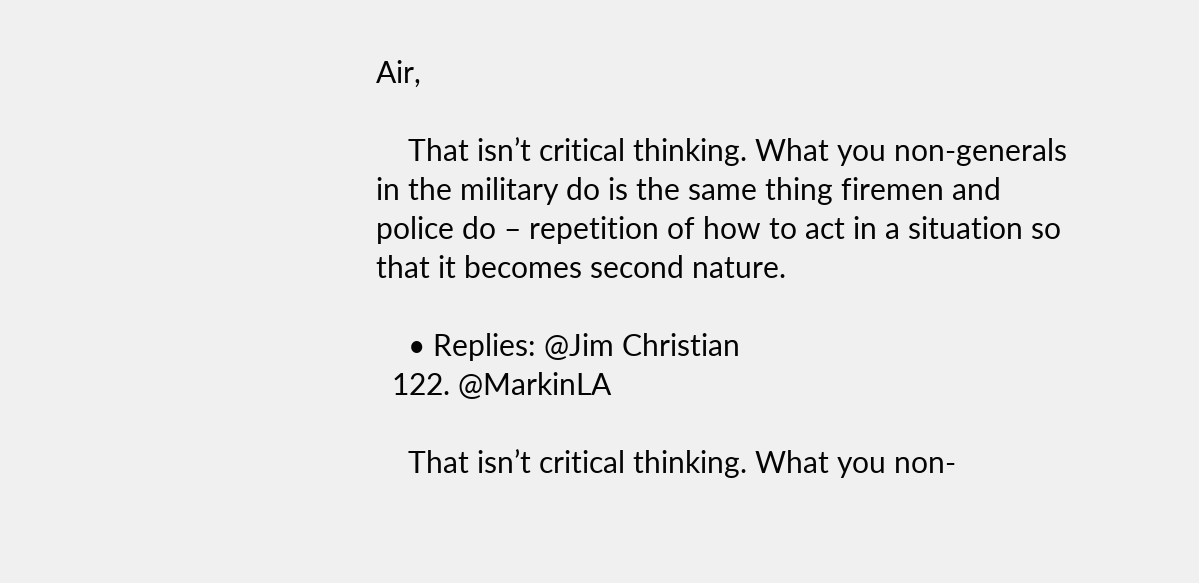Air,

    That isn’t critical thinking. What you non-generals in the military do is the same thing firemen and police do – repetition of how to act in a situation so that it becomes second nature.

    • Replies: @Jim Christian
  122. @MarkinLA

    That isn’t critical thinking. What you non-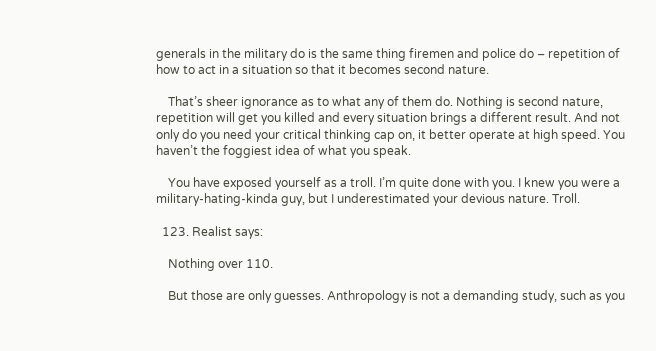generals in the military do is the same thing firemen and police do – repetition of how to act in a situation so that it becomes second nature.

    That’s sheer ignorance as to what any of them do. Nothing is second nature, repetition will get you killed and every situation brings a different result. And not only do you need your critical thinking cap on, it better operate at high speed. You haven’t the foggiest idea of what you speak.

    You have exposed yourself as a troll. I’m quite done with you. I knew you were a military-hating-kinda guy, but I underestimated your devious nature. Troll.

  123. Realist says:

    Nothing over 110.

    But those are only guesses. Anthropology is not a demanding study, such as you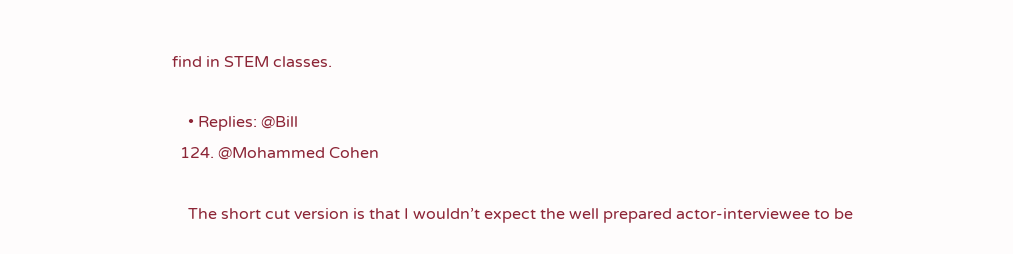find in STEM classes.

    • Replies: @Bill
  124. @Mohammed Cohen

    The short cut version is that I wouldn’t expect the well prepared actor-interviewee to be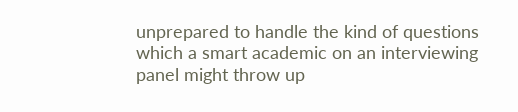unprepared to handle the kind of questions which a smart academic on an interviewing panel might throw up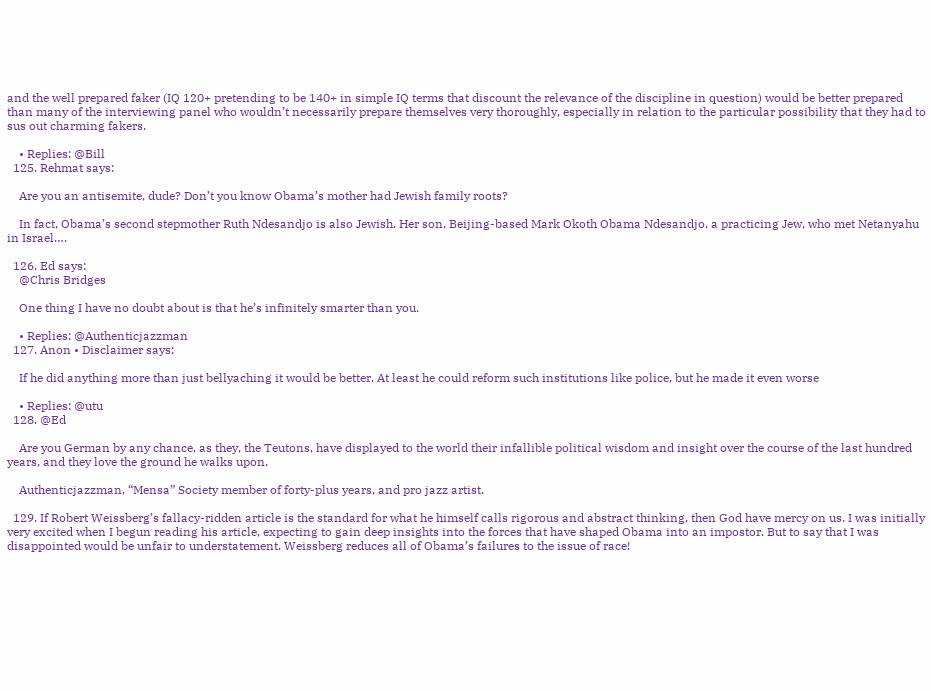and the well prepared faker (IQ 120+ pretending to be 140+ in simple IQ terms that discount the relevance of the discipline in question) would be better prepared than many of the interviewing panel who wouldn’t necessarily prepare themselves very thoroughly, especially in relation to the particular possibility that they had to sus out charming fakers.

    • Replies: @Bill
  125. Rehmat says:

    Are you an antisemite, dude? Don’t you know Obama’s mother had Jewish family roots?

    In fact, Obama’s second stepmother Ruth Ndesandjo is also Jewish. Her son, Beijing-based Mark Okoth Obama Ndesandjo, a practicing Jew, who met Netanyahu in Israel….

  126. Ed says:
    @Chris Bridges

    One thing I have no doubt about is that he’s infinitely smarter than you.

    • Replies: @Authenticjazzman
  127. Anon • Disclaimer says:

    If he did anything more than just bellyaching it would be better. At least he could reform such institutions like police, but he made it even worse

    • Replies: @utu
  128. @Ed

    Are you German by any chance, as they, the Teutons, have displayed to the world their infallible political wisdom and insight over the course of the last hundred years, and they love the ground he walks upon.

    Authenticjazzman, “Mensa” Society member of forty-plus years, and pro jazz artist.

  129. If Robert Weissberg’s fallacy-ridden article is the standard for what he himself calls rigorous and abstract thinking, then God have mercy on us. I was initially very excited when I begun reading his article, expecting to gain deep insights into the forces that have shaped Obama into an impostor. But to say that I was disappointed would be unfair to understatement. Weissberg reduces all of Obama’s failures to the issue of race!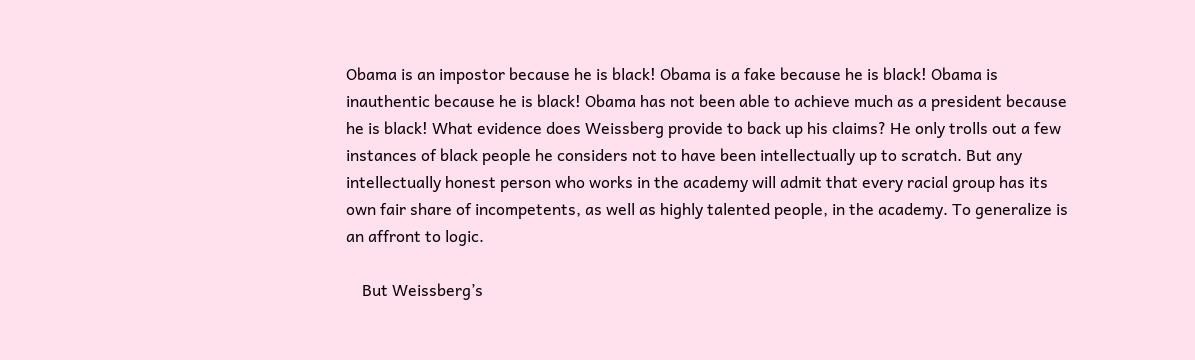Obama is an impostor because he is black! Obama is a fake because he is black! Obama is inauthentic because he is black! Obama has not been able to achieve much as a president because he is black! What evidence does Weissberg provide to back up his claims? He only trolls out a few instances of black people he considers not to have been intellectually up to scratch. But any intellectually honest person who works in the academy will admit that every racial group has its own fair share of incompetents, as well as highly talented people, in the academy. To generalize is an affront to logic.

    But Weissberg’s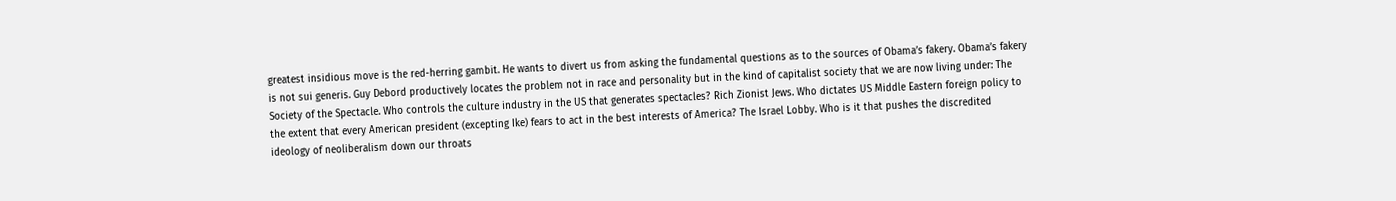greatest insidious move is the red-herring gambit. He wants to divert us from asking the fundamental questions as to the sources of Obama’s fakery. Obama’s fakery is not sui generis. Guy Debord productively locates the problem not in race and personality but in the kind of capitalist society that we are now living under: The Society of the Spectacle. Who controls the culture industry in the US that generates spectacles? Rich Zionist Jews. Who dictates US Middle Eastern foreign policy to the extent that every American president (excepting Ike) fears to act in the best interests of America? The Israel Lobby. Who is it that pushes the discredited ideology of neoliberalism down our throats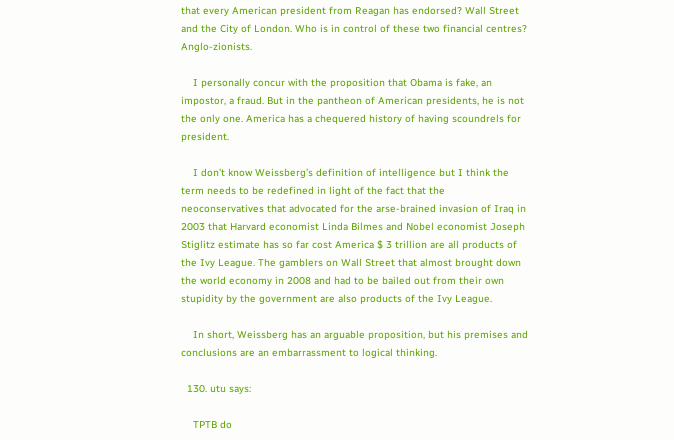that every American president from Reagan has endorsed? Wall Street and the City of London. Who is in control of these two financial centres? Anglo-zionists.

    I personally concur with the proposition that Obama is fake, an impostor, a fraud. But in the pantheon of American presidents, he is not the only one. America has a chequered history of having scoundrels for president.

    I don’t know Weissberg’s definition of intelligence but I think the term needs to be redefined in light of the fact that the neoconservatives that advocated for the arse-brained invasion of Iraq in 2003 that Harvard economist Linda Bilmes and Nobel economist Joseph Stiglitz estimate has so far cost America $ 3 trillion are all products of the Ivy League. The gamblers on Wall Street that almost brought down the world economy in 2008 and had to be bailed out from their own stupidity by the government are also products of the Ivy League.

    In short, Weissberg has an arguable proposition, but his premises and conclusions are an embarrassment to logical thinking.

  130. utu says:

    TPTB do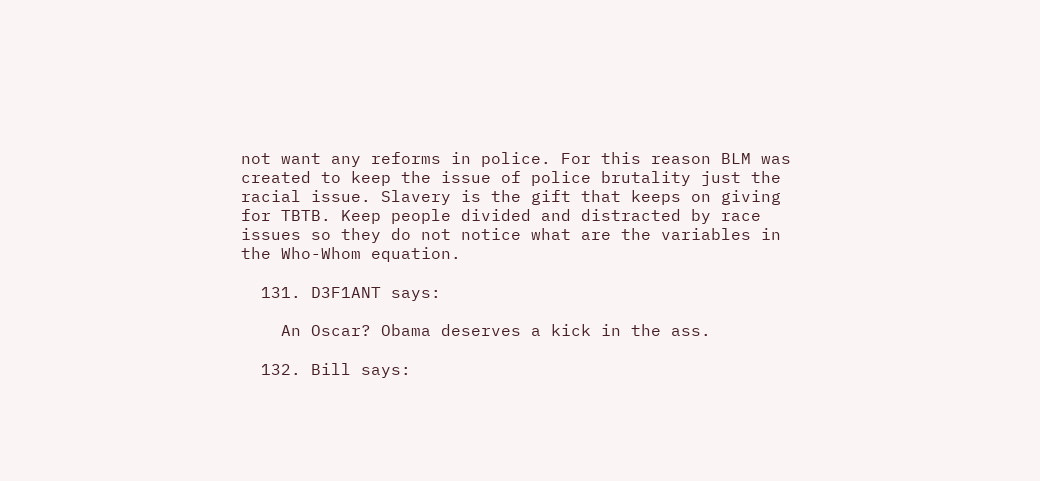not want any reforms in police. For this reason BLM was created to keep the issue of police brutality just the racial issue. Slavery is the gift that keeps on giving for TBTB. Keep people divided and distracted by race issues so they do not notice what are the variables in the Who-Whom equation.

  131. D3F1ANT says:

    An Oscar? Obama deserves a kick in the ass.

  132. Bill says: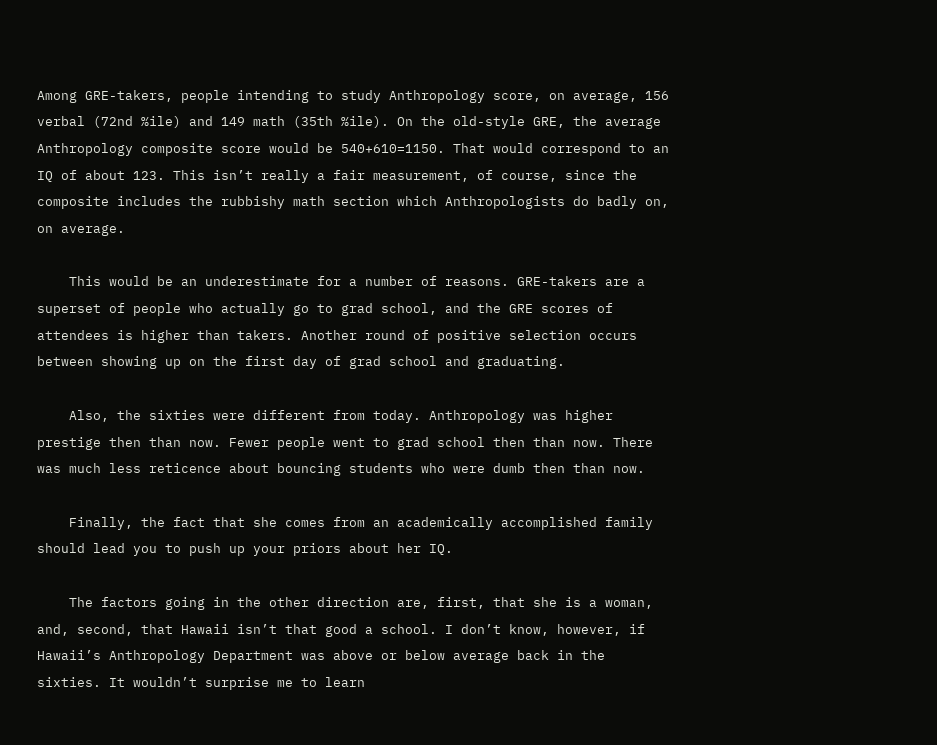Among GRE-takers, people intending to study Anthropology score, on average, 156 verbal (72nd %ile) and 149 math (35th %ile). On the old-style GRE, the average Anthropology composite score would be 540+610=1150. That would correspond to an IQ of about 123. This isn’t really a fair measurement, of course, since the composite includes the rubbishy math section which Anthropologists do badly on, on average.

    This would be an underestimate for a number of reasons. GRE-takers are a superset of people who actually go to grad school, and the GRE scores of attendees is higher than takers. Another round of positive selection occurs between showing up on the first day of grad school and graduating.

    Also, the sixties were different from today. Anthropology was higher prestige then than now. Fewer people went to grad school then than now. There was much less reticence about bouncing students who were dumb then than now.

    Finally, the fact that she comes from an academically accomplished family should lead you to push up your priors about her IQ.

    The factors going in the other direction are, first, that she is a woman, and, second, that Hawaii isn’t that good a school. I don’t know, however, if Hawaii’s Anthropology Department was above or below average back in the sixties. It wouldn’t surprise me to learn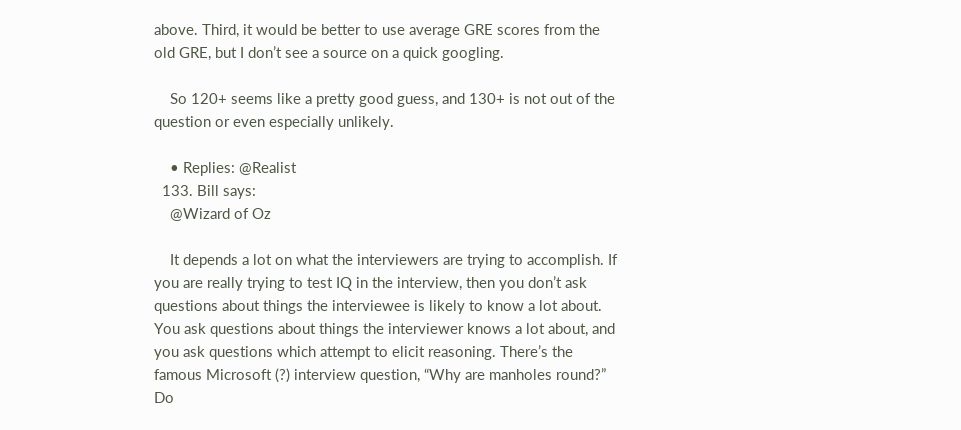above. Third, it would be better to use average GRE scores from the old GRE, but I don’t see a source on a quick googling.

    So 120+ seems like a pretty good guess, and 130+ is not out of the question or even especially unlikely.

    • Replies: @Realist
  133. Bill says:
    @Wizard of Oz

    It depends a lot on what the interviewers are trying to accomplish. If you are really trying to test IQ in the interview, then you don’t ask questions about things the interviewee is likely to know a lot about. You ask questions about things the interviewer knows a lot about, and you ask questions which attempt to elicit reasoning. There’s the famous Microsoft (?) interview question, “Why are manholes round?” Do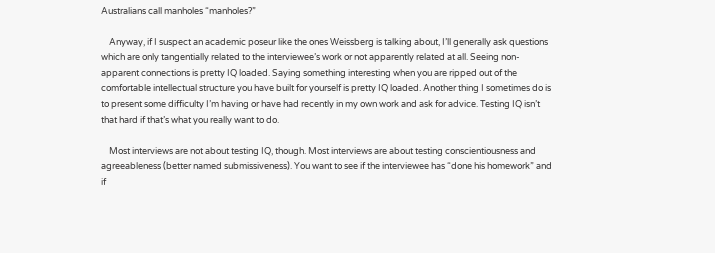Australians call manholes “manholes?”

    Anyway, if I suspect an academic poseur like the ones Weissberg is talking about, I’ll generally ask questions which are only tangentially related to the interviewee’s work or not apparently related at all. Seeing non-apparent connections is pretty IQ loaded. Saying something interesting when you are ripped out of the comfortable intellectual structure you have built for yourself is pretty IQ loaded. Another thing I sometimes do is to present some difficulty I’m having or have had recently in my own work and ask for advice. Testing IQ isn’t that hard if that’s what you really want to do.

    Most interviews are not about testing IQ, though. Most interviews are about testing conscientiousness and agreeableness (better named submissiveness). You want to see if the interviewee has “done his homework” and if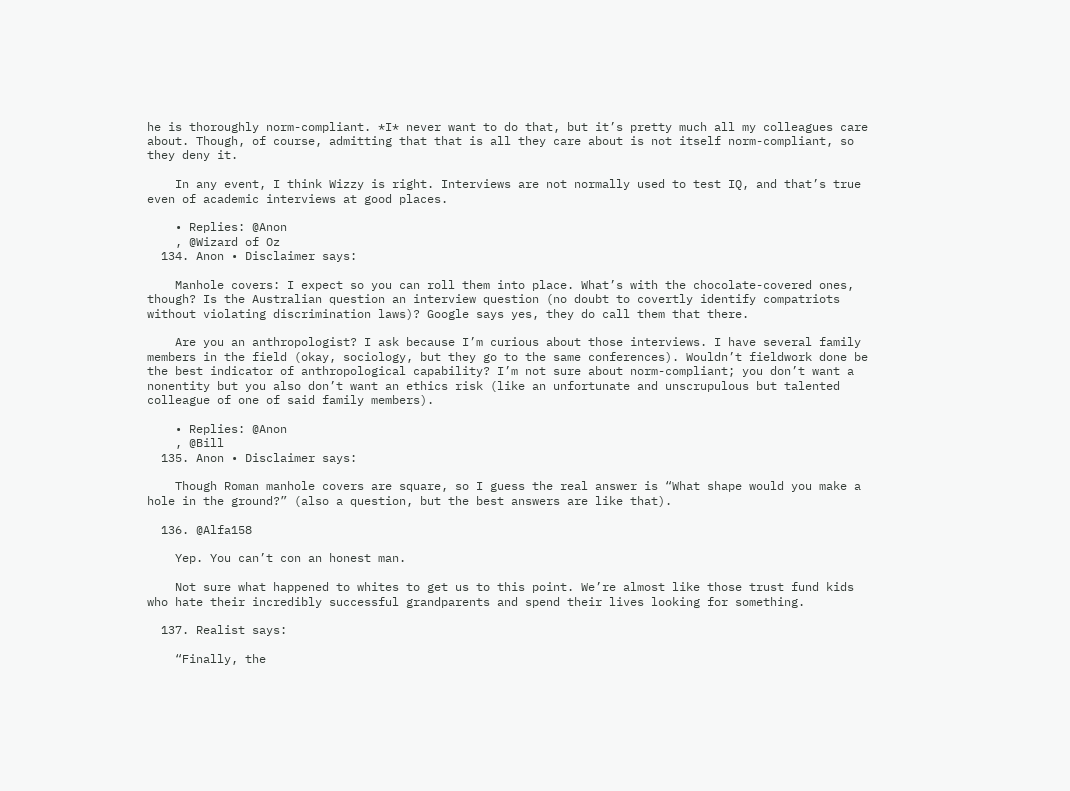he is thoroughly norm-compliant. *I* never want to do that, but it’s pretty much all my colleagues care about. Though, of course, admitting that that is all they care about is not itself norm-compliant, so they deny it.

    In any event, I think Wizzy is right. Interviews are not normally used to test IQ, and that’s true even of academic interviews at good places.

    • Replies: @Anon
    , @Wizard of Oz
  134. Anon • Disclaimer says:

    Manhole covers: I expect so you can roll them into place. What’s with the chocolate-covered ones, though? Is the Australian question an interview question (no doubt to covertly identify compatriots without violating discrimination laws)? Google says yes, they do call them that there.

    Are you an anthropologist? I ask because I’m curious about those interviews. I have several family members in the field (okay, sociology, but they go to the same conferences). Wouldn’t fieldwork done be the best indicator of anthropological capability? I’m not sure about norm-compliant; you don’t want a nonentity but you also don’t want an ethics risk (like an unfortunate and unscrupulous but talented colleague of one of said family members).

    • Replies: @Anon
    , @Bill
  135. Anon • Disclaimer says:

    Though Roman manhole covers are square, so I guess the real answer is “What shape would you make a hole in the ground?” (also a question, but the best answers are like that).

  136. @Alfa158

    Yep. You can’t con an honest man.

    Not sure what happened to whites to get us to this point. We’re almost like those trust fund kids who hate their incredibly successful grandparents and spend their lives looking for something.

  137. Realist says:

    “Finally, the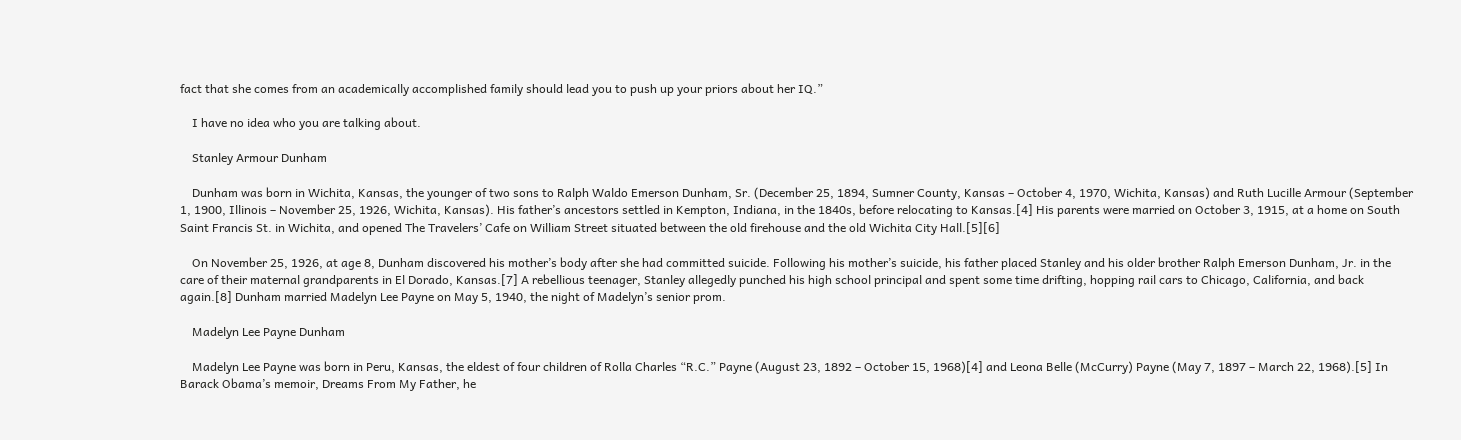fact that she comes from an academically accomplished family should lead you to push up your priors about her IQ.”

    I have no idea who you are talking about.

    Stanley Armour Dunham

    Dunham was born in Wichita, Kansas, the younger of two sons to Ralph Waldo Emerson Dunham, Sr. (December 25, 1894, Sumner County, Kansas – October 4, 1970, Wichita, Kansas) and Ruth Lucille Armour (September 1, 1900, Illinois – November 25, 1926, Wichita, Kansas). His father’s ancestors settled in Kempton, Indiana, in the 1840s, before relocating to Kansas.[4] His parents were married on October 3, 1915, at a home on South Saint Francis St. in Wichita, and opened The Travelers’ Cafe on William Street situated between the old firehouse and the old Wichita City Hall.[5][6]

    On November 25, 1926, at age 8, Dunham discovered his mother’s body after she had committed suicide. Following his mother’s suicide, his father placed Stanley and his older brother Ralph Emerson Dunham, Jr. in the care of their maternal grandparents in El Dorado, Kansas.[7] A rebellious teenager, Stanley allegedly punched his high school principal and spent some time drifting, hopping rail cars to Chicago, California, and back again.[8] Dunham married Madelyn Lee Payne on May 5, 1940, the night of Madelyn’s senior prom.

    Madelyn Lee Payne Dunham

    Madelyn Lee Payne was born in Peru, Kansas, the eldest of four children of Rolla Charles “R.C.” Payne (August 23, 1892 – October 15, 1968)[4] and Leona Belle (McCurry) Payne (May 7, 1897 – March 22, 1968).[5] In Barack Obama’s memoir, Dreams From My Father, he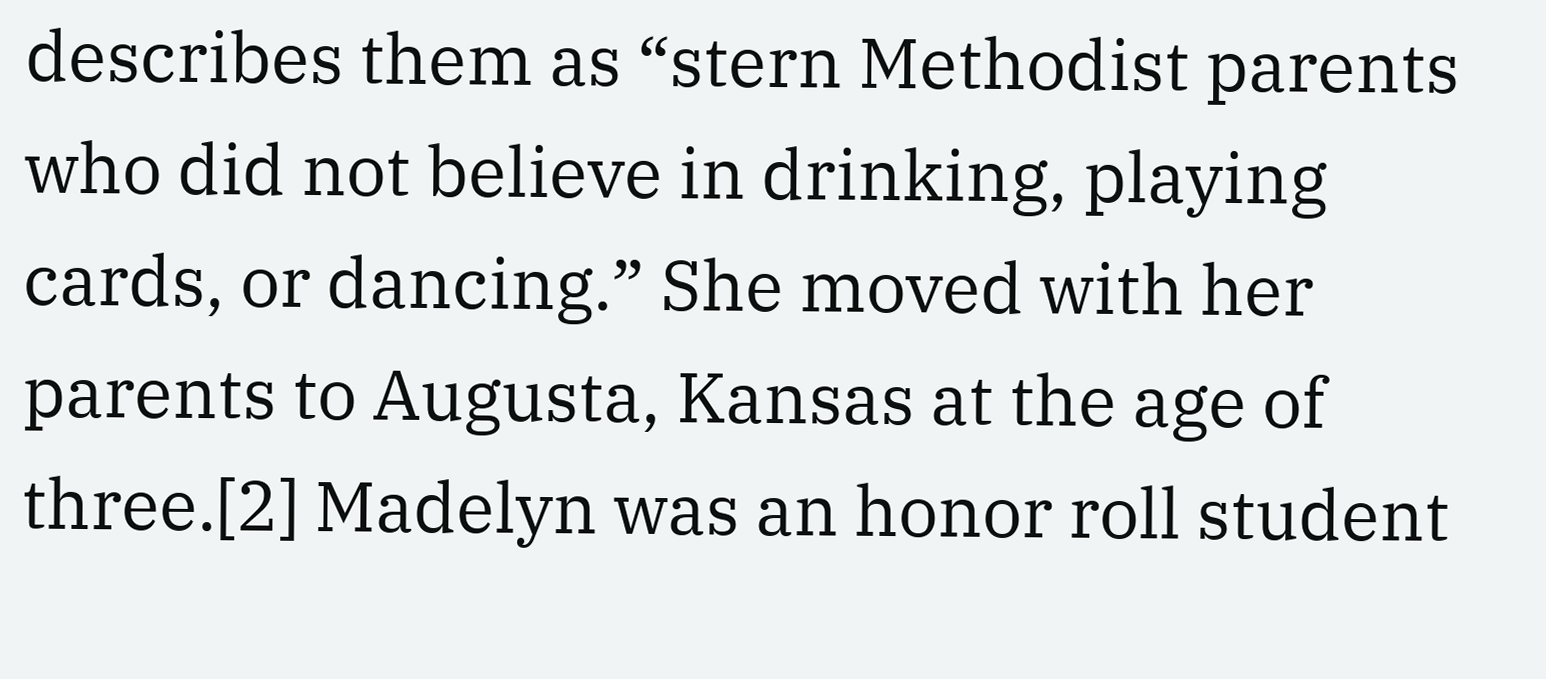describes them as “stern Methodist parents who did not believe in drinking, playing cards, or dancing.” She moved with her parents to Augusta, Kansas at the age of three.[2] Madelyn was an honor roll student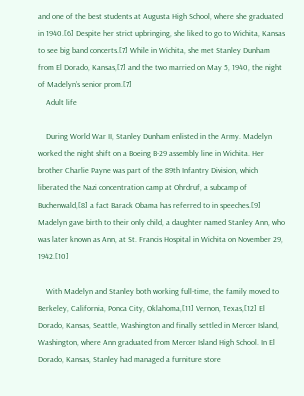and one of the best students at Augusta High School, where she graduated in 1940.[6] Despite her strict upbringing, she liked to go to Wichita, Kansas to see big band concerts.[7] While in Wichita, she met Stanley Dunham from El Dorado, Kansas,[7] and the two married on May 5, 1940, the night of Madelyn’s senior prom.[7]
    Adult life

    During World War II, Stanley Dunham enlisted in the Army. Madelyn worked the night shift on a Boeing B-29 assembly line in Wichita. Her brother Charlie Payne was part of the 89th Infantry Division, which liberated the Nazi concentration camp at Ohrdruf, a subcamp of Buchenwald,[8] a fact Barack Obama has referred to in speeches.[9] Madelyn gave birth to their only child, a daughter named Stanley Ann, who was later known as Ann, at St. Francis Hospital in Wichita on November 29, 1942.[10]

    With Madelyn and Stanley both working full-time, the family moved to Berkeley, California, Ponca City, Oklahoma,[11] Vernon, Texas,[12] El Dorado, Kansas, Seattle, Washington and finally settled in Mercer Island, Washington, where Ann graduated from Mercer Island High School. In El Dorado, Kansas, Stanley had managed a furniture store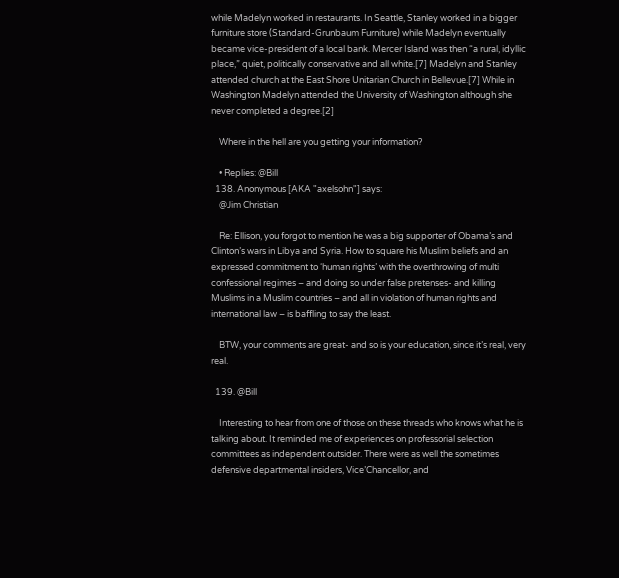while Madelyn worked in restaurants. In Seattle, Stanley worked in a bigger furniture store (Standard-Grunbaum Furniture) while Madelyn eventually became vice-president of a local bank. Mercer Island was then “a rural, idyllic place,” quiet, politically conservative and all white.[7] Madelyn and Stanley attended church at the East Shore Unitarian Church in Bellevue.[7] While in Washington Madelyn attended the University of Washington although she never completed a degree.[2]

    Where in the hell are you getting your information?

    • Replies: @Bill
  138. Anonymous [AKA "axelsohn"] says:
    @Jim Christian

    Re: Ellison, you forgot to mention he was a big supporter of Obama’s and Clinton’s wars in Libya and Syria. How to square his Muslim beliefs and an expressed commitment to ‘human rights’ with the overthrowing of multi confessional regimes – and doing so under false pretenses- and killing Muslims in a Muslim countries – and all in violation of human rights and international law – is baffling to say the least.

    BTW, your comments are great- and so is your education, since it’s real, very real.

  139. @Bill

    Interesting to hear from one of those on these threads who knows what he is talking about. It reminded me of experiences on professorial selection committees as independent outsider. There were as well the sometimes defensive departmental insiders, Vice’Chancellor, and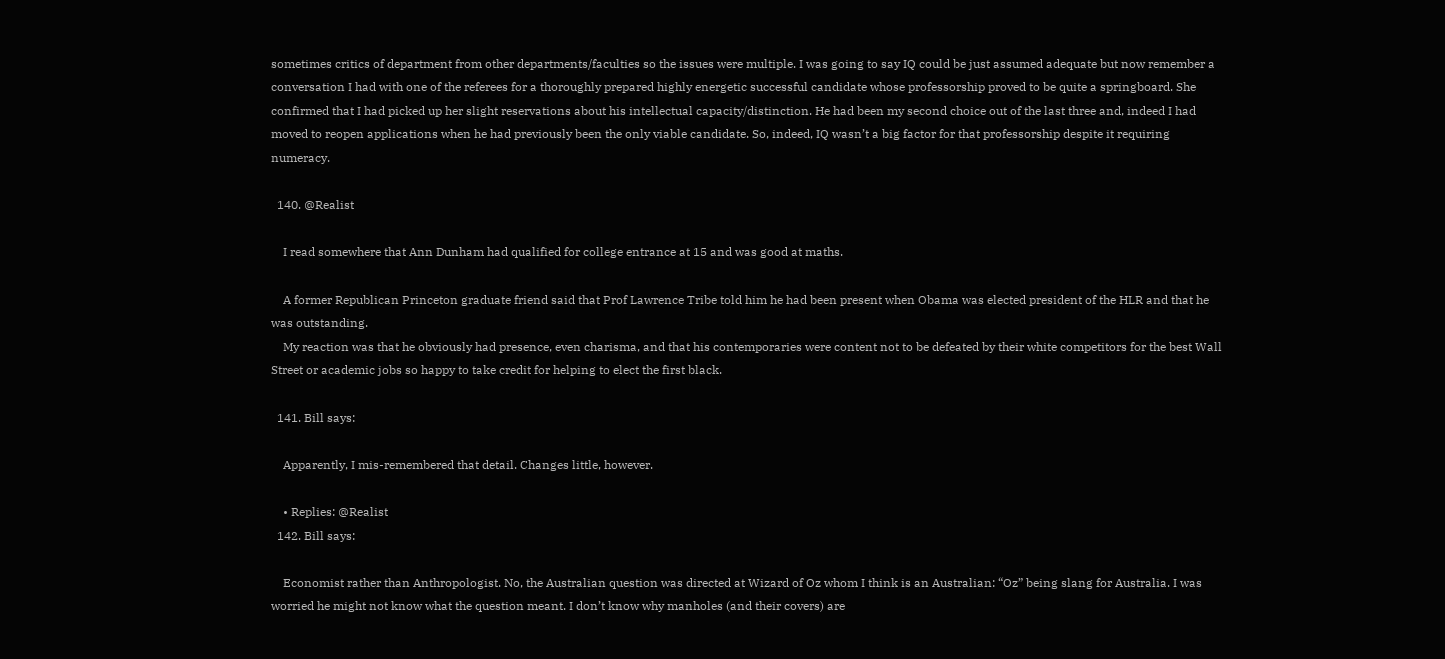sometimes critics of department from other departments/faculties so the issues were multiple. I was going to say IQ could be just assumed adequate but now remember a conversation I had with one of the referees for a thoroughly prepared highly energetic successful candidate whose professorship proved to be quite a springboard. She confirmed that I had picked up her slight reservations about his intellectual capacity/distinction. He had been my second choice out of the last three and, indeed I had moved to reopen applications when he had previously been the only viable candidate. So, indeed, IQ wasn’t a big factor for that professorship despite it requiring numeracy.

  140. @Realist

    I read somewhere that Ann Dunham had qualified for college entrance at 15 and was good at maths.

    A former Republican Princeton graduate friend said that Prof Lawrence Tribe told him he had been present when Obama was elected president of the HLR and that he was outstanding.
    My reaction was that he obviously had presence, even charisma, and that his contemporaries were content not to be defeated by their white competitors for the best Wall Street or academic jobs so happy to take credit for helping to elect the first black.

  141. Bill says:

    Apparently, I mis-remembered that detail. Changes little, however.

    • Replies: @Realist
  142. Bill says:

    Economist rather than Anthropologist. No, the Australian question was directed at Wizard of Oz whom I think is an Australian: “Oz” being slang for Australia. I was worried he might not know what the question meant. I don’t know why manholes (and their covers) are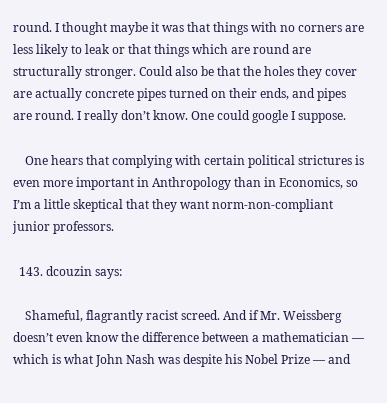round. I thought maybe it was that things with no corners are less likely to leak or that things which are round are structurally stronger. Could also be that the holes they cover are actually concrete pipes turned on their ends, and pipes are round. I really don’t know. One could google I suppose.

    One hears that complying with certain political strictures is even more important in Anthropology than in Economics, so I’m a little skeptical that they want norm-non-compliant junior professors.

  143. dcouzin says:

    Shameful, flagrantly racist screed. And if Mr. Weissberg doesn’t even know the difference between a mathematician — which is what John Nash was despite his Nobel Prize — and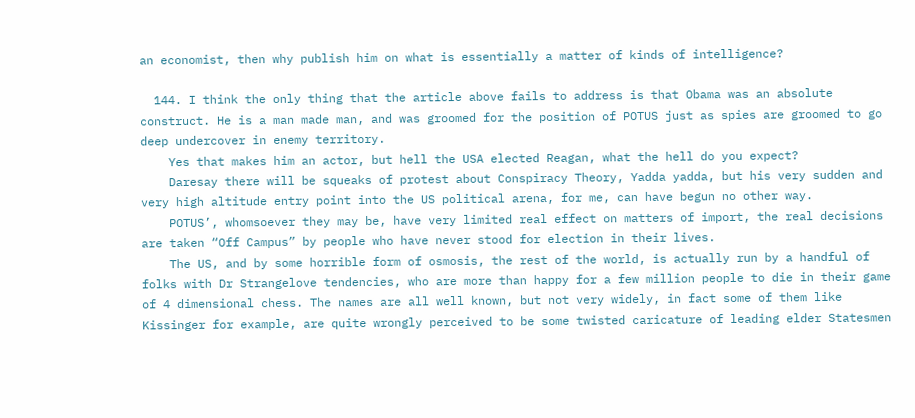an economist, then why publish him on what is essentially a matter of kinds of intelligence?

  144. I think the only thing that the article above fails to address is that Obama was an absolute construct. He is a man made man, and was groomed for the position of POTUS just as spies are groomed to go deep undercover in enemy territory.
    Yes that makes him an actor, but hell the USA elected Reagan, what the hell do you expect?
    Daresay there will be squeaks of protest about Conspiracy Theory, Yadda yadda, but his very sudden and very high altitude entry point into the US political arena, for me, can have begun no other way.
    POTUS’, whomsoever they may be, have very limited real effect on matters of import, the real decisions are taken “Off Campus” by people who have never stood for election in their lives.
    The US, and by some horrible form of osmosis, the rest of the world, is actually run by a handful of folks with Dr Strangelove tendencies, who are more than happy for a few million people to die in their game of 4 dimensional chess. The names are all well known, but not very widely, in fact some of them like Kissinger for example, are quite wrongly perceived to be some twisted caricature of leading elder Statesmen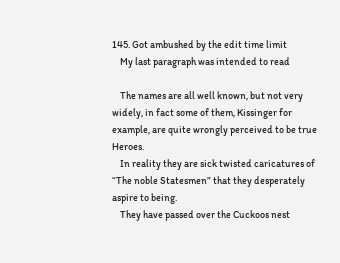145. Got ambushed by the edit time limit
    My last paragraph was intended to read

    The names are all well known, but not very widely, in fact some of them, Kissinger for example, are quite wrongly perceived to be true Heroes.
    In reality they are sick twisted caricatures of “The noble Statesmen” that they desperately aspire to being.
    They have passed over the Cuckoos nest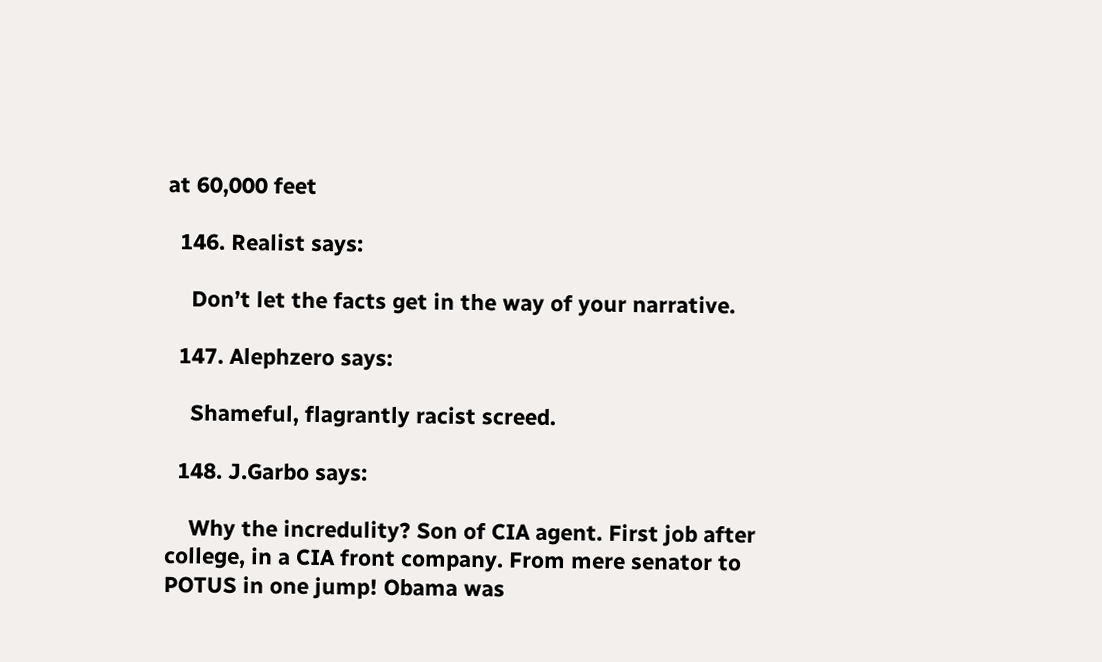at 60,000 feet

  146. Realist says:

    Don’t let the facts get in the way of your narrative.

  147. Alephzero says:

    Shameful, flagrantly racist screed.

  148. J.Garbo says:

    Why the incredulity? Son of CIA agent. First job after college, in a CIA front company. From mere senator to POTUS in one jump! Obama was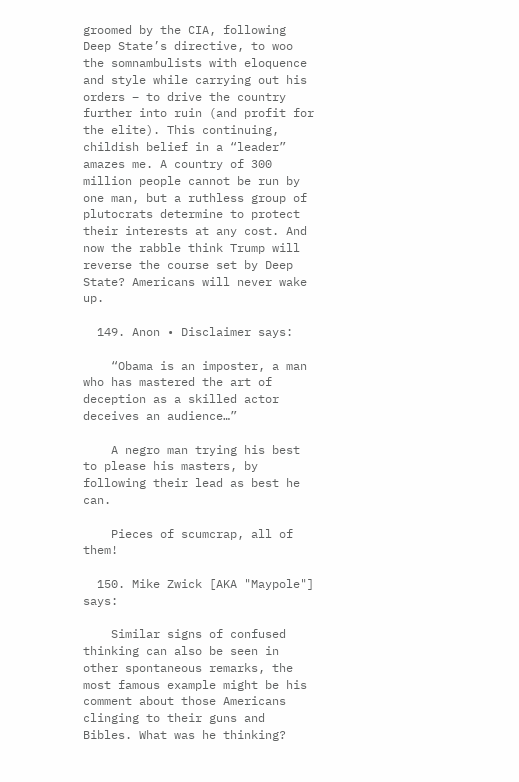groomed by the CIA, following Deep State’s directive, to woo the somnambulists with eloquence and style while carrying out his orders – to drive the country further into ruin (and profit for the elite). This continuing, childish belief in a “leader” amazes me. A country of 300 million people cannot be run by one man, but a ruthless group of plutocrats determine to protect their interests at any cost. And now the rabble think Trump will reverse the course set by Deep State? Americans will never wake up.

  149. Anon • Disclaimer says:

    “Obama is an imposter, a man who has mastered the art of deception as a skilled actor deceives an audience…”

    A negro man trying his best to please his masters, by following their lead as best he can.

    Pieces of scumcrap, all of them!

  150. Mike Zwick [AKA "Maypole"] says:

    Similar signs of confused thinking can also be seen in other spontaneous remarks, the most famous example might be his comment about those Americans clinging to their guns and Bibles. What was he thinking?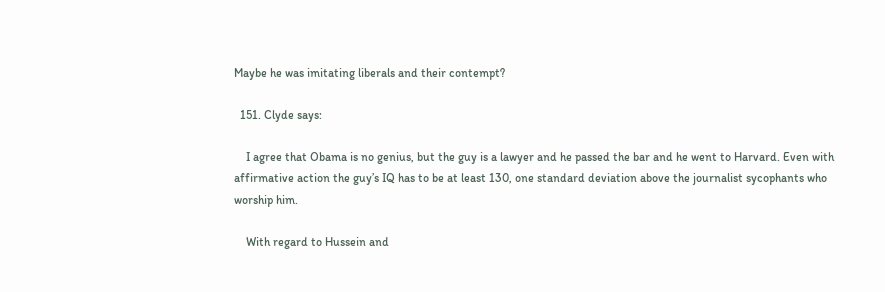Maybe he was imitating liberals and their contempt?

  151. Clyde says:

    I agree that Obama is no genius, but the guy is a lawyer and he passed the bar and he went to Harvard. Even with affirmative action the guy’s IQ has to be at least 130, one standard deviation above the journalist sycophants who worship him.

    With regard to Hussein and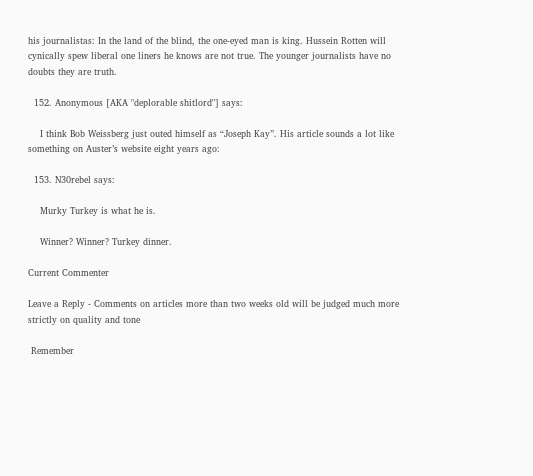his journalistas: In the land of the blind, the one-eyed man is king. Hussein Rotten will cynically spew liberal one liners he knows are not true. The younger journalists have no doubts they are truth.

  152. Anonymous [AKA "deplorable shitlord"] says:

    I think Bob Weissberg just outed himself as “Joseph Kay”. His article sounds a lot like something on Auster’s website eight years ago:

  153. N30rebel says:

    Murky Turkey is what he is.

    Winner? Winner? Turkey dinner.

Current Commenter

Leave a Reply - Comments on articles more than two weeks old will be judged much more strictly on quality and tone

 Remember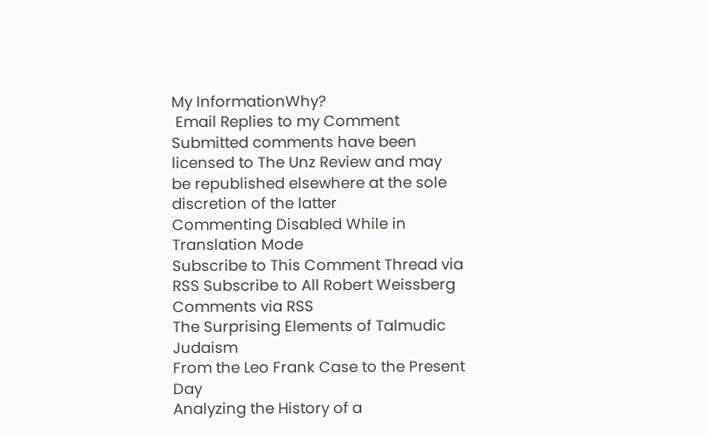My InformationWhy?
 Email Replies to my Comment
Submitted comments have been licensed to The Unz Review and may be republished elsewhere at the sole discretion of the latter
Commenting Disabled While in Translation Mode
Subscribe to This Comment Thread via RSS Subscribe to All Robert Weissberg Comments via RSS
The Surprising Elements of Talmudic Judaism
From the Leo Frank Case to the Present Day
Analyzing the History of a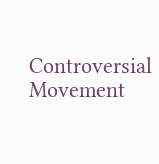Controversial Movement